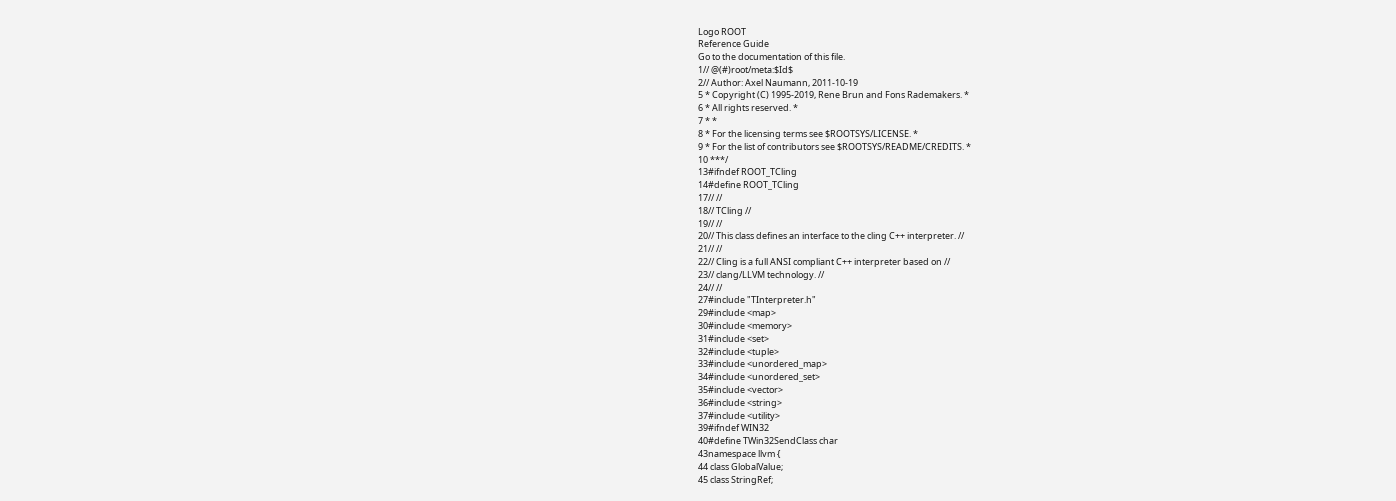Logo ROOT
Reference Guide
Go to the documentation of this file.
1// @(#)root/meta:$Id$
2// Author: Axel Naumann, 2011-10-19
5 * Copyright (C) 1995-2019, Rene Brun and Fons Rademakers. *
6 * All rights reserved. *
7 * *
8 * For the licensing terms see $ROOTSYS/LICENSE. *
9 * For the list of contributors see $ROOTSYS/README/CREDITS. *
10 ***/
13#ifndef ROOT_TCling
14#define ROOT_TCling
17// //
18// TCling //
19// //
20// This class defines an interface to the cling C++ interpreter. //
21// //
22// Cling is a full ANSI compliant C++ interpreter based on //
23// clang/LLVM technology. //
24// //
27#include "TInterpreter.h"
29#include <map>
30#include <memory>
31#include <set>
32#include <tuple>
33#include <unordered_map>
34#include <unordered_set>
35#include <vector>
36#include <string>
37#include <utility>
39#ifndef WIN32
40#define TWin32SendClass char
43namespace llvm {
44 class GlobalValue;
45 class StringRef;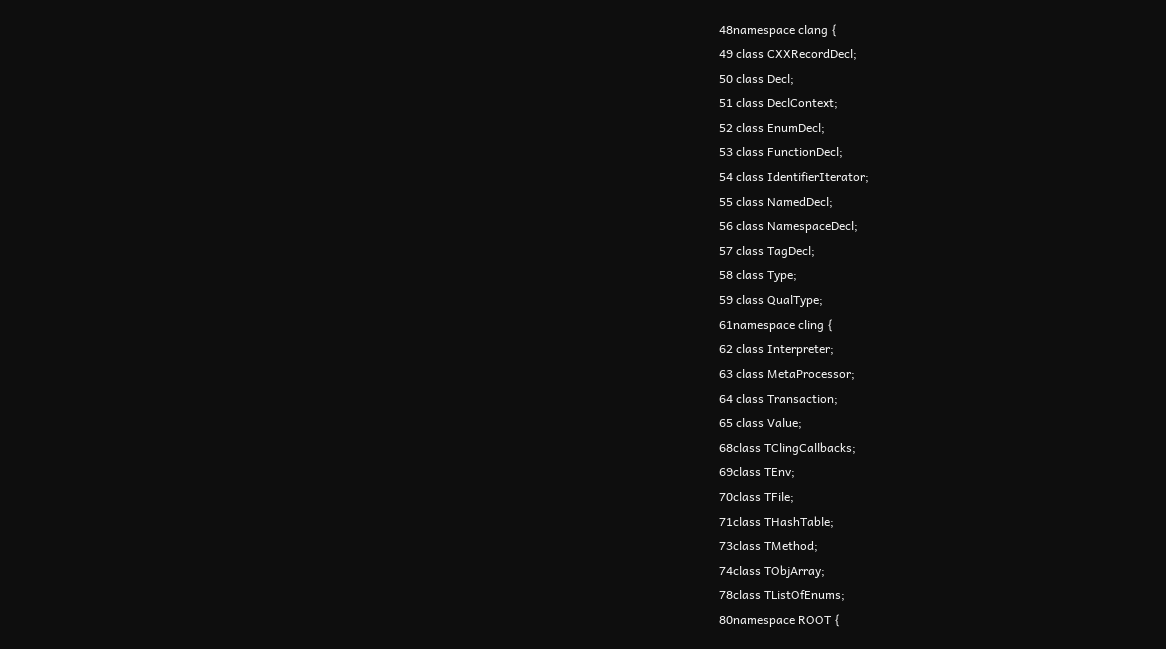48namespace clang {
49 class CXXRecordDecl;
50 class Decl;
51 class DeclContext;
52 class EnumDecl;
53 class FunctionDecl;
54 class IdentifierIterator;
55 class NamedDecl;
56 class NamespaceDecl;
57 class TagDecl;
58 class Type;
59 class QualType;
61namespace cling {
62 class Interpreter;
63 class MetaProcessor;
64 class Transaction;
65 class Value;
68class TClingCallbacks;
69class TEnv;
70class TFile;
71class THashTable;
73class TMethod;
74class TObjArray;
78class TListOfEnums;
80namespace ROOT {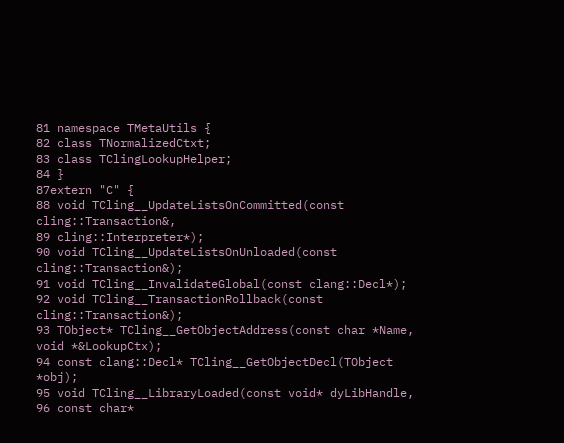81 namespace TMetaUtils {
82 class TNormalizedCtxt;
83 class TClingLookupHelper;
84 }
87extern "C" {
88 void TCling__UpdateListsOnCommitted(const cling::Transaction&,
89 cling::Interpreter*);
90 void TCling__UpdateListsOnUnloaded(const cling::Transaction&);
91 void TCling__InvalidateGlobal(const clang::Decl*);
92 void TCling__TransactionRollback(const cling::Transaction&);
93 TObject* TCling__GetObjectAddress(const char *Name, void *&LookupCtx);
94 const clang::Decl* TCling__GetObjectDecl(TObject *obj);
95 void TCling__LibraryLoaded(const void* dyLibHandle,
96 const char*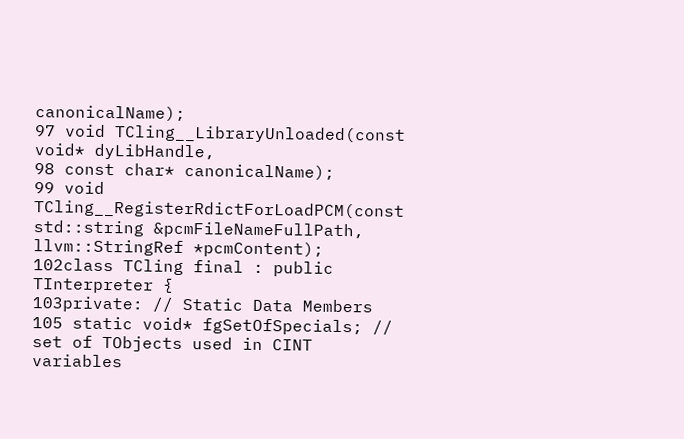canonicalName);
97 void TCling__LibraryUnloaded(const void* dyLibHandle,
98 const char* canonicalName);
99 void TCling__RegisterRdictForLoadPCM(const std::string &pcmFileNameFullPath, llvm::StringRef *pcmContent);
102class TCling final : public TInterpreter {
103private: // Static Data Members
105 static void* fgSetOfSpecials; // set of TObjects used in CINT variables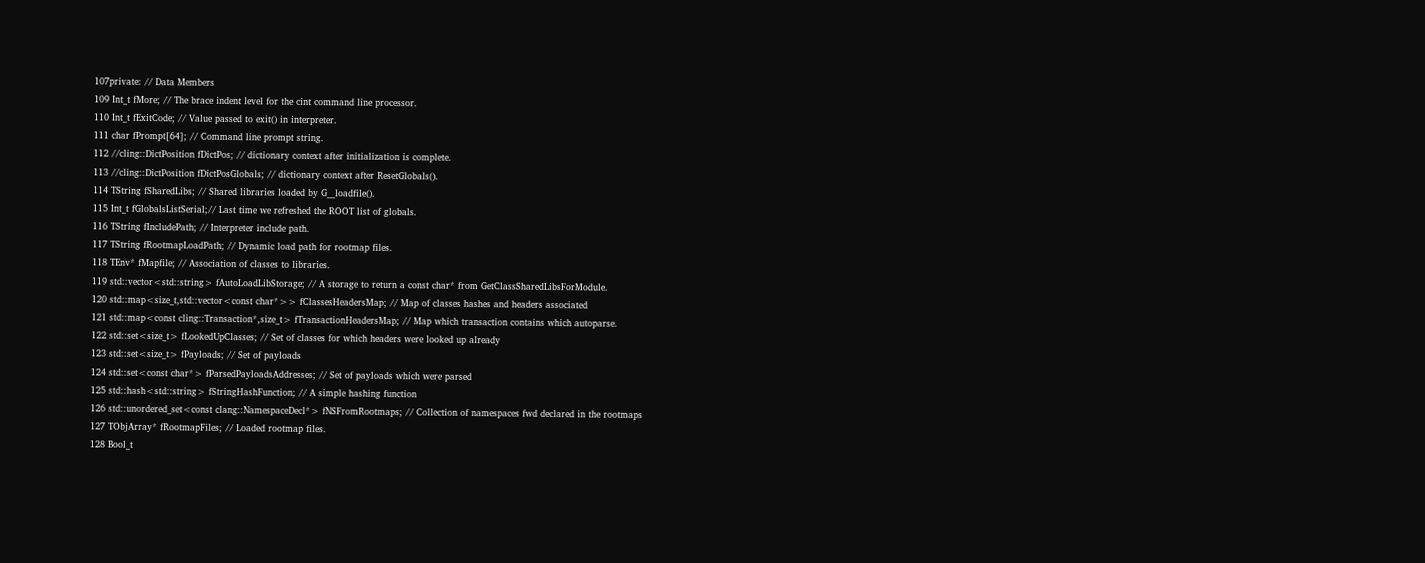107private: // Data Members
109 Int_t fMore; // The brace indent level for the cint command line processor.
110 Int_t fExitCode; // Value passed to exit() in interpreter.
111 char fPrompt[64]; // Command line prompt string.
112 //cling::DictPosition fDictPos; // dictionary context after initialization is complete.
113 //cling::DictPosition fDictPosGlobals; // dictionary context after ResetGlobals().
114 TString fSharedLibs; // Shared libraries loaded by G__loadfile().
115 Int_t fGlobalsListSerial;// Last time we refreshed the ROOT list of globals.
116 TString fIncludePath; // Interpreter include path.
117 TString fRootmapLoadPath; // Dynamic load path for rootmap files.
118 TEnv* fMapfile; // Association of classes to libraries.
119 std::vector<std::string> fAutoLoadLibStorage; // A storage to return a const char* from GetClassSharedLibsForModule.
120 std::map<size_t,std::vector<const char*>> fClassesHeadersMap; // Map of classes hashes and headers associated
121 std::map<const cling::Transaction*,size_t> fTransactionHeadersMap; // Map which transaction contains which autoparse.
122 std::set<size_t> fLookedUpClasses; // Set of classes for which headers were looked up already
123 std::set<size_t> fPayloads; // Set of payloads
124 std::set<const char*> fParsedPayloadsAddresses; // Set of payloads which were parsed
125 std::hash<std::string> fStringHashFunction; // A simple hashing function
126 std::unordered_set<const clang::NamespaceDecl*> fNSFromRootmaps; // Collection of namespaces fwd declared in the rootmaps
127 TObjArray* fRootmapFiles; // Loaded rootmap files.
128 Bool_t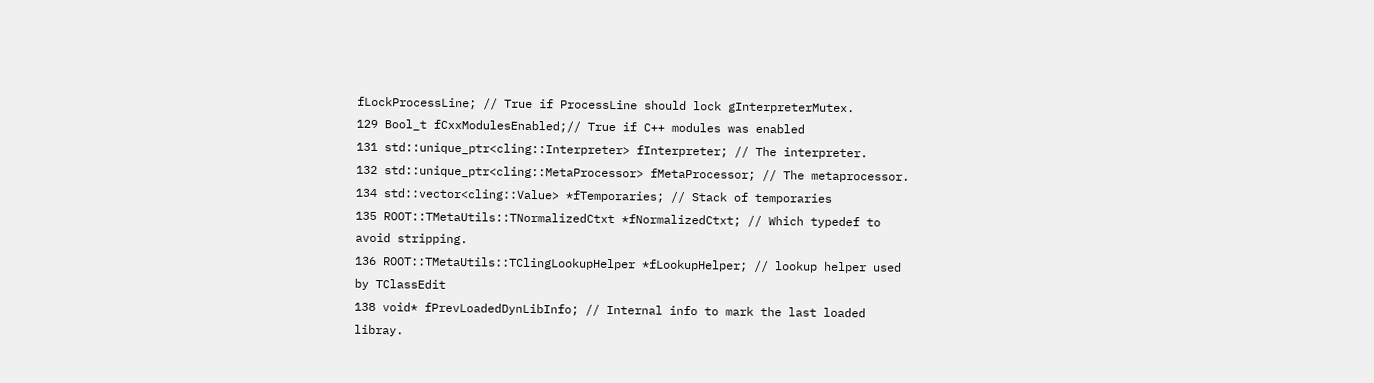fLockProcessLine; // True if ProcessLine should lock gInterpreterMutex.
129 Bool_t fCxxModulesEnabled;// True if C++ modules was enabled
131 std::unique_ptr<cling::Interpreter> fInterpreter; // The interpreter.
132 std::unique_ptr<cling::MetaProcessor> fMetaProcessor; // The metaprocessor.
134 std::vector<cling::Value> *fTemporaries; // Stack of temporaries
135 ROOT::TMetaUtils::TNormalizedCtxt *fNormalizedCtxt; // Which typedef to avoid stripping.
136 ROOT::TMetaUtils::TClingLookupHelper *fLookupHelper; // lookup helper used by TClassEdit
138 void* fPrevLoadedDynLibInfo; // Internal info to mark the last loaded libray.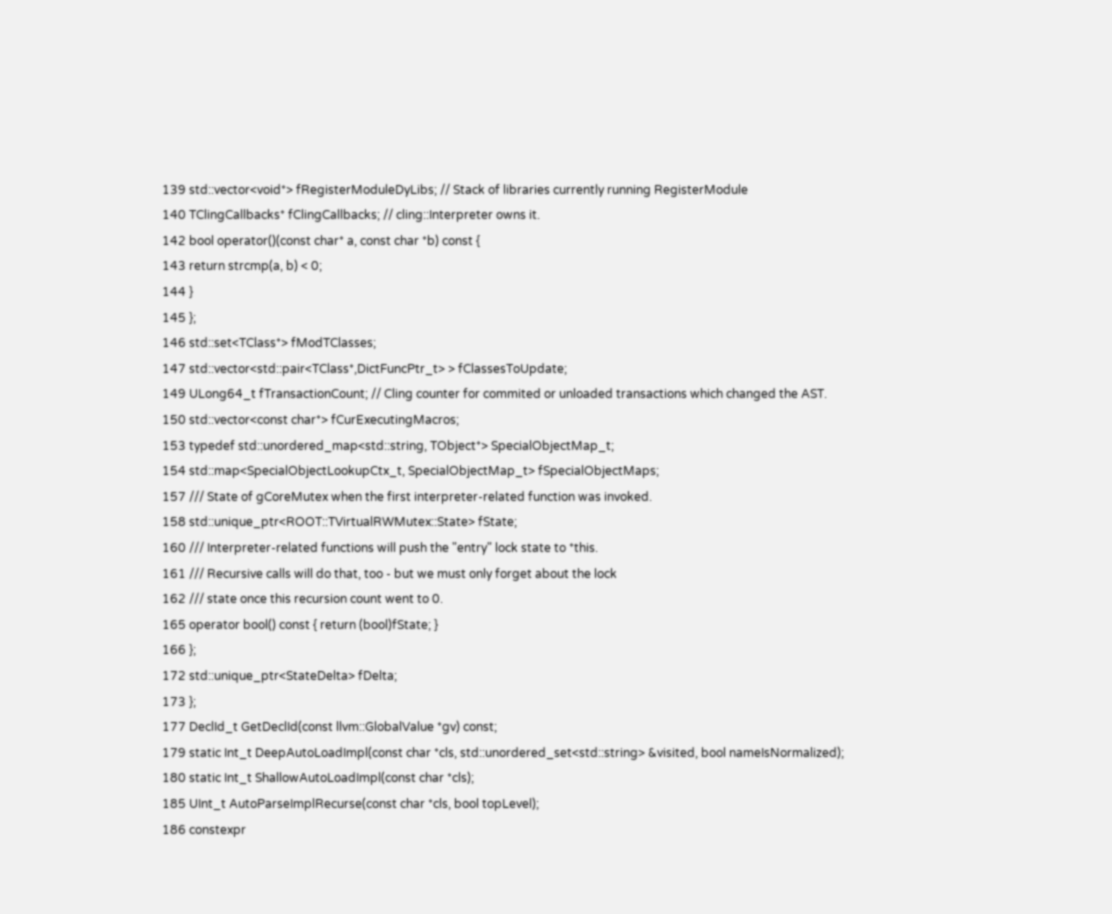139 std::vector<void*> fRegisterModuleDyLibs; // Stack of libraries currently running RegisterModule
140 TClingCallbacks* fClingCallbacks; // cling::Interpreter owns it.
142 bool operator()(const char* a, const char *b) const {
143 return strcmp(a, b) < 0;
144 }
145 };
146 std::set<TClass*> fModTClasses;
147 std::vector<std::pair<TClass*,DictFuncPtr_t> > fClassesToUpdate;
149 ULong64_t fTransactionCount; // Cling counter for commited or unloaded transactions which changed the AST.
150 std::vector<const char*> fCurExecutingMacros;
153 typedef std::unordered_map<std::string, TObject*> SpecialObjectMap_t;
154 std::map<SpecialObjectLookupCtx_t, SpecialObjectMap_t> fSpecialObjectMaps;
157 /// State of gCoreMutex when the first interpreter-related function was invoked.
158 std::unique_ptr<ROOT::TVirtualRWMutex::State> fState;
160 /// Interpreter-related functions will push the "entry" lock state to *this.
161 /// Recursive calls will do that, too - but we must only forget about the lock
162 /// state once this recursion count went to 0.
165 operator bool() const { return (bool)fState; }
166 };
172 std::unique_ptr<StateDelta> fDelta;
173 };
177 DeclId_t GetDeclId(const llvm::GlobalValue *gv) const;
179 static Int_t DeepAutoLoadImpl(const char *cls, std::unordered_set<std::string> &visited, bool nameIsNormalized);
180 static Int_t ShallowAutoLoadImpl(const char *cls);
185 UInt_t AutoParseImplRecurse(const char *cls, bool topLevel);
186 constexpr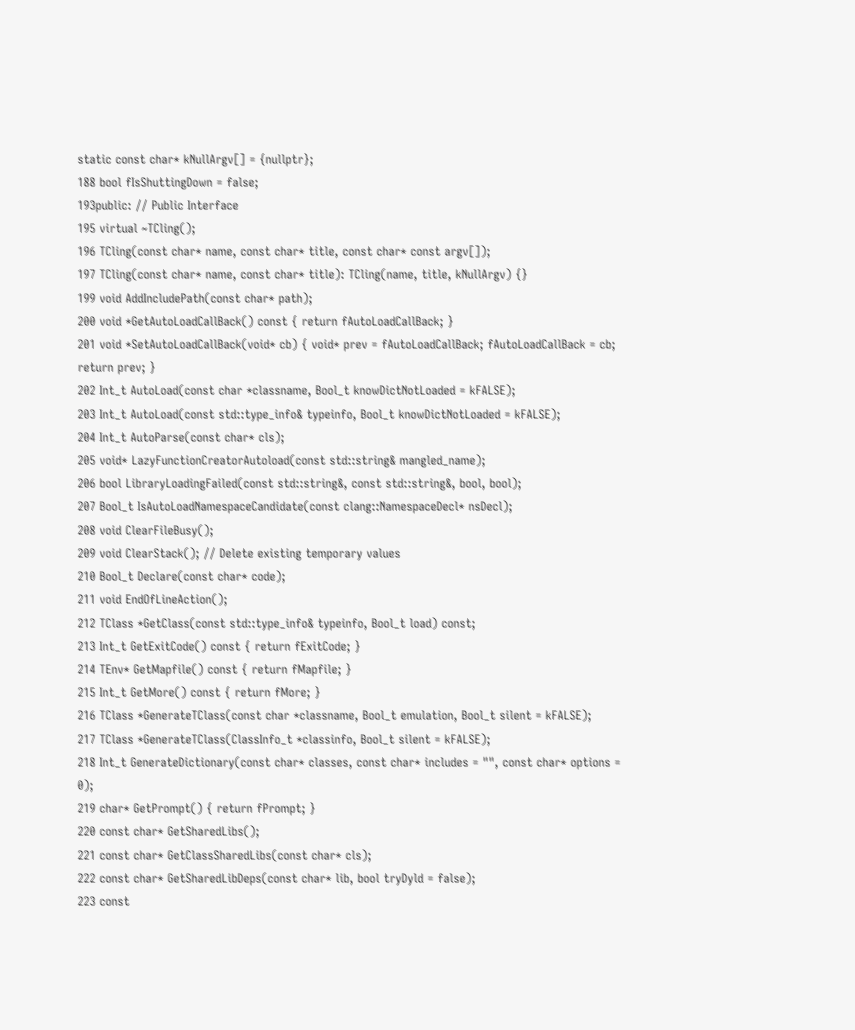static const char* kNullArgv[] = {nullptr};
188 bool fIsShuttingDown = false;
193public: // Public Interface
195 virtual ~TCling();
196 TCling(const char* name, const char* title, const char* const argv[]);
197 TCling(const char* name, const char* title): TCling(name, title, kNullArgv) {}
199 void AddIncludePath(const char* path);
200 void *GetAutoLoadCallBack() const { return fAutoLoadCallBack; }
201 void *SetAutoLoadCallBack(void* cb) { void* prev = fAutoLoadCallBack; fAutoLoadCallBack = cb; return prev; }
202 Int_t AutoLoad(const char *classname, Bool_t knowDictNotLoaded = kFALSE);
203 Int_t AutoLoad(const std::type_info& typeinfo, Bool_t knowDictNotLoaded = kFALSE);
204 Int_t AutoParse(const char* cls);
205 void* LazyFunctionCreatorAutoload(const std::string& mangled_name);
206 bool LibraryLoadingFailed(const std::string&, const std::string&, bool, bool);
207 Bool_t IsAutoLoadNamespaceCandidate(const clang::NamespaceDecl* nsDecl);
208 void ClearFileBusy();
209 void ClearStack(); // Delete existing temporary values
210 Bool_t Declare(const char* code);
211 void EndOfLineAction();
212 TClass *GetClass(const std::type_info& typeinfo, Bool_t load) const;
213 Int_t GetExitCode() const { return fExitCode; }
214 TEnv* GetMapfile() const { return fMapfile; }
215 Int_t GetMore() const { return fMore; }
216 TClass *GenerateTClass(const char *classname, Bool_t emulation, Bool_t silent = kFALSE);
217 TClass *GenerateTClass(ClassInfo_t *classinfo, Bool_t silent = kFALSE);
218 Int_t GenerateDictionary(const char* classes, const char* includes = "", const char* options = 0);
219 char* GetPrompt() { return fPrompt; }
220 const char* GetSharedLibs();
221 const char* GetClassSharedLibs(const char* cls);
222 const char* GetSharedLibDeps(const char* lib, bool tryDyld = false);
223 const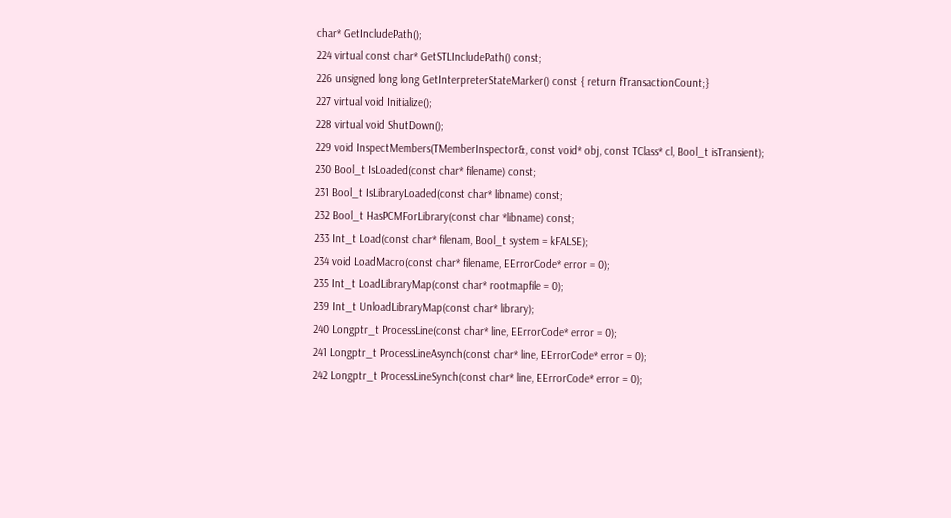char* GetIncludePath();
224 virtual const char* GetSTLIncludePath() const;
226 unsigned long long GetInterpreterStateMarker() const { return fTransactionCount;}
227 virtual void Initialize();
228 virtual void ShutDown();
229 void InspectMembers(TMemberInspector&, const void* obj, const TClass* cl, Bool_t isTransient);
230 Bool_t IsLoaded(const char* filename) const;
231 Bool_t IsLibraryLoaded(const char* libname) const;
232 Bool_t HasPCMForLibrary(const char *libname) const;
233 Int_t Load(const char* filenam, Bool_t system = kFALSE);
234 void LoadMacro(const char* filename, EErrorCode* error = 0);
235 Int_t LoadLibraryMap(const char* rootmapfile = 0);
239 Int_t UnloadLibraryMap(const char* library);
240 Longptr_t ProcessLine(const char* line, EErrorCode* error = 0);
241 Longptr_t ProcessLineAsynch(const char* line, EErrorCode* error = 0);
242 Longptr_t ProcessLineSynch(const char* line, EErrorCode* error = 0);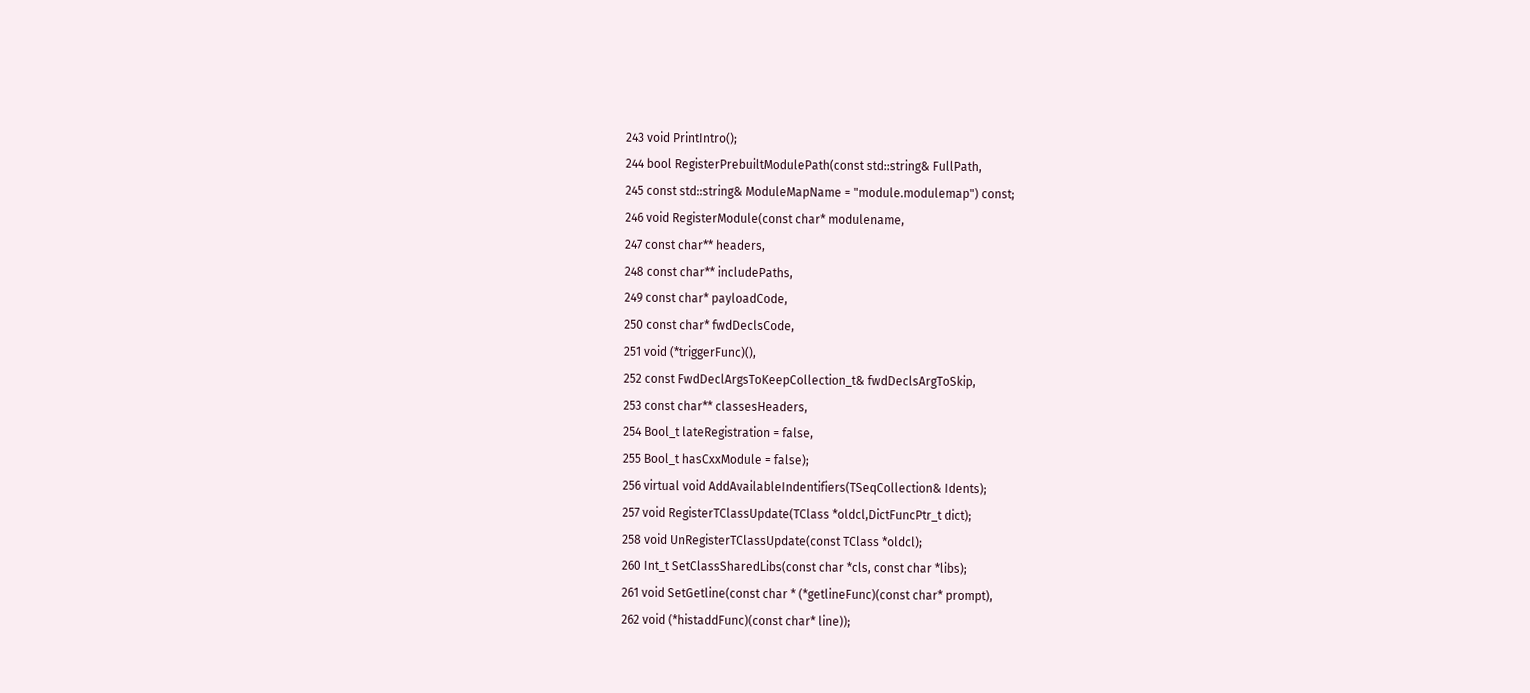243 void PrintIntro();
244 bool RegisterPrebuiltModulePath(const std::string& FullPath,
245 const std::string& ModuleMapName = "module.modulemap") const;
246 void RegisterModule(const char* modulename,
247 const char** headers,
248 const char** includePaths,
249 const char* payloadCode,
250 const char* fwdDeclsCode,
251 void (*triggerFunc)(),
252 const FwdDeclArgsToKeepCollection_t& fwdDeclsArgToSkip,
253 const char** classesHeaders,
254 Bool_t lateRegistration = false,
255 Bool_t hasCxxModule = false);
256 virtual void AddAvailableIndentifiers(TSeqCollection& Idents);
257 void RegisterTClassUpdate(TClass *oldcl,DictFuncPtr_t dict);
258 void UnRegisterTClassUpdate(const TClass *oldcl);
260 Int_t SetClassSharedLibs(const char *cls, const char *libs);
261 void SetGetline(const char * (*getlineFunc)(const char* prompt),
262 void (*histaddFunc)(const char* line));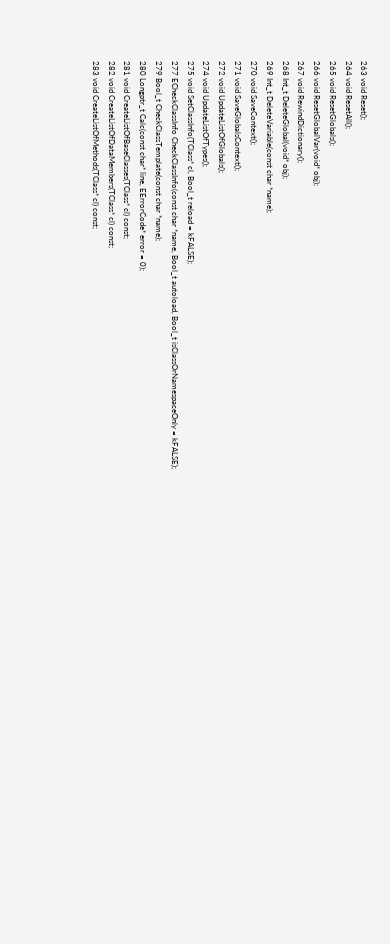263 void Reset();
264 void ResetAll();
265 void ResetGlobals();
266 void ResetGlobalVar(void* obj);
267 void RewindDictionary();
268 Int_t DeleteGlobal(void* obj);
269 Int_t DeleteVariable(const char *name);
270 void SaveContext();
271 void SaveGlobalsContext();
272 void UpdateListOfGlobals();
274 void UpdateListOfTypes();
275 void SetClassInfo(TClass* cl, Bool_t reload = kFALSE);
277 ECheckClassInfo CheckClassInfo(const char *name, Bool_t autoload, Bool_t isClassOrNamespaceOnly = kFALSE);
279 Bool_t CheckClassTemplate(const char *name);
280 Longptr_t Calc(const char* line, EErrorCode* error = 0);
281 void CreateListOfBaseClasses(TClass* cl) const;
282 void CreateListOfDataMembers(TClass* cl) const;
283 void CreateListOfMethods(TClass* cl) const;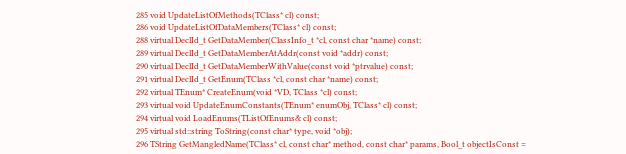285 void UpdateListOfMethods(TClass* cl) const;
286 void UpdateListOfDataMembers(TClass* cl) const;
288 virtual DeclId_t GetDataMember(ClassInfo_t *cl, const char *name) const;
289 virtual DeclId_t GetDataMemberAtAddr(const void *addr) const;
290 virtual DeclId_t GetDataMemberWithValue(const void *ptrvalue) const;
291 virtual DeclId_t GetEnum(TClass *cl, const char *name) const;
292 virtual TEnum* CreateEnum(void *VD, TClass *cl) const;
293 virtual void UpdateEnumConstants(TEnum* enumObj, TClass* cl) const;
294 virtual void LoadEnums(TListOfEnums& cl) const;
295 virtual std::string ToString(const char* type, void *obj);
296 TString GetMangledName(TClass* cl, const char* method, const char* params, Bool_t objectIsConst =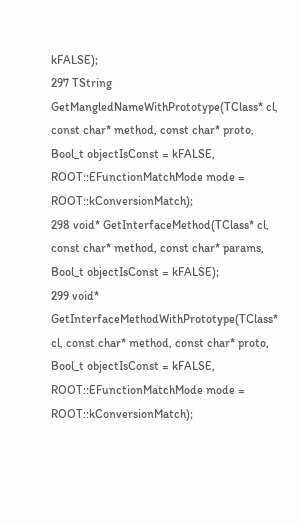kFALSE);
297 TString GetMangledNameWithPrototype(TClass* cl, const char* method, const char* proto, Bool_t objectIsConst = kFALSE, ROOT::EFunctionMatchMode mode = ROOT::kConversionMatch);
298 void* GetInterfaceMethod(TClass* cl, const char* method, const char* params, Bool_t objectIsConst = kFALSE);
299 void* GetInterfaceMethodWithPrototype(TClass* cl, const char* method, const char* proto, Bool_t objectIsConst = kFALSE, ROOT::EFunctionMatchMode mode = ROOT::kConversionMatch);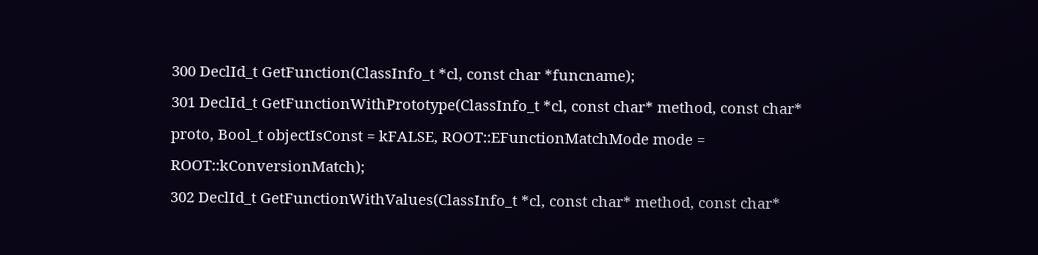300 DeclId_t GetFunction(ClassInfo_t *cl, const char *funcname);
301 DeclId_t GetFunctionWithPrototype(ClassInfo_t *cl, const char* method, const char* proto, Bool_t objectIsConst = kFALSE, ROOT::EFunctionMatchMode mode = ROOT::kConversionMatch);
302 DeclId_t GetFunctionWithValues(ClassInfo_t *cl, const char* method, const char*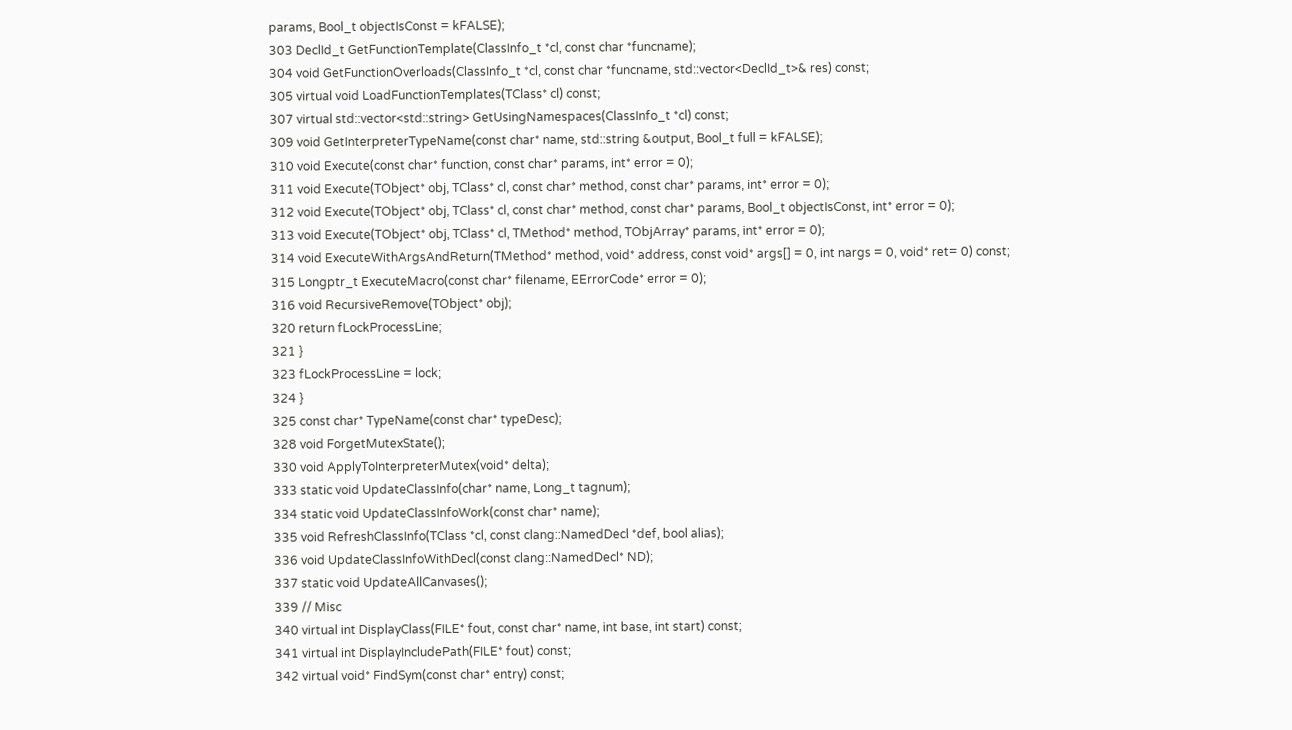params, Bool_t objectIsConst = kFALSE);
303 DeclId_t GetFunctionTemplate(ClassInfo_t *cl, const char *funcname);
304 void GetFunctionOverloads(ClassInfo_t *cl, const char *funcname, std::vector<DeclId_t>& res) const;
305 virtual void LoadFunctionTemplates(TClass* cl) const;
307 virtual std::vector<std::string> GetUsingNamespaces(ClassInfo_t *cl) const;
309 void GetInterpreterTypeName(const char* name, std::string &output, Bool_t full = kFALSE);
310 void Execute(const char* function, const char* params, int* error = 0);
311 void Execute(TObject* obj, TClass* cl, const char* method, const char* params, int* error = 0);
312 void Execute(TObject* obj, TClass* cl, const char* method, const char* params, Bool_t objectIsConst, int* error = 0);
313 void Execute(TObject* obj, TClass* cl, TMethod* method, TObjArray* params, int* error = 0);
314 void ExecuteWithArgsAndReturn(TMethod* method, void* address, const void* args[] = 0, int nargs = 0, void* ret= 0) const;
315 Longptr_t ExecuteMacro(const char* filename, EErrorCode* error = 0);
316 void RecursiveRemove(TObject* obj);
320 return fLockProcessLine;
321 }
323 fLockProcessLine = lock;
324 }
325 const char* TypeName(const char* typeDesc);
328 void ForgetMutexState();
330 void ApplyToInterpreterMutex(void* delta);
333 static void UpdateClassInfo(char* name, Long_t tagnum);
334 static void UpdateClassInfoWork(const char* name);
335 void RefreshClassInfo(TClass *cl, const clang::NamedDecl *def, bool alias);
336 void UpdateClassInfoWithDecl(const clang::NamedDecl* ND);
337 static void UpdateAllCanvases();
339 // Misc
340 virtual int DisplayClass(FILE* fout, const char* name, int base, int start) const;
341 virtual int DisplayIncludePath(FILE* fout) const;
342 virtual void* FindSym(const char* entry) const;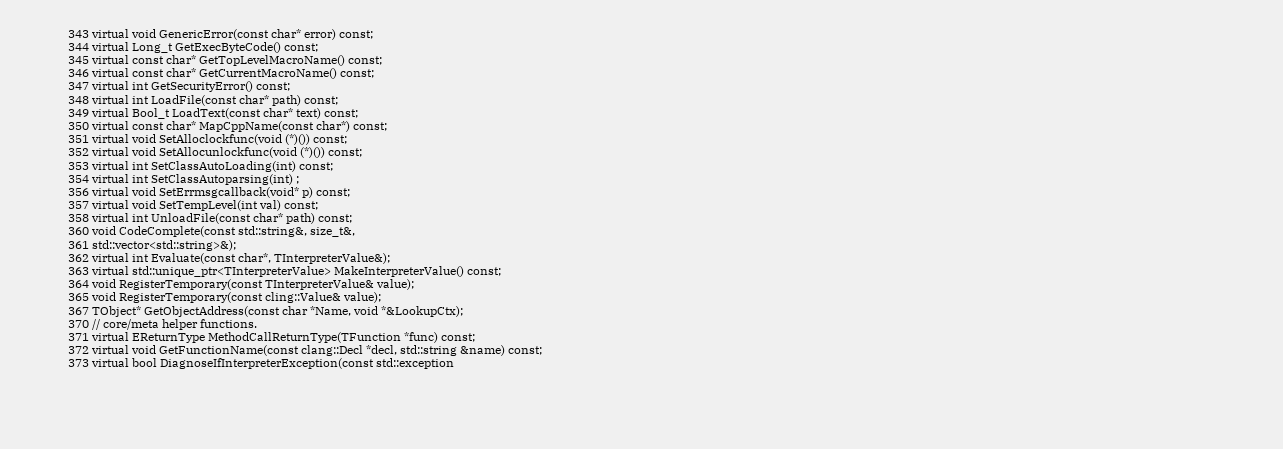343 virtual void GenericError(const char* error) const;
344 virtual Long_t GetExecByteCode() const;
345 virtual const char* GetTopLevelMacroName() const;
346 virtual const char* GetCurrentMacroName() const;
347 virtual int GetSecurityError() const;
348 virtual int LoadFile(const char* path) const;
349 virtual Bool_t LoadText(const char* text) const;
350 virtual const char* MapCppName(const char*) const;
351 virtual void SetAlloclockfunc(void (*)()) const;
352 virtual void SetAllocunlockfunc(void (*)()) const;
353 virtual int SetClassAutoLoading(int) const;
354 virtual int SetClassAutoparsing(int) ;
356 virtual void SetErrmsgcallback(void* p) const;
357 virtual void SetTempLevel(int val) const;
358 virtual int UnloadFile(const char* path) const;
360 void CodeComplete(const std::string&, size_t&,
361 std::vector<std::string>&);
362 virtual int Evaluate(const char*, TInterpreterValue&);
363 virtual std::unique_ptr<TInterpreterValue> MakeInterpreterValue() const;
364 void RegisterTemporary(const TInterpreterValue& value);
365 void RegisterTemporary(const cling::Value& value);
367 TObject* GetObjectAddress(const char *Name, void *&LookupCtx);
370 // core/meta helper functions.
371 virtual EReturnType MethodCallReturnType(TFunction *func) const;
372 virtual void GetFunctionName(const clang::Decl *decl, std::string &name) const;
373 virtual bool DiagnoseIfInterpreterException(const std::exception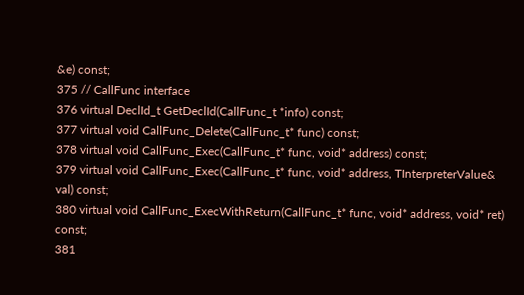&e) const;
375 // CallFunc interface
376 virtual DeclId_t GetDeclId(CallFunc_t *info) const;
377 virtual void CallFunc_Delete(CallFunc_t* func) const;
378 virtual void CallFunc_Exec(CallFunc_t* func, void* address) const;
379 virtual void CallFunc_Exec(CallFunc_t* func, void* address, TInterpreterValue& val) const;
380 virtual void CallFunc_ExecWithReturn(CallFunc_t* func, void* address, void* ret) const;
381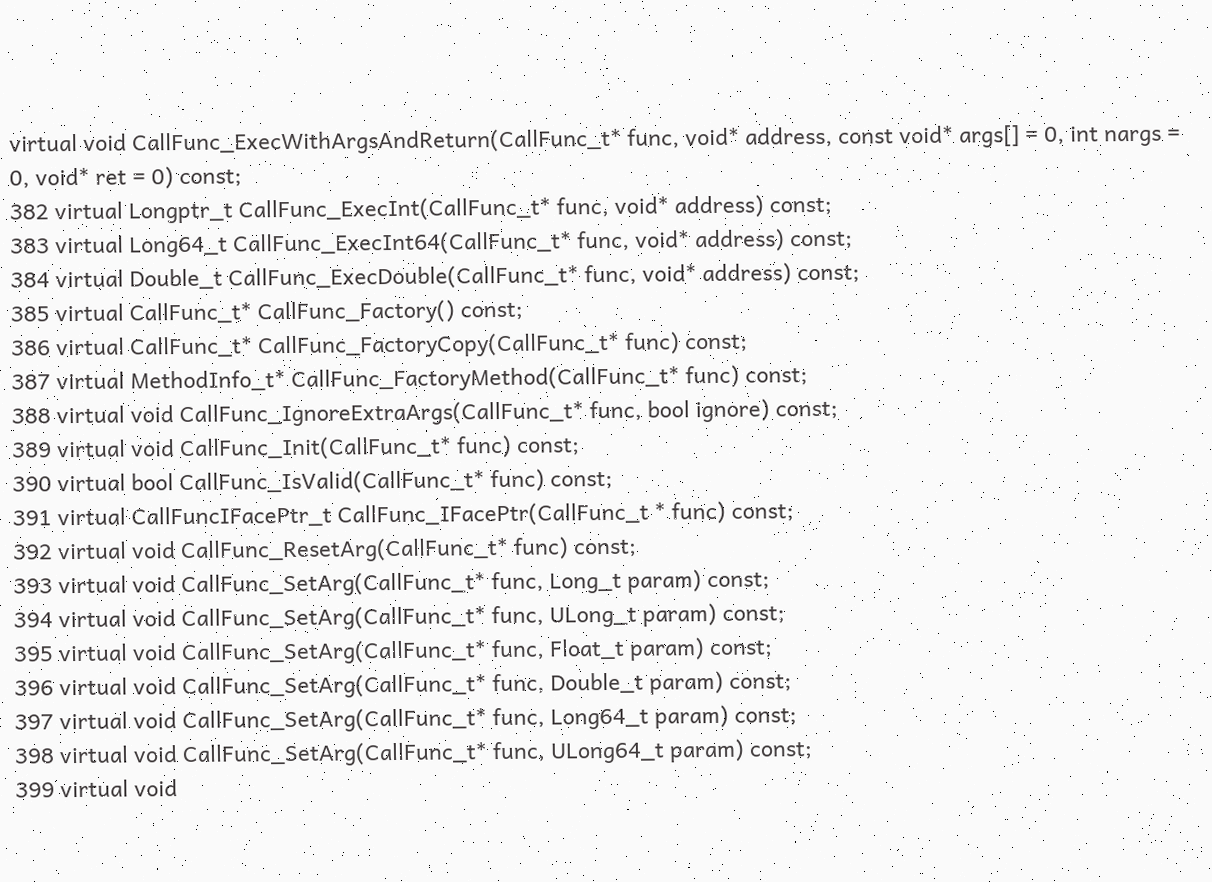virtual void CallFunc_ExecWithArgsAndReturn(CallFunc_t* func, void* address, const void* args[] = 0, int nargs = 0, void* ret = 0) const;
382 virtual Longptr_t CallFunc_ExecInt(CallFunc_t* func, void* address) const;
383 virtual Long64_t CallFunc_ExecInt64(CallFunc_t* func, void* address) const;
384 virtual Double_t CallFunc_ExecDouble(CallFunc_t* func, void* address) const;
385 virtual CallFunc_t* CallFunc_Factory() const;
386 virtual CallFunc_t* CallFunc_FactoryCopy(CallFunc_t* func) const;
387 virtual MethodInfo_t* CallFunc_FactoryMethod(CallFunc_t* func) const;
388 virtual void CallFunc_IgnoreExtraArgs(CallFunc_t* func, bool ignore) const;
389 virtual void CallFunc_Init(CallFunc_t* func) const;
390 virtual bool CallFunc_IsValid(CallFunc_t* func) const;
391 virtual CallFuncIFacePtr_t CallFunc_IFacePtr(CallFunc_t * func) const;
392 virtual void CallFunc_ResetArg(CallFunc_t* func) const;
393 virtual void CallFunc_SetArg(CallFunc_t* func, Long_t param) const;
394 virtual void CallFunc_SetArg(CallFunc_t* func, ULong_t param) const;
395 virtual void CallFunc_SetArg(CallFunc_t* func, Float_t param) const;
396 virtual void CallFunc_SetArg(CallFunc_t* func, Double_t param) const;
397 virtual void CallFunc_SetArg(CallFunc_t* func, Long64_t param) const;
398 virtual void CallFunc_SetArg(CallFunc_t* func, ULong64_t param) const;
399 virtual void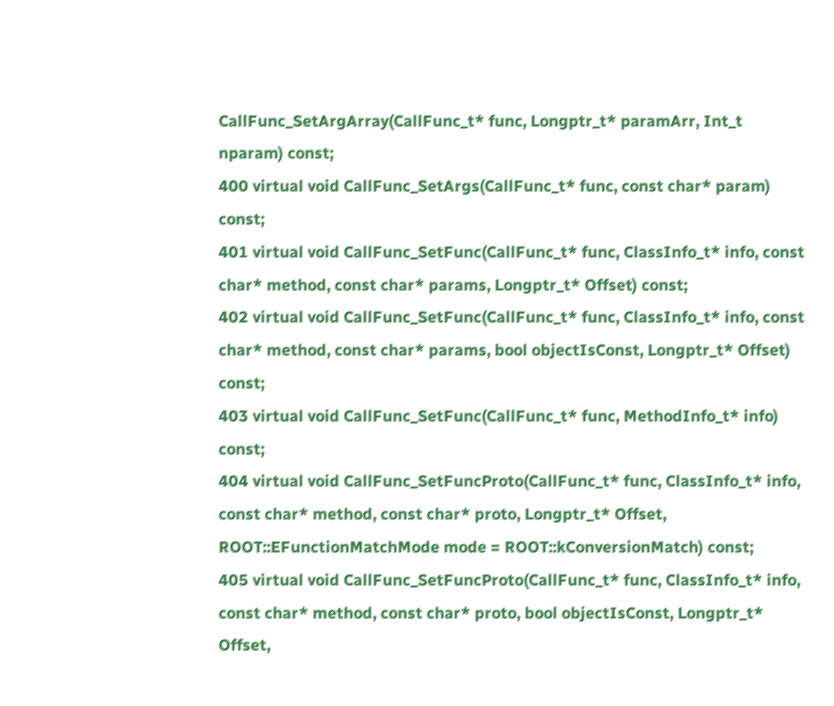CallFunc_SetArgArray(CallFunc_t* func, Longptr_t* paramArr, Int_t nparam) const;
400 virtual void CallFunc_SetArgs(CallFunc_t* func, const char* param) const;
401 virtual void CallFunc_SetFunc(CallFunc_t* func, ClassInfo_t* info, const char* method, const char* params, Longptr_t* Offset) const;
402 virtual void CallFunc_SetFunc(CallFunc_t* func, ClassInfo_t* info, const char* method, const char* params, bool objectIsConst, Longptr_t* Offset) const;
403 virtual void CallFunc_SetFunc(CallFunc_t* func, MethodInfo_t* info) const;
404 virtual void CallFunc_SetFuncProto(CallFunc_t* func, ClassInfo_t* info, const char* method, const char* proto, Longptr_t* Offset, ROOT::EFunctionMatchMode mode = ROOT::kConversionMatch) const;
405 virtual void CallFunc_SetFuncProto(CallFunc_t* func, ClassInfo_t* info, const char* method, const char* proto, bool objectIsConst, Longptr_t* Offset,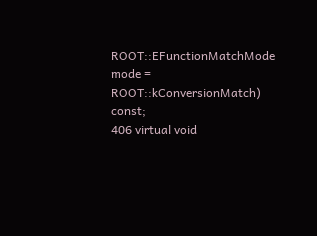ROOT::EFunctionMatchMode mode = ROOT::kConversionMatch) const;
406 virtual void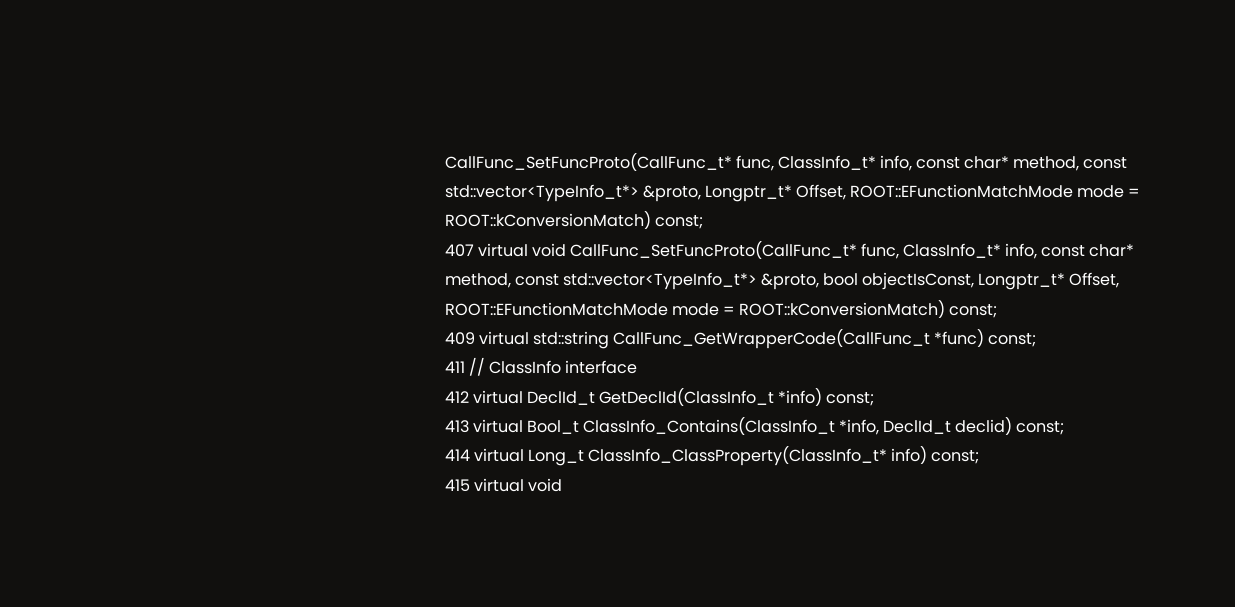CallFunc_SetFuncProto(CallFunc_t* func, ClassInfo_t* info, const char* method, const std::vector<TypeInfo_t*> &proto, Longptr_t* Offset, ROOT::EFunctionMatchMode mode = ROOT::kConversionMatch) const;
407 virtual void CallFunc_SetFuncProto(CallFunc_t* func, ClassInfo_t* info, const char* method, const std::vector<TypeInfo_t*> &proto, bool objectIsConst, Longptr_t* Offset, ROOT::EFunctionMatchMode mode = ROOT::kConversionMatch) const;
409 virtual std::string CallFunc_GetWrapperCode(CallFunc_t *func) const;
411 // ClassInfo interface
412 virtual DeclId_t GetDeclId(ClassInfo_t *info) const;
413 virtual Bool_t ClassInfo_Contains(ClassInfo_t *info, DeclId_t declid) const;
414 virtual Long_t ClassInfo_ClassProperty(ClassInfo_t* info) const;
415 virtual void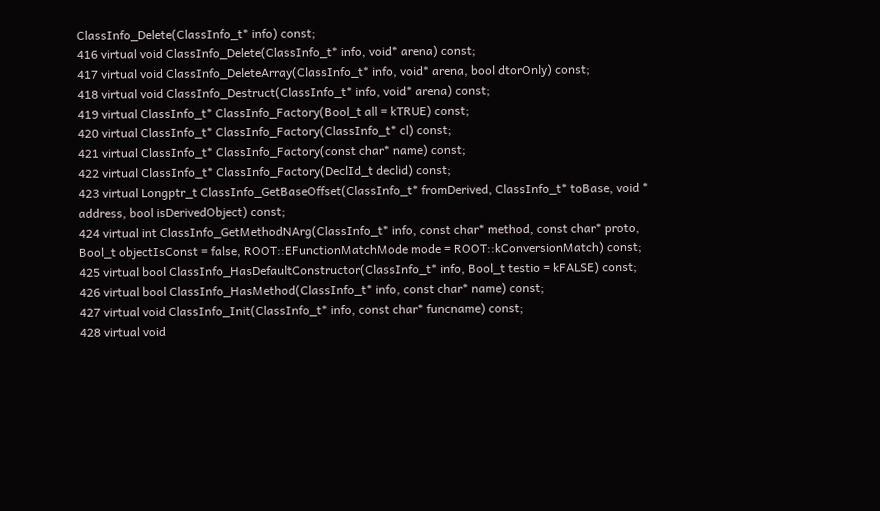ClassInfo_Delete(ClassInfo_t* info) const;
416 virtual void ClassInfo_Delete(ClassInfo_t* info, void* arena) const;
417 virtual void ClassInfo_DeleteArray(ClassInfo_t* info, void* arena, bool dtorOnly) const;
418 virtual void ClassInfo_Destruct(ClassInfo_t* info, void* arena) const;
419 virtual ClassInfo_t* ClassInfo_Factory(Bool_t all = kTRUE) const;
420 virtual ClassInfo_t* ClassInfo_Factory(ClassInfo_t* cl) const;
421 virtual ClassInfo_t* ClassInfo_Factory(const char* name) const;
422 virtual ClassInfo_t* ClassInfo_Factory(DeclId_t declid) const;
423 virtual Longptr_t ClassInfo_GetBaseOffset(ClassInfo_t* fromDerived, ClassInfo_t* toBase, void * address, bool isDerivedObject) const;
424 virtual int ClassInfo_GetMethodNArg(ClassInfo_t* info, const char* method, const char* proto, Bool_t objectIsConst = false, ROOT::EFunctionMatchMode mode = ROOT::kConversionMatch) const;
425 virtual bool ClassInfo_HasDefaultConstructor(ClassInfo_t* info, Bool_t testio = kFALSE) const;
426 virtual bool ClassInfo_HasMethod(ClassInfo_t* info, const char* name) const;
427 virtual void ClassInfo_Init(ClassInfo_t* info, const char* funcname) const;
428 virtual void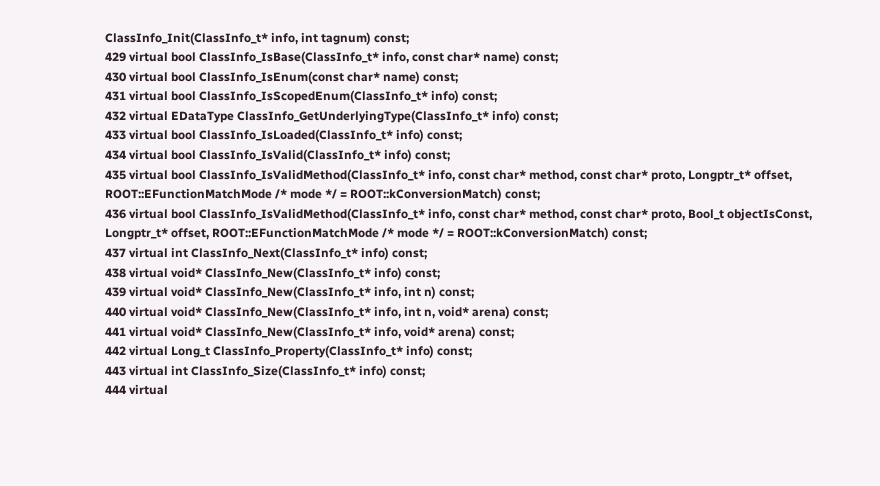ClassInfo_Init(ClassInfo_t* info, int tagnum) const;
429 virtual bool ClassInfo_IsBase(ClassInfo_t* info, const char* name) const;
430 virtual bool ClassInfo_IsEnum(const char* name) const;
431 virtual bool ClassInfo_IsScopedEnum(ClassInfo_t* info) const;
432 virtual EDataType ClassInfo_GetUnderlyingType(ClassInfo_t* info) const;
433 virtual bool ClassInfo_IsLoaded(ClassInfo_t* info) const;
434 virtual bool ClassInfo_IsValid(ClassInfo_t* info) const;
435 virtual bool ClassInfo_IsValidMethod(ClassInfo_t* info, const char* method, const char* proto, Longptr_t* offset, ROOT::EFunctionMatchMode /* mode */ = ROOT::kConversionMatch) const;
436 virtual bool ClassInfo_IsValidMethod(ClassInfo_t* info, const char* method, const char* proto, Bool_t objectIsConst, Longptr_t* offset, ROOT::EFunctionMatchMode /* mode */ = ROOT::kConversionMatch) const;
437 virtual int ClassInfo_Next(ClassInfo_t* info) const;
438 virtual void* ClassInfo_New(ClassInfo_t* info) const;
439 virtual void* ClassInfo_New(ClassInfo_t* info, int n) const;
440 virtual void* ClassInfo_New(ClassInfo_t* info, int n, void* arena) const;
441 virtual void* ClassInfo_New(ClassInfo_t* info, void* arena) const;
442 virtual Long_t ClassInfo_Property(ClassInfo_t* info) const;
443 virtual int ClassInfo_Size(ClassInfo_t* info) const;
444 virtual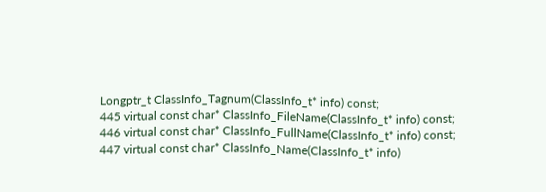Longptr_t ClassInfo_Tagnum(ClassInfo_t* info) const;
445 virtual const char* ClassInfo_FileName(ClassInfo_t* info) const;
446 virtual const char* ClassInfo_FullName(ClassInfo_t* info) const;
447 virtual const char* ClassInfo_Name(ClassInfo_t* info)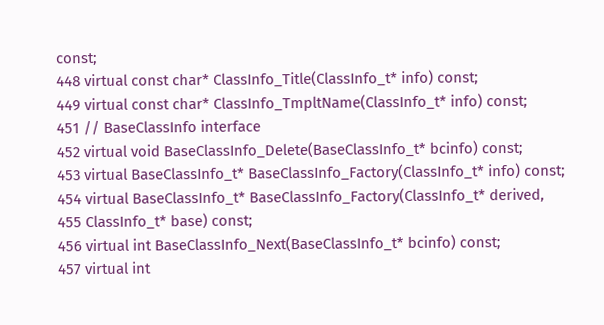const;
448 virtual const char* ClassInfo_Title(ClassInfo_t* info) const;
449 virtual const char* ClassInfo_TmpltName(ClassInfo_t* info) const;
451 // BaseClassInfo interface
452 virtual void BaseClassInfo_Delete(BaseClassInfo_t* bcinfo) const;
453 virtual BaseClassInfo_t* BaseClassInfo_Factory(ClassInfo_t* info) const;
454 virtual BaseClassInfo_t* BaseClassInfo_Factory(ClassInfo_t* derived,
455 ClassInfo_t* base) const;
456 virtual int BaseClassInfo_Next(BaseClassInfo_t* bcinfo) const;
457 virtual int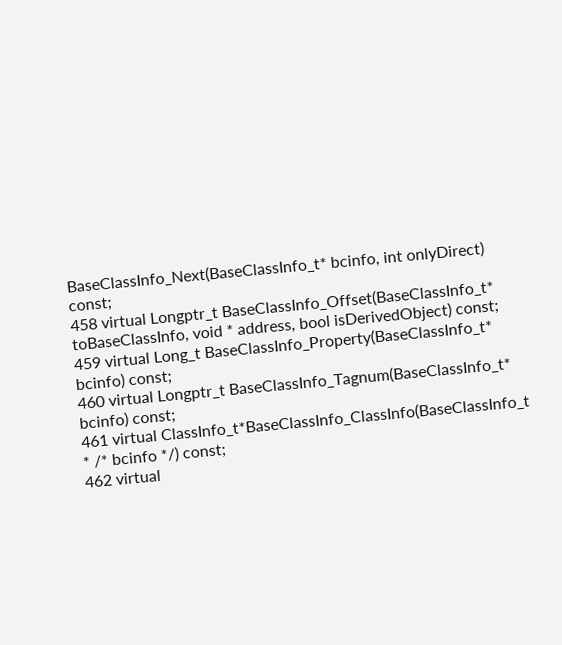BaseClassInfo_Next(BaseClassInfo_t* bcinfo, int onlyDirect) const;
458 virtual Longptr_t BaseClassInfo_Offset(BaseClassInfo_t* toBaseClassInfo, void * address, bool isDerivedObject) const;
459 virtual Long_t BaseClassInfo_Property(BaseClassInfo_t* bcinfo) const;
460 virtual Longptr_t BaseClassInfo_Tagnum(BaseClassInfo_t* bcinfo) const;
461 virtual ClassInfo_t*BaseClassInfo_ClassInfo(BaseClassInfo_t * /* bcinfo */) const;
462 virtual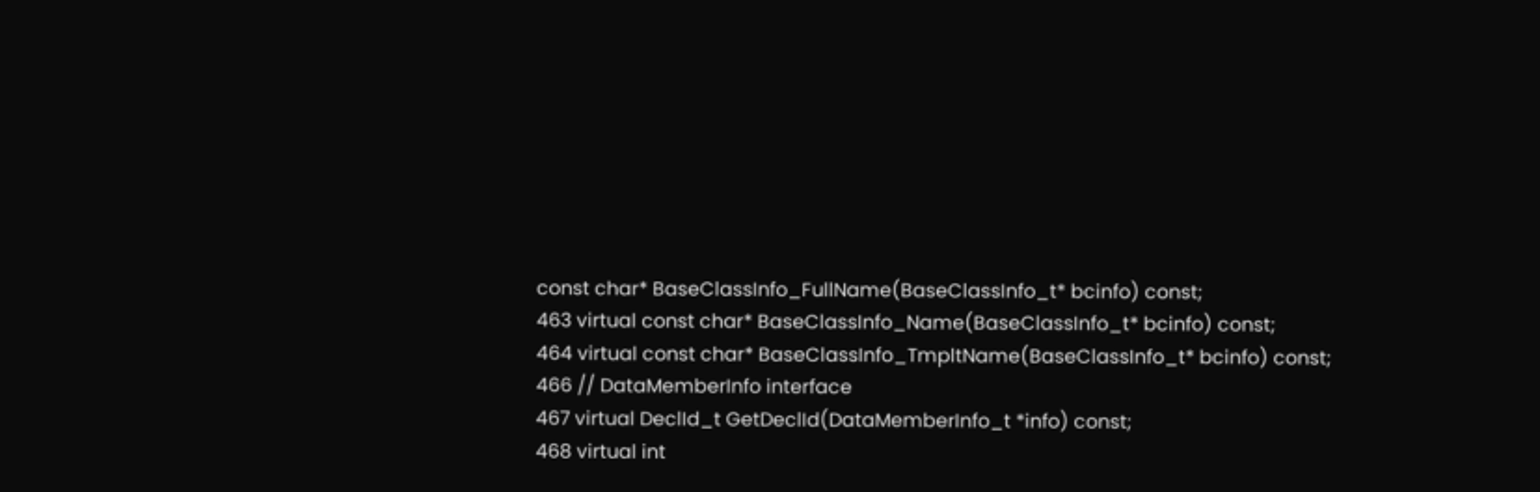const char* BaseClassInfo_FullName(BaseClassInfo_t* bcinfo) const;
463 virtual const char* BaseClassInfo_Name(BaseClassInfo_t* bcinfo) const;
464 virtual const char* BaseClassInfo_TmpltName(BaseClassInfo_t* bcinfo) const;
466 // DataMemberInfo interface
467 virtual DeclId_t GetDeclId(DataMemberInfo_t *info) const;
468 virtual int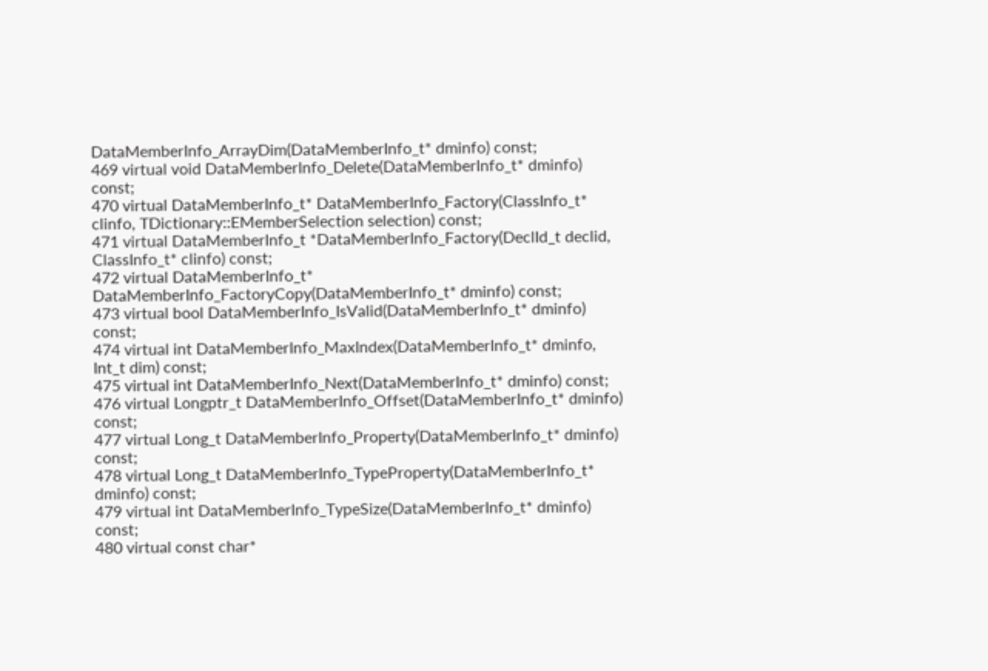DataMemberInfo_ArrayDim(DataMemberInfo_t* dminfo) const;
469 virtual void DataMemberInfo_Delete(DataMemberInfo_t* dminfo) const;
470 virtual DataMemberInfo_t* DataMemberInfo_Factory(ClassInfo_t* clinfo, TDictionary::EMemberSelection selection) const;
471 virtual DataMemberInfo_t *DataMemberInfo_Factory(DeclId_t declid, ClassInfo_t* clinfo) const;
472 virtual DataMemberInfo_t* DataMemberInfo_FactoryCopy(DataMemberInfo_t* dminfo) const;
473 virtual bool DataMemberInfo_IsValid(DataMemberInfo_t* dminfo) const;
474 virtual int DataMemberInfo_MaxIndex(DataMemberInfo_t* dminfo, Int_t dim) const;
475 virtual int DataMemberInfo_Next(DataMemberInfo_t* dminfo) const;
476 virtual Longptr_t DataMemberInfo_Offset(DataMemberInfo_t* dminfo) const;
477 virtual Long_t DataMemberInfo_Property(DataMemberInfo_t* dminfo) const;
478 virtual Long_t DataMemberInfo_TypeProperty(DataMemberInfo_t* dminfo) const;
479 virtual int DataMemberInfo_TypeSize(DataMemberInfo_t* dminfo) const;
480 virtual const char*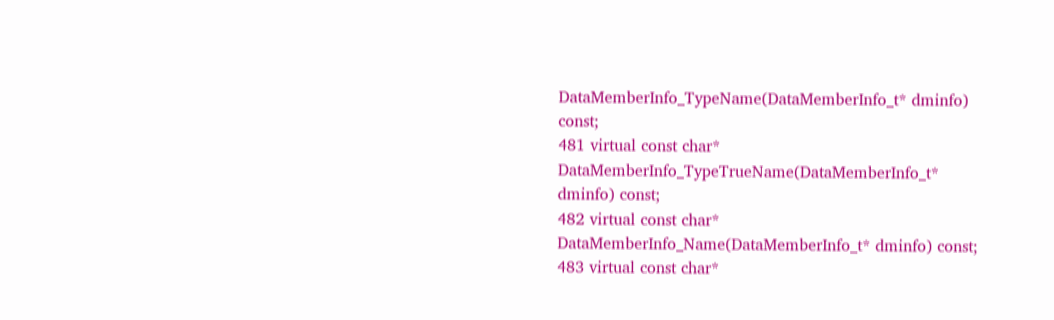DataMemberInfo_TypeName(DataMemberInfo_t* dminfo) const;
481 virtual const char* DataMemberInfo_TypeTrueName(DataMemberInfo_t* dminfo) const;
482 virtual const char* DataMemberInfo_Name(DataMemberInfo_t* dminfo) const;
483 virtual const char*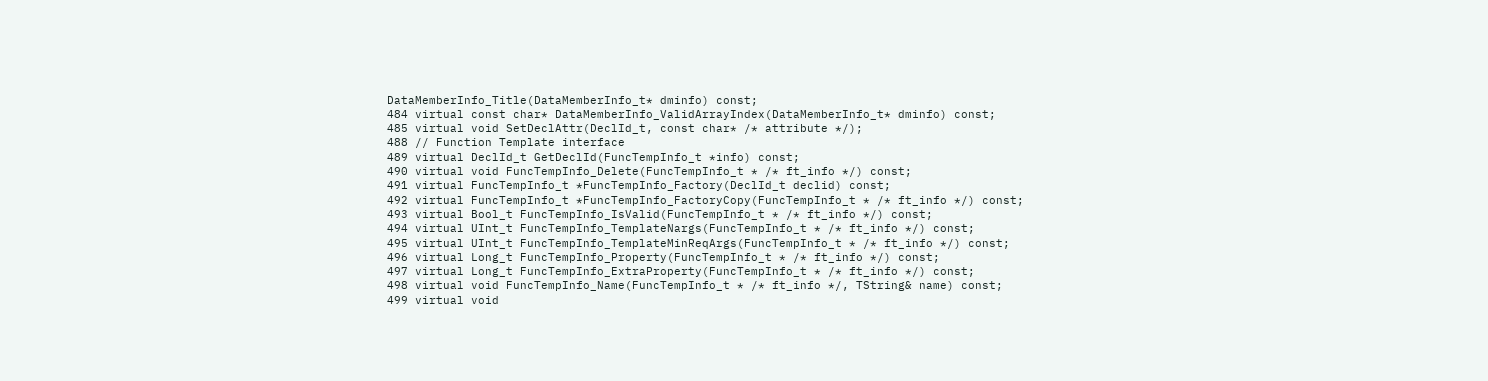DataMemberInfo_Title(DataMemberInfo_t* dminfo) const;
484 virtual const char* DataMemberInfo_ValidArrayIndex(DataMemberInfo_t* dminfo) const;
485 virtual void SetDeclAttr(DeclId_t, const char* /* attribute */);
488 // Function Template interface
489 virtual DeclId_t GetDeclId(FuncTempInfo_t *info) const;
490 virtual void FuncTempInfo_Delete(FuncTempInfo_t * /* ft_info */) const;
491 virtual FuncTempInfo_t *FuncTempInfo_Factory(DeclId_t declid) const;
492 virtual FuncTempInfo_t *FuncTempInfo_FactoryCopy(FuncTempInfo_t * /* ft_info */) const;
493 virtual Bool_t FuncTempInfo_IsValid(FuncTempInfo_t * /* ft_info */) const;
494 virtual UInt_t FuncTempInfo_TemplateNargs(FuncTempInfo_t * /* ft_info */) const;
495 virtual UInt_t FuncTempInfo_TemplateMinReqArgs(FuncTempInfo_t * /* ft_info */) const;
496 virtual Long_t FuncTempInfo_Property(FuncTempInfo_t * /* ft_info */) const;
497 virtual Long_t FuncTempInfo_ExtraProperty(FuncTempInfo_t * /* ft_info */) const;
498 virtual void FuncTempInfo_Name(FuncTempInfo_t * /* ft_info */, TString& name) const;
499 virtual void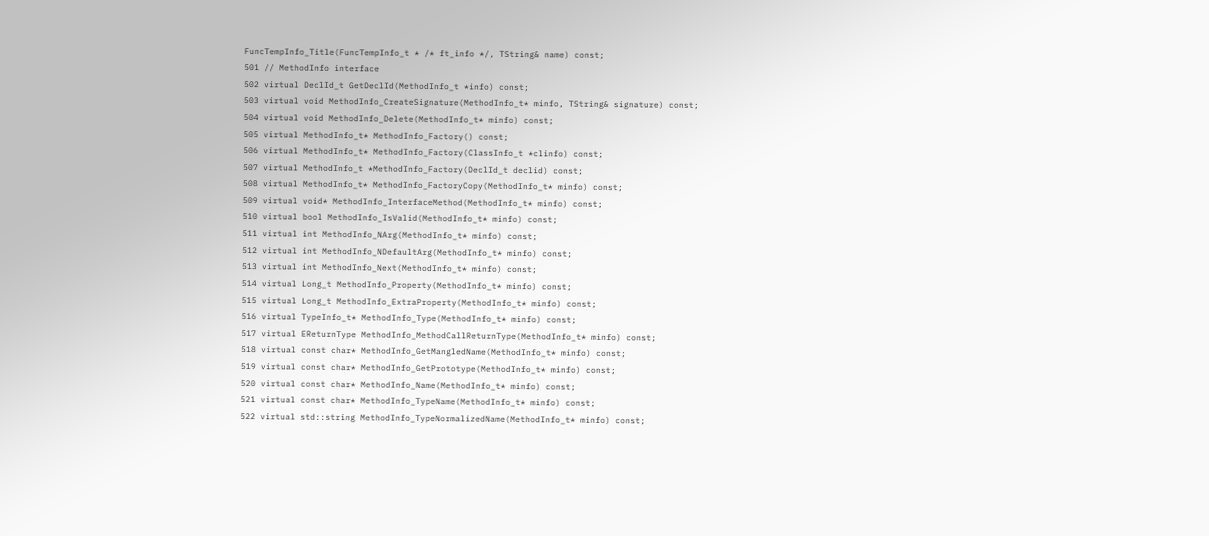FuncTempInfo_Title(FuncTempInfo_t * /* ft_info */, TString& name) const;
501 // MethodInfo interface
502 virtual DeclId_t GetDeclId(MethodInfo_t *info) const;
503 virtual void MethodInfo_CreateSignature(MethodInfo_t* minfo, TString& signature) const;
504 virtual void MethodInfo_Delete(MethodInfo_t* minfo) const;
505 virtual MethodInfo_t* MethodInfo_Factory() const;
506 virtual MethodInfo_t* MethodInfo_Factory(ClassInfo_t *clinfo) const;
507 virtual MethodInfo_t *MethodInfo_Factory(DeclId_t declid) const;
508 virtual MethodInfo_t* MethodInfo_FactoryCopy(MethodInfo_t* minfo) const;
509 virtual void* MethodInfo_InterfaceMethod(MethodInfo_t* minfo) const;
510 virtual bool MethodInfo_IsValid(MethodInfo_t* minfo) const;
511 virtual int MethodInfo_NArg(MethodInfo_t* minfo) const;
512 virtual int MethodInfo_NDefaultArg(MethodInfo_t* minfo) const;
513 virtual int MethodInfo_Next(MethodInfo_t* minfo) const;
514 virtual Long_t MethodInfo_Property(MethodInfo_t* minfo) const;
515 virtual Long_t MethodInfo_ExtraProperty(MethodInfo_t* minfo) const;
516 virtual TypeInfo_t* MethodInfo_Type(MethodInfo_t* minfo) const;
517 virtual EReturnType MethodInfo_MethodCallReturnType(MethodInfo_t* minfo) const;
518 virtual const char* MethodInfo_GetMangledName(MethodInfo_t* minfo) const;
519 virtual const char* MethodInfo_GetPrototype(MethodInfo_t* minfo) const;
520 virtual const char* MethodInfo_Name(MethodInfo_t* minfo) const;
521 virtual const char* MethodInfo_TypeName(MethodInfo_t* minfo) const;
522 virtual std::string MethodInfo_TypeNormalizedName(MethodInfo_t* minfo) const;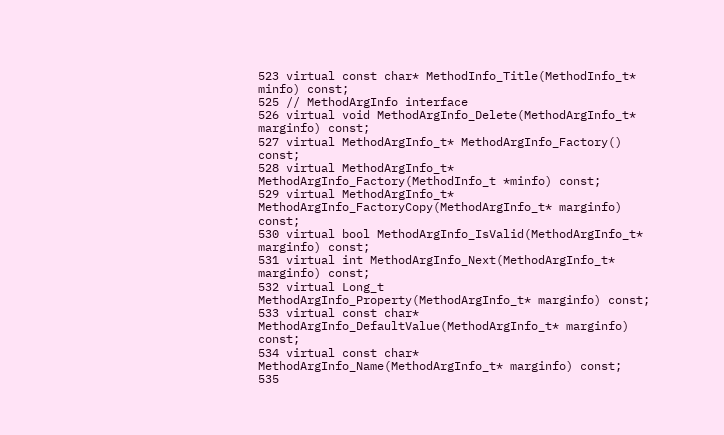523 virtual const char* MethodInfo_Title(MethodInfo_t* minfo) const;
525 // MethodArgInfo interface
526 virtual void MethodArgInfo_Delete(MethodArgInfo_t* marginfo) const;
527 virtual MethodArgInfo_t* MethodArgInfo_Factory() const;
528 virtual MethodArgInfo_t* MethodArgInfo_Factory(MethodInfo_t *minfo) const;
529 virtual MethodArgInfo_t* MethodArgInfo_FactoryCopy(MethodArgInfo_t* marginfo) const;
530 virtual bool MethodArgInfo_IsValid(MethodArgInfo_t* marginfo) const;
531 virtual int MethodArgInfo_Next(MethodArgInfo_t* marginfo) const;
532 virtual Long_t MethodArgInfo_Property(MethodArgInfo_t* marginfo) const;
533 virtual const char* MethodArgInfo_DefaultValue(MethodArgInfo_t* marginfo) const;
534 virtual const char* MethodArgInfo_Name(MethodArgInfo_t* marginfo) const;
535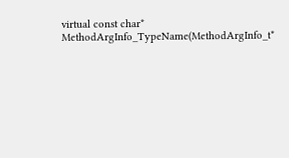virtual const char* MethodArgInfo_TypeName(MethodArgInfo_t*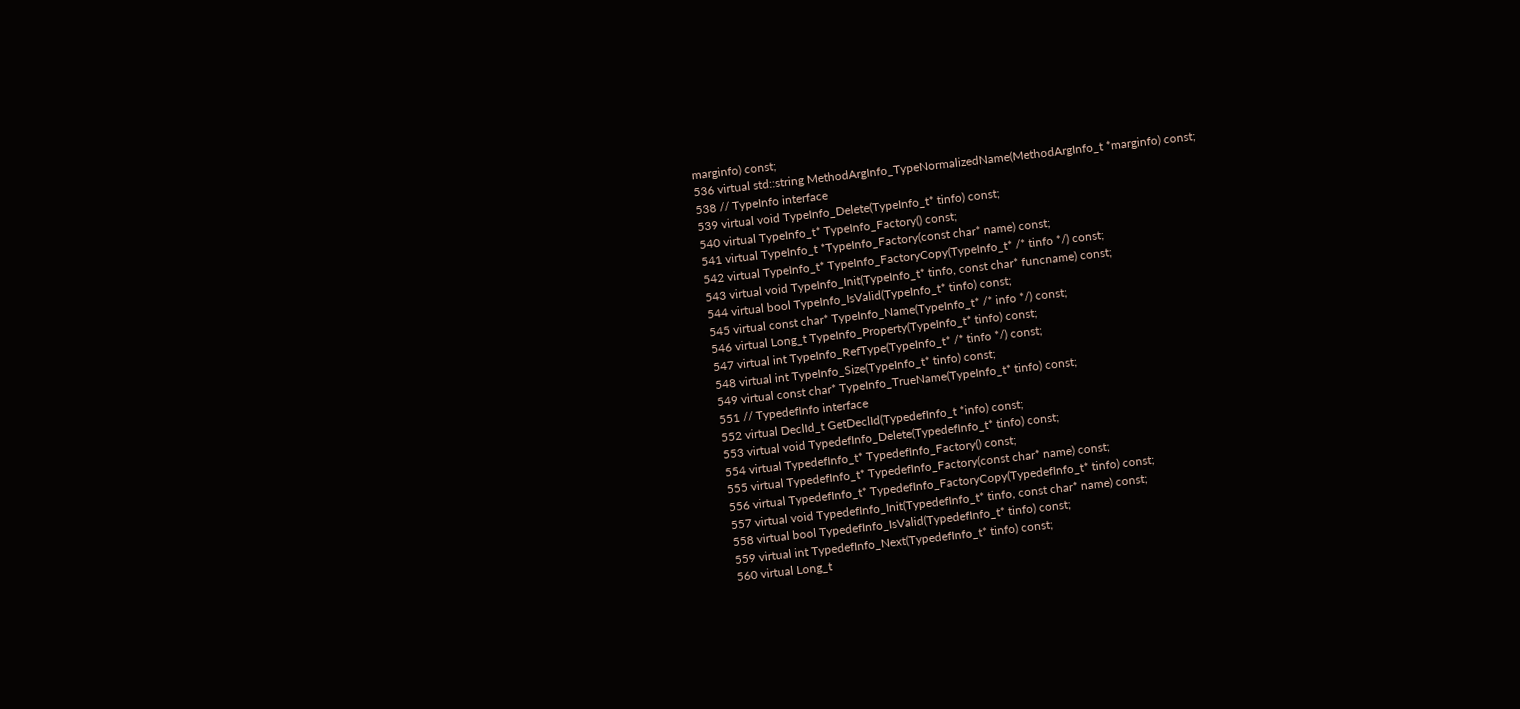marginfo) const;
536 virtual std::string MethodArgInfo_TypeNormalizedName(MethodArgInfo_t *marginfo) const;
538 // TypeInfo interface
539 virtual void TypeInfo_Delete(TypeInfo_t* tinfo) const;
540 virtual TypeInfo_t* TypeInfo_Factory() const;
541 virtual TypeInfo_t *TypeInfo_Factory(const char* name) const;
542 virtual TypeInfo_t* TypeInfo_FactoryCopy(TypeInfo_t* /* tinfo */) const;
543 virtual void TypeInfo_Init(TypeInfo_t* tinfo, const char* funcname) const;
544 virtual bool TypeInfo_IsValid(TypeInfo_t* tinfo) const;
545 virtual const char* TypeInfo_Name(TypeInfo_t* /* info */) const;
546 virtual Long_t TypeInfo_Property(TypeInfo_t* tinfo) const;
547 virtual int TypeInfo_RefType(TypeInfo_t* /* tinfo */) const;
548 virtual int TypeInfo_Size(TypeInfo_t* tinfo) const;
549 virtual const char* TypeInfo_TrueName(TypeInfo_t* tinfo) const;
551 // TypedefInfo interface
552 virtual DeclId_t GetDeclId(TypedefInfo_t *info) const;
553 virtual void TypedefInfo_Delete(TypedefInfo_t* tinfo) const;
554 virtual TypedefInfo_t* TypedefInfo_Factory() const;
555 virtual TypedefInfo_t* TypedefInfo_Factory(const char* name) const;
556 virtual TypedefInfo_t* TypedefInfo_FactoryCopy(TypedefInfo_t* tinfo) const;
557 virtual void TypedefInfo_Init(TypedefInfo_t* tinfo, const char* name) const;
558 virtual bool TypedefInfo_IsValid(TypedefInfo_t* tinfo) const;
559 virtual int TypedefInfo_Next(TypedefInfo_t* tinfo) const;
560 virtual Long_t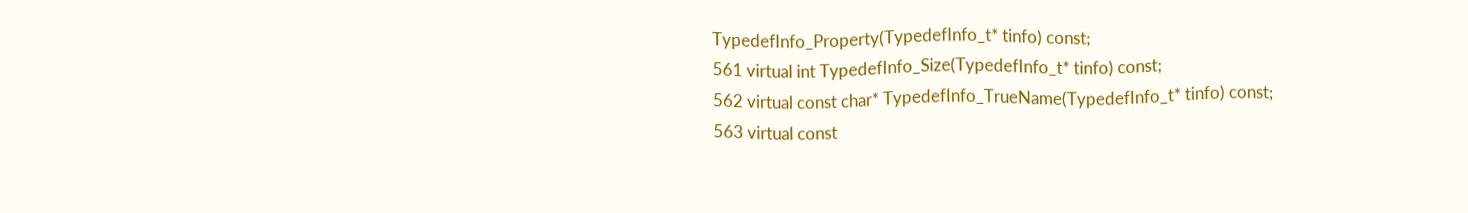TypedefInfo_Property(TypedefInfo_t* tinfo) const;
561 virtual int TypedefInfo_Size(TypedefInfo_t* tinfo) const;
562 virtual const char* TypedefInfo_TrueName(TypedefInfo_t* tinfo) const;
563 virtual const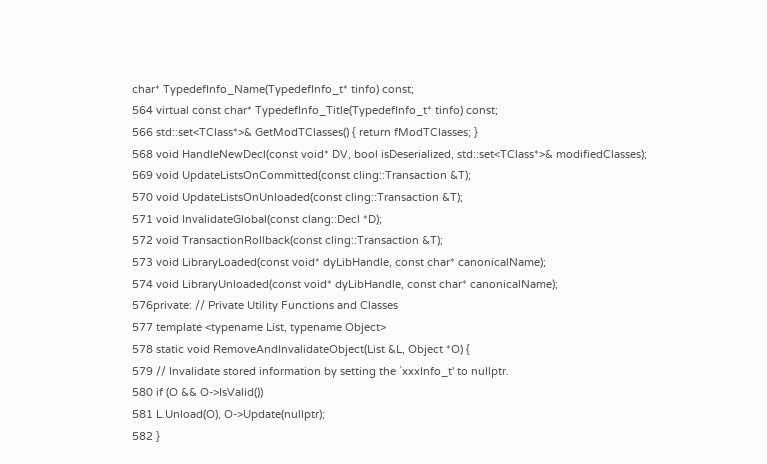char* TypedefInfo_Name(TypedefInfo_t* tinfo) const;
564 virtual const char* TypedefInfo_Title(TypedefInfo_t* tinfo) const;
566 std::set<TClass*>& GetModTClasses() { return fModTClasses; }
568 void HandleNewDecl(const void* DV, bool isDeserialized, std::set<TClass*>& modifiedClasses);
569 void UpdateListsOnCommitted(const cling::Transaction &T);
570 void UpdateListsOnUnloaded(const cling::Transaction &T);
571 void InvalidateGlobal(const clang::Decl *D);
572 void TransactionRollback(const cling::Transaction &T);
573 void LibraryLoaded(const void* dyLibHandle, const char* canonicalName);
574 void LibraryUnloaded(const void* dyLibHandle, const char* canonicalName);
576private: // Private Utility Functions and Classes
577 template <typename List, typename Object>
578 static void RemoveAndInvalidateObject(List &L, Object *O) {
579 // Invalidate stored information by setting the `xxxInfo_t' to nullptr.
580 if (O && O->IsValid())
581 L.Unload(O), O->Update(nullptr);
582 }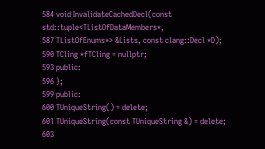584 void InvalidateCachedDecl(const std::tuple<TListOfDataMembers*,
587 TListOfEnums*> &Lists, const clang::Decl *D);
590 TCling *fTCling = nullptr;
593 public:
596 };
599 public:
600 TUniqueString() = delete;
601 TUniqueString(const TUniqueString &) = delete;
603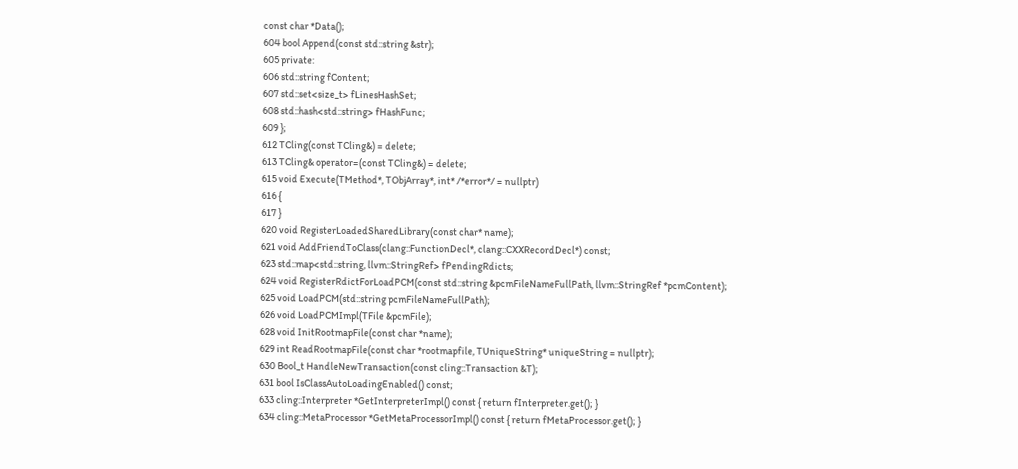const char *Data();
604 bool Append(const std::string &str);
605 private:
606 std::string fContent;
607 std::set<size_t> fLinesHashSet;
608 std::hash<std::string> fHashFunc;
609 };
612 TCling(const TCling&) = delete;
613 TCling& operator=(const TCling&) = delete;
615 void Execute(TMethod*, TObjArray*, int* /*error*/ = nullptr)
616 {
617 }
620 void RegisterLoadedSharedLibrary(const char* name);
621 void AddFriendToClass(clang::FunctionDecl*, clang::CXXRecordDecl*) const;
623 std::map<std::string, llvm::StringRef> fPendingRdicts;
624 void RegisterRdictForLoadPCM(const std::string &pcmFileNameFullPath, llvm::StringRef *pcmContent);
625 void LoadPCM(std::string pcmFileNameFullPath);
626 void LoadPCMImpl(TFile &pcmFile);
628 void InitRootmapFile(const char *name);
629 int ReadRootmapFile(const char *rootmapfile, TUniqueString* uniqueString = nullptr);
630 Bool_t HandleNewTransaction(const cling::Transaction &T);
631 bool IsClassAutoLoadingEnabled() const;
633 cling::Interpreter *GetInterpreterImpl() const { return fInterpreter.get(); }
634 cling::MetaProcessor *GetMetaProcessorImpl() const { return fMetaProcessor.get(); }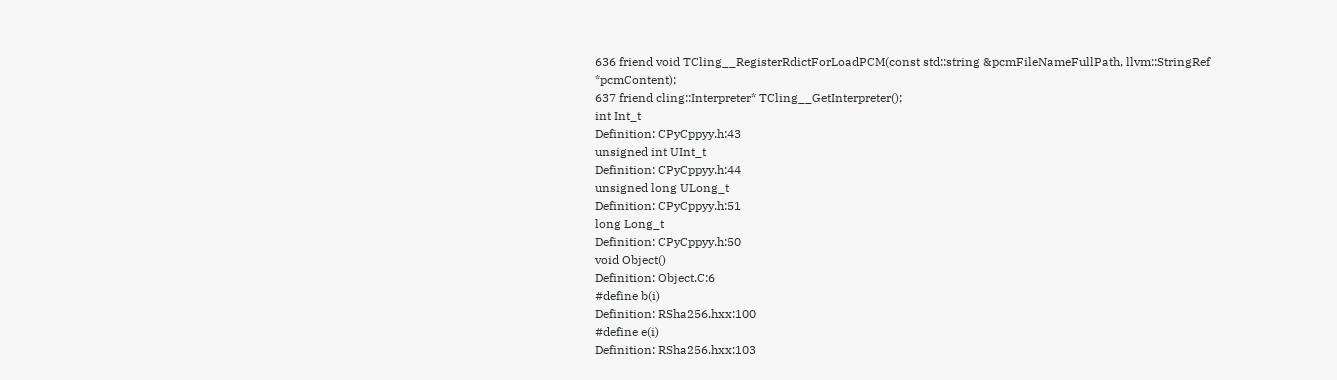636 friend void TCling__RegisterRdictForLoadPCM(const std::string &pcmFileNameFullPath, llvm::StringRef *pcmContent);
637 friend cling::Interpreter* TCling__GetInterpreter();
int Int_t
Definition: CPyCppyy.h:43
unsigned int UInt_t
Definition: CPyCppyy.h:44
unsigned long ULong_t
Definition: CPyCppyy.h:51
long Long_t
Definition: CPyCppyy.h:50
void Object()
Definition: Object.C:6
#define b(i)
Definition: RSha256.hxx:100
#define e(i)
Definition: RSha256.hxx:103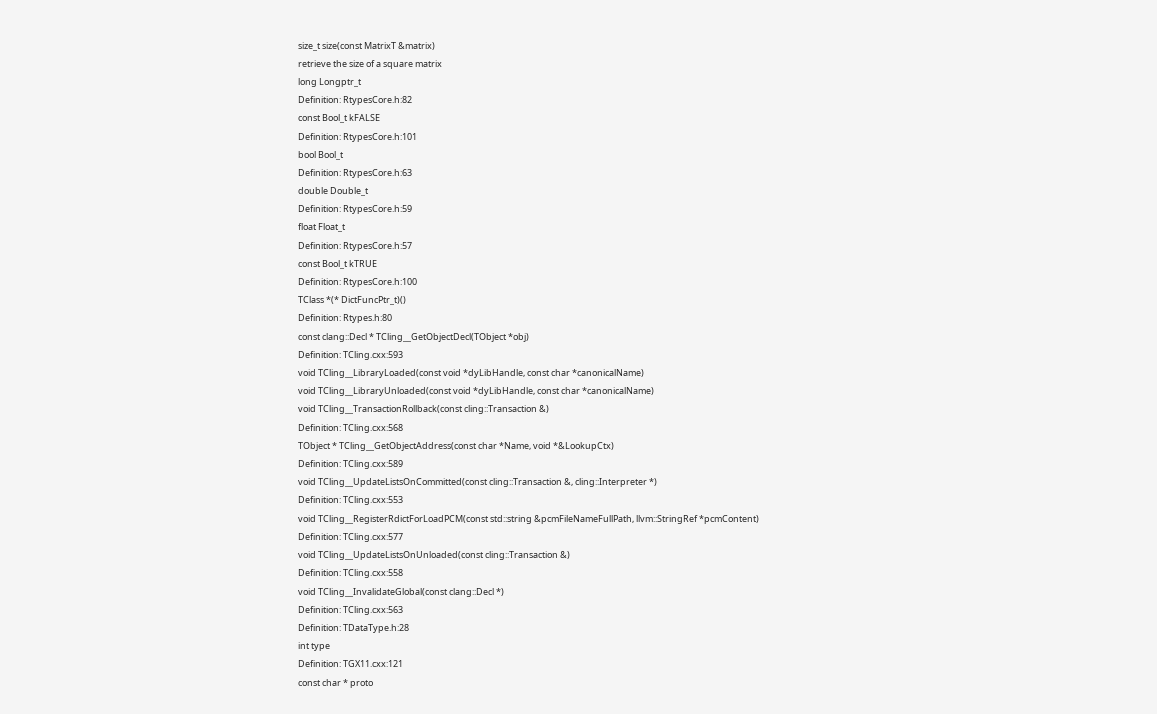size_t size(const MatrixT &matrix)
retrieve the size of a square matrix
long Longptr_t
Definition: RtypesCore.h:82
const Bool_t kFALSE
Definition: RtypesCore.h:101
bool Bool_t
Definition: RtypesCore.h:63
double Double_t
Definition: RtypesCore.h:59
float Float_t
Definition: RtypesCore.h:57
const Bool_t kTRUE
Definition: RtypesCore.h:100
TClass *(* DictFuncPtr_t)()
Definition: Rtypes.h:80
const clang::Decl * TCling__GetObjectDecl(TObject *obj)
Definition: TCling.cxx:593
void TCling__LibraryLoaded(const void *dyLibHandle, const char *canonicalName)
void TCling__LibraryUnloaded(const void *dyLibHandle, const char *canonicalName)
void TCling__TransactionRollback(const cling::Transaction &)
Definition: TCling.cxx:568
TObject * TCling__GetObjectAddress(const char *Name, void *&LookupCtx)
Definition: TCling.cxx:589
void TCling__UpdateListsOnCommitted(const cling::Transaction &, cling::Interpreter *)
Definition: TCling.cxx:553
void TCling__RegisterRdictForLoadPCM(const std::string &pcmFileNameFullPath, llvm::StringRef *pcmContent)
Definition: TCling.cxx:577
void TCling__UpdateListsOnUnloaded(const cling::Transaction &)
Definition: TCling.cxx:558
void TCling__InvalidateGlobal(const clang::Decl *)
Definition: TCling.cxx:563
Definition: TDataType.h:28
int type
Definition: TGX11.cxx:121
const char * proto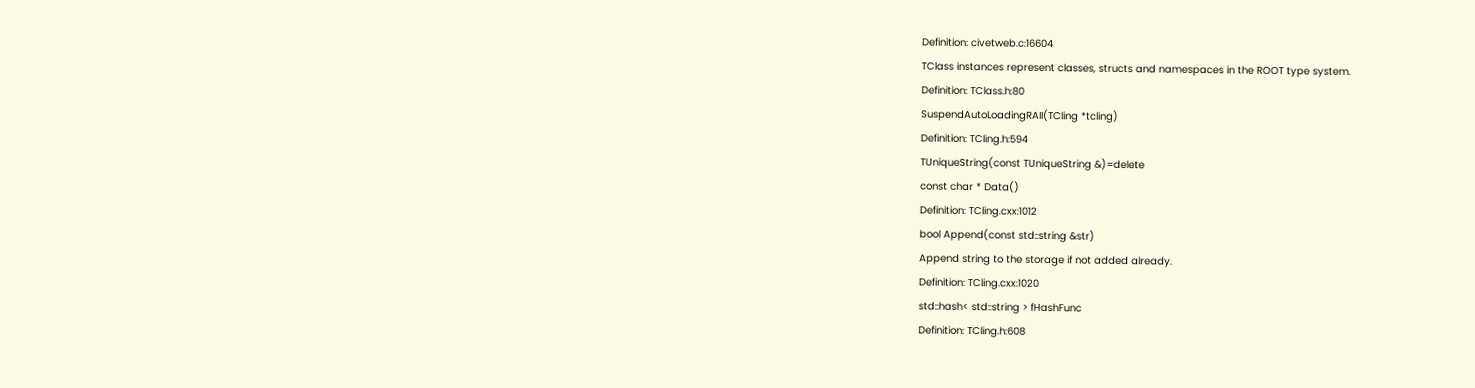Definition: civetweb.c:16604
TClass instances represent classes, structs and namespaces in the ROOT type system.
Definition: TClass.h:80
SuspendAutoLoadingRAII(TCling *tcling)
Definition: TCling.h:594
TUniqueString(const TUniqueString &)=delete
const char * Data()
Definition: TCling.cxx:1012
bool Append(const std::string &str)
Append string to the storage if not added already.
Definition: TCling.cxx:1020
std::hash< std::string > fHashFunc
Definition: TCling.h:608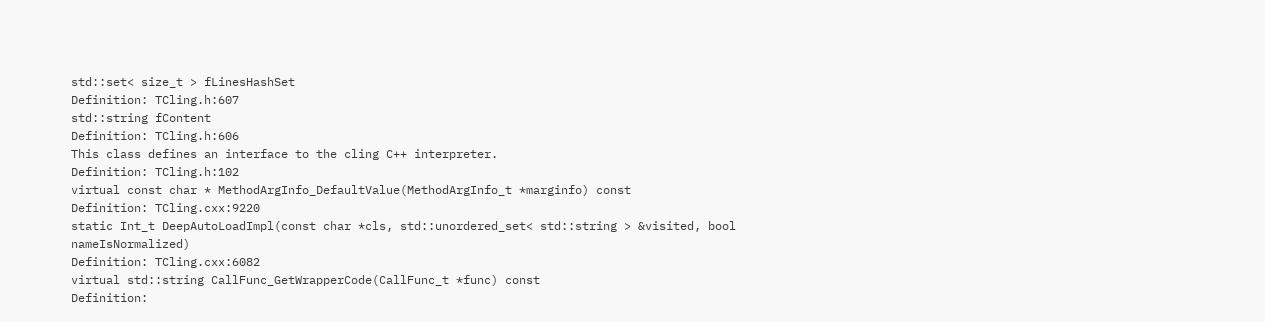std::set< size_t > fLinesHashSet
Definition: TCling.h:607
std::string fContent
Definition: TCling.h:606
This class defines an interface to the cling C++ interpreter.
Definition: TCling.h:102
virtual const char * MethodArgInfo_DefaultValue(MethodArgInfo_t *marginfo) const
Definition: TCling.cxx:9220
static Int_t DeepAutoLoadImpl(const char *cls, std::unordered_set< std::string > &visited, bool nameIsNormalized)
Definition: TCling.cxx:6082
virtual std::string CallFunc_GetWrapperCode(CallFunc_t *func) const
Definition: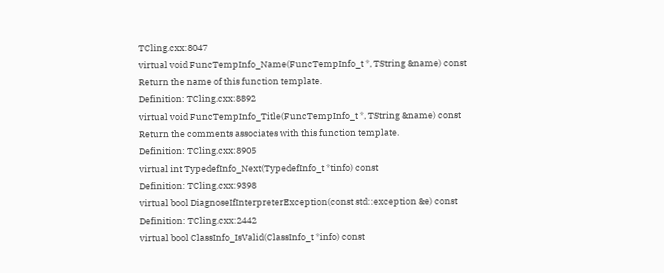TCling.cxx:8047
virtual void FuncTempInfo_Name(FuncTempInfo_t *, TString &name) const
Return the name of this function template.
Definition: TCling.cxx:8892
virtual void FuncTempInfo_Title(FuncTempInfo_t *, TString &name) const
Return the comments associates with this function template.
Definition: TCling.cxx:8905
virtual int TypedefInfo_Next(TypedefInfo_t *tinfo) const
Definition: TCling.cxx:9398
virtual bool DiagnoseIfInterpreterException(const std::exception &e) const
Definition: TCling.cxx:2442
virtual bool ClassInfo_IsValid(ClassInfo_t *info) const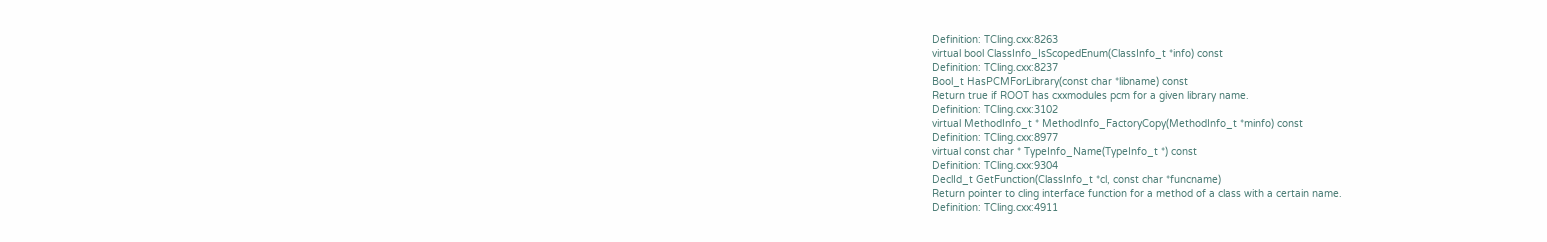Definition: TCling.cxx:8263
virtual bool ClassInfo_IsScopedEnum(ClassInfo_t *info) const
Definition: TCling.cxx:8237
Bool_t HasPCMForLibrary(const char *libname) const
Return true if ROOT has cxxmodules pcm for a given library name.
Definition: TCling.cxx:3102
virtual MethodInfo_t * MethodInfo_FactoryCopy(MethodInfo_t *minfo) const
Definition: TCling.cxx:8977
virtual const char * TypeInfo_Name(TypeInfo_t *) const
Definition: TCling.cxx:9304
DeclId_t GetFunction(ClassInfo_t *cl, const char *funcname)
Return pointer to cling interface function for a method of a class with a certain name.
Definition: TCling.cxx:4911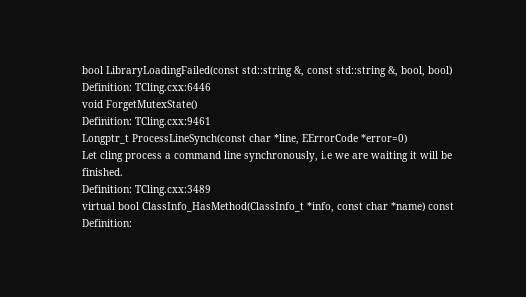bool LibraryLoadingFailed(const std::string &, const std::string &, bool, bool)
Definition: TCling.cxx:6446
void ForgetMutexState()
Definition: TCling.cxx:9461
Longptr_t ProcessLineSynch(const char *line, EErrorCode *error=0)
Let cling process a command line synchronously, i.e we are waiting it will be finished.
Definition: TCling.cxx:3489
virtual bool ClassInfo_HasMethod(ClassInfo_t *info, const char *name) const
Definition: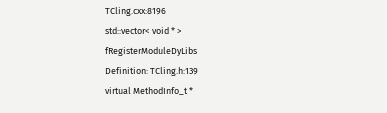TCling.cxx:8196
std::vector< void * > fRegisterModuleDyLibs
Definition: TCling.h:139
virtual MethodInfo_t *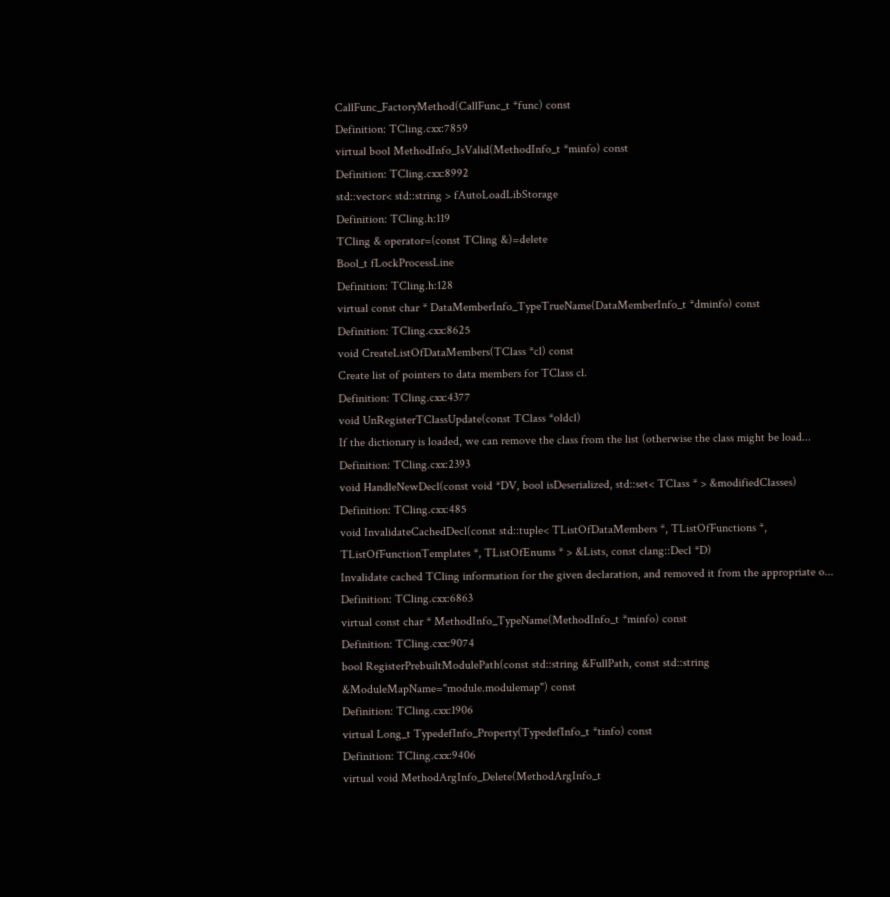CallFunc_FactoryMethod(CallFunc_t *func) const
Definition: TCling.cxx:7859
virtual bool MethodInfo_IsValid(MethodInfo_t *minfo) const
Definition: TCling.cxx:8992
std::vector< std::string > fAutoLoadLibStorage
Definition: TCling.h:119
TCling & operator=(const TCling &)=delete
Bool_t fLockProcessLine
Definition: TCling.h:128
virtual const char * DataMemberInfo_TypeTrueName(DataMemberInfo_t *dminfo) const
Definition: TCling.cxx:8625
void CreateListOfDataMembers(TClass *cl) const
Create list of pointers to data members for TClass cl.
Definition: TCling.cxx:4377
void UnRegisterTClassUpdate(const TClass *oldcl)
If the dictionary is loaded, we can remove the class from the list (otherwise the class might be load...
Definition: TCling.cxx:2393
void HandleNewDecl(const void *DV, bool isDeserialized, std::set< TClass * > &modifiedClasses)
Definition: TCling.cxx:485
void InvalidateCachedDecl(const std::tuple< TListOfDataMembers *, TListOfFunctions *, TListOfFunctionTemplates *, TListOfEnums * > &Lists, const clang::Decl *D)
Invalidate cached TCling information for the given declaration, and removed it from the appropriate o...
Definition: TCling.cxx:6863
virtual const char * MethodInfo_TypeName(MethodInfo_t *minfo) const
Definition: TCling.cxx:9074
bool RegisterPrebuiltModulePath(const std::string &FullPath, const std::string &ModuleMapName="module.modulemap") const
Definition: TCling.cxx:1906
virtual Long_t TypedefInfo_Property(TypedefInfo_t *tinfo) const
Definition: TCling.cxx:9406
virtual void MethodArgInfo_Delete(MethodArgInfo_t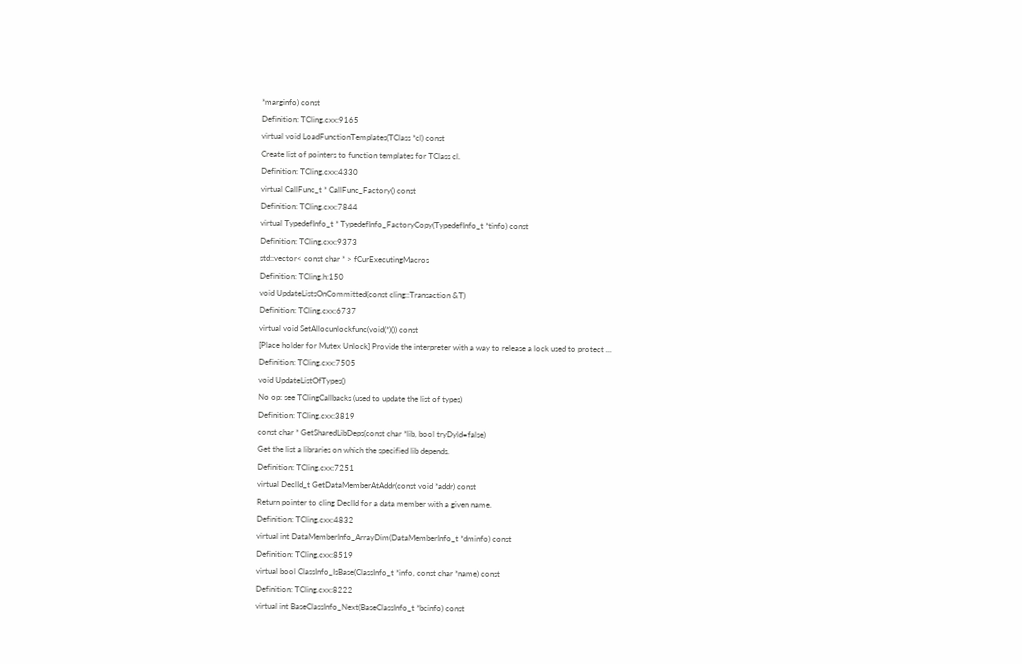*marginfo) const
Definition: TCling.cxx:9165
virtual void LoadFunctionTemplates(TClass *cl) const
Create list of pointers to function templates for TClass cl.
Definition: TCling.cxx:4330
virtual CallFunc_t * CallFunc_Factory() const
Definition: TCling.cxx:7844
virtual TypedefInfo_t * TypedefInfo_FactoryCopy(TypedefInfo_t *tinfo) const
Definition: TCling.cxx:9373
std::vector< const char * > fCurExecutingMacros
Definition: TCling.h:150
void UpdateListsOnCommitted(const cling::Transaction &T)
Definition: TCling.cxx:6737
virtual void SetAllocunlockfunc(void(*)()) const
[Place holder for Mutex Unlock] Provide the interpreter with a way to release a lock used to protect ...
Definition: TCling.cxx:7505
void UpdateListOfTypes()
No op: see TClingCallbacks (used to update the list of types)
Definition: TCling.cxx:3819
const char * GetSharedLibDeps(const char *lib, bool tryDyld=false)
Get the list a libraries on which the specified lib depends.
Definition: TCling.cxx:7251
virtual DeclId_t GetDataMemberAtAddr(const void *addr) const
Return pointer to cling DeclId for a data member with a given name.
Definition: TCling.cxx:4832
virtual int DataMemberInfo_ArrayDim(DataMemberInfo_t *dminfo) const
Definition: TCling.cxx:8519
virtual bool ClassInfo_IsBase(ClassInfo_t *info, const char *name) const
Definition: TCling.cxx:8222
virtual int BaseClassInfo_Next(BaseClassInfo_t *bcinfo) const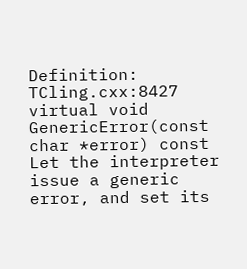Definition: TCling.cxx:8427
virtual void GenericError(const char *error) const
Let the interpreter issue a generic error, and set its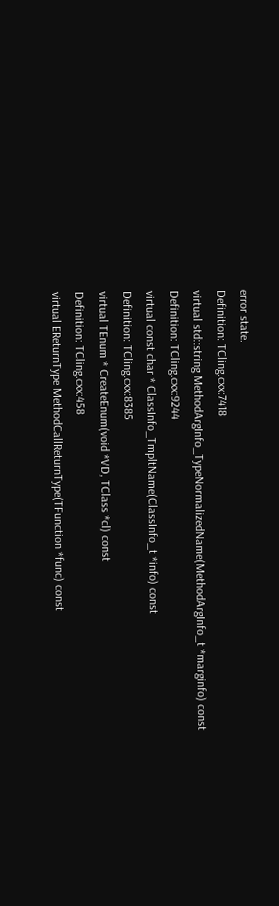error state.
Definition: TCling.cxx:7418
virtual std::string MethodArgInfo_TypeNormalizedName(MethodArgInfo_t *marginfo) const
Definition: TCling.cxx:9244
virtual const char * ClassInfo_TmpltName(ClassInfo_t *info) const
Definition: TCling.cxx:8385
virtual TEnum * CreateEnum(void *VD, TClass *cl) const
Definition: TCling.cxx:458
virtual EReturnType MethodCallReturnType(TFunction *func) const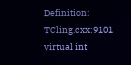Definition: TCling.cxx:9101
virtual int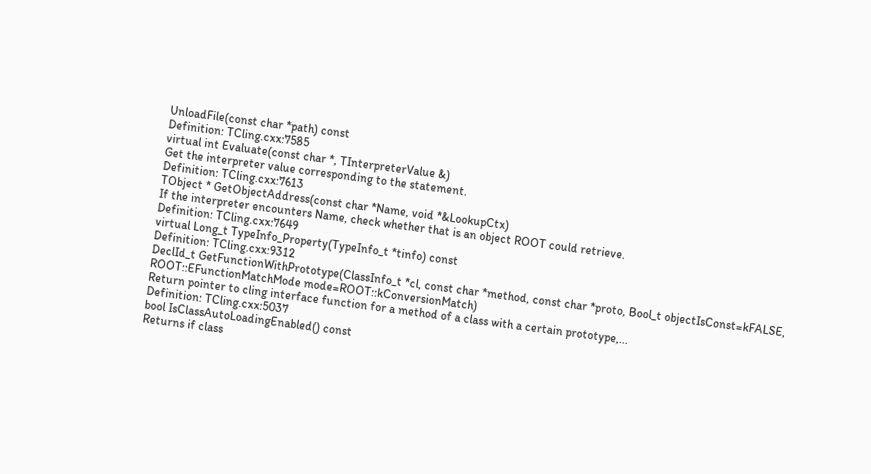UnloadFile(const char *path) const
Definition: TCling.cxx:7585
virtual int Evaluate(const char *, TInterpreterValue &)
Get the interpreter value corresponding to the statement.
Definition: TCling.cxx:7613
TObject * GetObjectAddress(const char *Name, void *&LookupCtx)
If the interpreter encounters Name, check whether that is an object ROOT could retrieve.
Definition: TCling.cxx:7649
virtual Long_t TypeInfo_Property(TypeInfo_t *tinfo) const
Definition: TCling.cxx:9312
DeclId_t GetFunctionWithPrototype(ClassInfo_t *cl, const char *method, const char *proto, Bool_t objectIsConst=kFALSE, ROOT::EFunctionMatchMode mode=ROOT::kConversionMatch)
Return pointer to cling interface function for a method of a class with a certain prototype,...
Definition: TCling.cxx:5037
bool IsClassAutoLoadingEnabled() const
Returns if class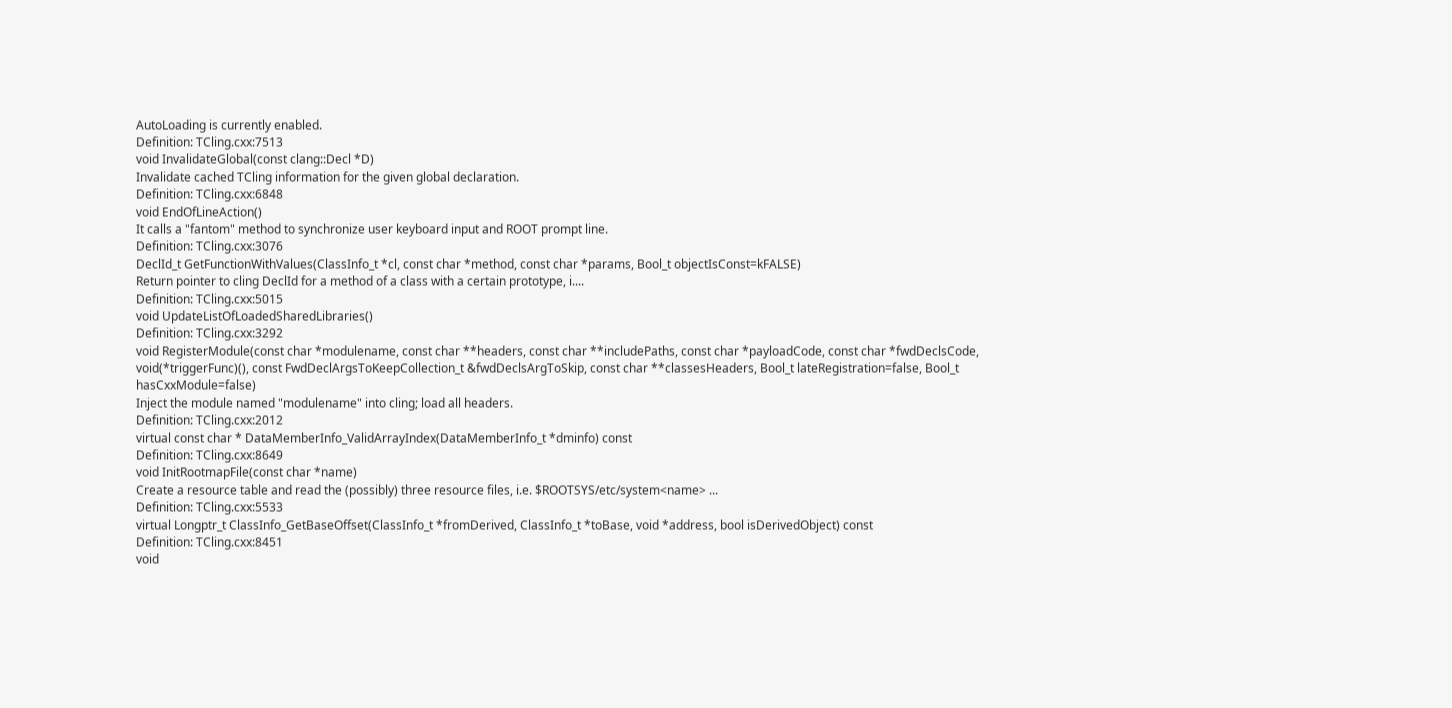AutoLoading is currently enabled.
Definition: TCling.cxx:7513
void InvalidateGlobal(const clang::Decl *D)
Invalidate cached TCling information for the given global declaration.
Definition: TCling.cxx:6848
void EndOfLineAction()
It calls a "fantom" method to synchronize user keyboard input and ROOT prompt line.
Definition: TCling.cxx:3076
DeclId_t GetFunctionWithValues(ClassInfo_t *cl, const char *method, const char *params, Bool_t objectIsConst=kFALSE)
Return pointer to cling DeclId for a method of a class with a certain prototype, i....
Definition: TCling.cxx:5015
void UpdateListOfLoadedSharedLibraries()
Definition: TCling.cxx:3292
void RegisterModule(const char *modulename, const char **headers, const char **includePaths, const char *payloadCode, const char *fwdDeclsCode, void(*triggerFunc)(), const FwdDeclArgsToKeepCollection_t &fwdDeclsArgToSkip, const char **classesHeaders, Bool_t lateRegistration=false, Bool_t hasCxxModule=false)
Inject the module named "modulename" into cling; load all headers.
Definition: TCling.cxx:2012
virtual const char * DataMemberInfo_ValidArrayIndex(DataMemberInfo_t *dminfo) const
Definition: TCling.cxx:8649
void InitRootmapFile(const char *name)
Create a resource table and read the (possibly) three resource files, i.e. $ROOTSYS/etc/system<name> ...
Definition: TCling.cxx:5533
virtual Longptr_t ClassInfo_GetBaseOffset(ClassInfo_t *fromDerived, ClassInfo_t *toBase, void *address, bool isDerivedObject) const
Definition: TCling.cxx:8451
void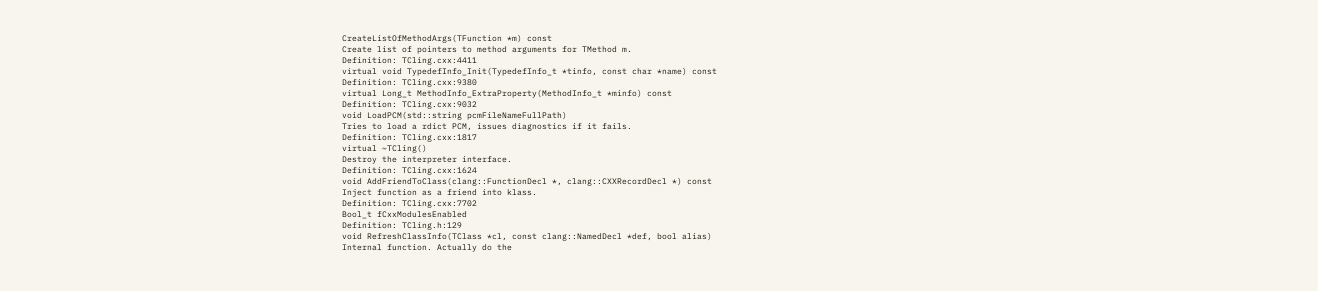CreateListOfMethodArgs(TFunction *m) const
Create list of pointers to method arguments for TMethod m.
Definition: TCling.cxx:4411
virtual void TypedefInfo_Init(TypedefInfo_t *tinfo, const char *name) const
Definition: TCling.cxx:9380
virtual Long_t MethodInfo_ExtraProperty(MethodInfo_t *minfo) const
Definition: TCling.cxx:9032
void LoadPCM(std::string pcmFileNameFullPath)
Tries to load a rdict PCM, issues diagnostics if it fails.
Definition: TCling.cxx:1817
virtual ~TCling()
Destroy the interpreter interface.
Definition: TCling.cxx:1624
void AddFriendToClass(clang::FunctionDecl *, clang::CXXRecordDecl *) const
Inject function as a friend into klass.
Definition: TCling.cxx:7702
Bool_t fCxxModulesEnabled
Definition: TCling.h:129
void RefreshClassInfo(TClass *cl, const clang::NamedDecl *def, bool alias)
Internal function. Actually do the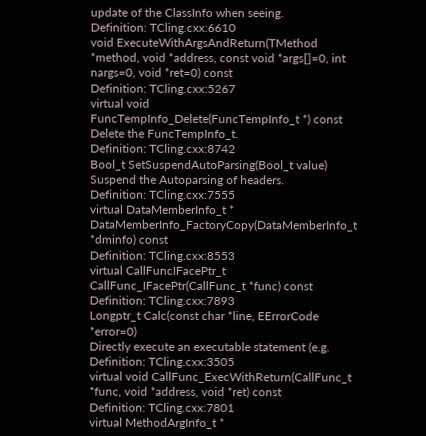update of the ClassInfo when seeing.
Definition: TCling.cxx:6610
void ExecuteWithArgsAndReturn(TMethod *method, void *address, const void *args[]=0, int nargs=0, void *ret=0) const
Definition: TCling.cxx:5267
virtual void FuncTempInfo_Delete(FuncTempInfo_t *) const
Delete the FuncTempInfo_t.
Definition: TCling.cxx:8742
Bool_t SetSuspendAutoParsing(Bool_t value)
Suspend the Autoparsing of headers.
Definition: TCling.cxx:7555
virtual DataMemberInfo_t * DataMemberInfo_FactoryCopy(DataMemberInfo_t *dminfo) const
Definition: TCling.cxx:8553
virtual CallFuncIFacePtr_t CallFunc_IFacePtr(CallFunc_t *func) const
Definition: TCling.cxx:7893
Longptr_t Calc(const char *line, EErrorCode *error=0)
Directly execute an executable statement (e.g.
Definition: TCling.cxx:3505
virtual void CallFunc_ExecWithReturn(CallFunc_t *func, void *address, void *ret) const
Definition: TCling.cxx:7801
virtual MethodArgInfo_t *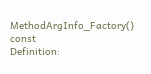MethodArgInfo_Factory() const
Definition: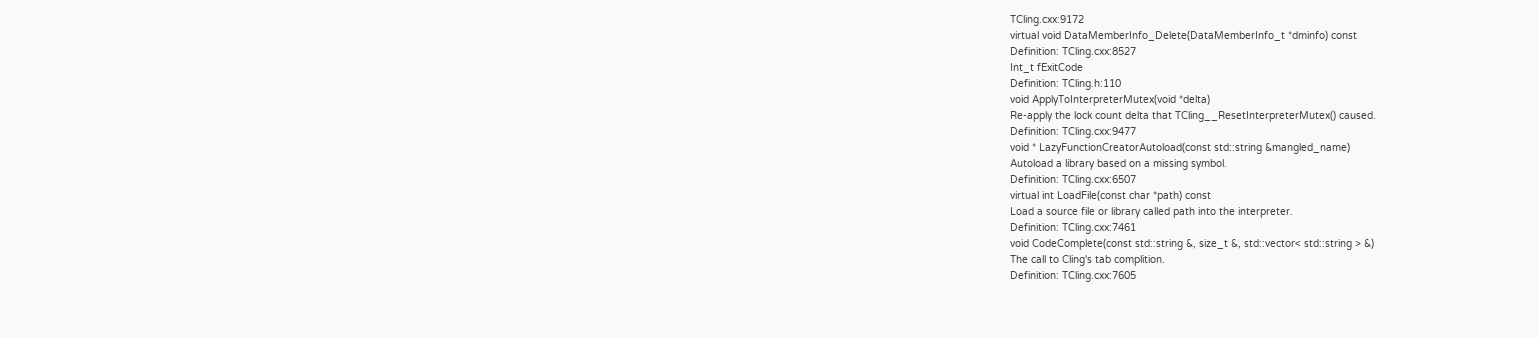TCling.cxx:9172
virtual void DataMemberInfo_Delete(DataMemberInfo_t *dminfo) const
Definition: TCling.cxx:8527
Int_t fExitCode
Definition: TCling.h:110
void ApplyToInterpreterMutex(void *delta)
Re-apply the lock count delta that TCling__ResetInterpreterMutex() caused.
Definition: TCling.cxx:9477
void * LazyFunctionCreatorAutoload(const std::string &mangled_name)
Autoload a library based on a missing symbol.
Definition: TCling.cxx:6507
virtual int LoadFile(const char *path) const
Load a source file or library called path into the interpreter.
Definition: TCling.cxx:7461
void CodeComplete(const std::string &, size_t &, std::vector< std::string > &)
The call to Cling's tab complition.
Definition: TCling.cxx:7605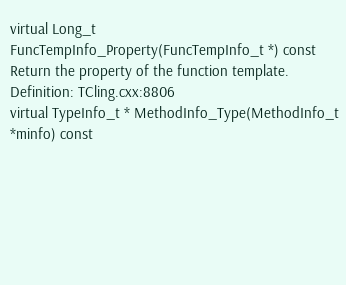virtual Long_t FuncTempInfo_Property(FuncTempInfo_t *) const
Return the property of the function template.
Definition: TCling.cxx:8806
virtual TypeInfo_t * MethodInfo_Type(MethodInfo_t *minfo) const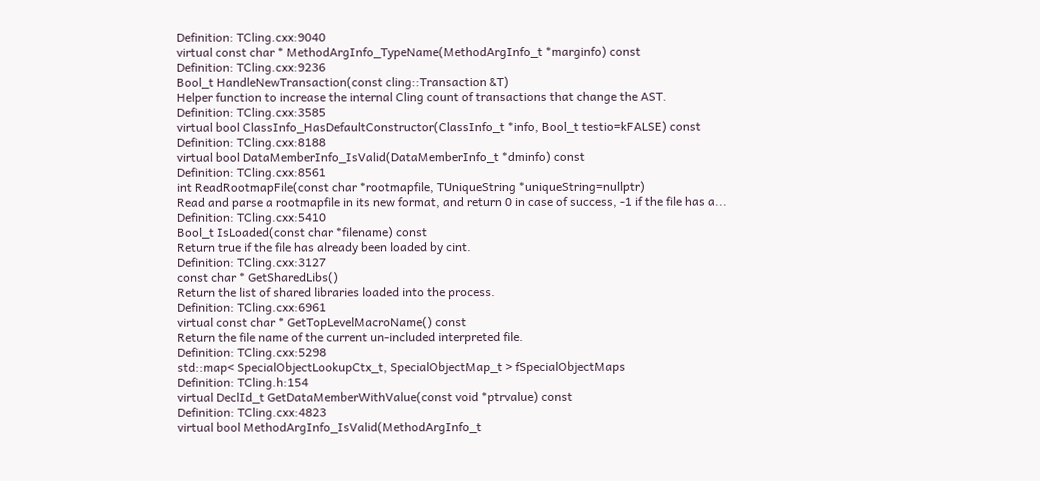Definition: TCling.cxx:9040
virtual const char * MethodArgInfo_TypeName(MethodArgInfo_t *marginfo) const
Definition: TCling.cxx:9236
Bool_t HandleNewTransaction(const cling::Transaction &T)
Helper function to increase the internal Cling count of transactions that change the AST.
Definition: TCling.cxx:3585
virtual bool ClassInfo_HasDefaultConstructor(ClassInfo_t *info, Bool_t testio=kFALSE) const
Definition: TCling.cxx:8188
virtual bool DataMemberInfo_IsValid(DataMemberInfo_t *dminfo) const
Definition: TCling.cxx:8561
int ReadRootmapFile(const char *rootmapfile, TUniqueString *uniqueString=nullptr)
Read and parse a rootmapfile in its new format, and return 0 in case of success, -1 if the file has a...
Definition: TCling.cxx:5410
Bool_t IsLoaded(const char *filename) const
Return true if the file has already been loaded by cint.
Definition: TCling.cxx:3127
const char * GetSharedLibs()
Return the list of shared libraries loaded into the process.
Definition: TCling.cxx:6961
virtual const char * GetTopLevelMacroName() const
Return the file name of the current un-included interpreted file.
Definition: TCling.cxx:5298
std::map< SpecialObjectLookupCtx_t, SpecialObjectMap_t > fSpecialObjectMaps
Definition: TCling.h:154
virtual DeclId_t GetDataMemberWithValue(const void *ptrvalue) const
Definition: TCling.cxx:4823
virtual bool MethodArgInfo_IsValid(MethodArgInfo_t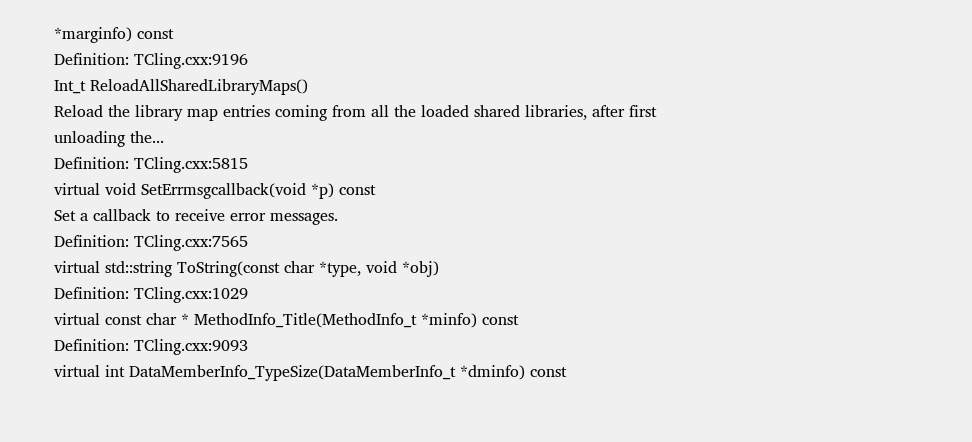*marginfo) const
Definition: TCling.cxx:9196
Int_t ReloadAllSharedLibraryMaps()
Reload the library map entries coming from all the loaded shared libraries, after first unloading the...
Definition: TCling.cxx:5815
virtual void SetErrmsgcallback(void *p) const
Set a callback to receive error messages.
Definition: TCling.cxx:7565
virtual std::string ToString(const char *type, void *obj)
Definition: TCling.cxx:1029
virtual const char * MethodInfo_Title(MethodInfo_t *minfo) const
Definition: TCling.cxx:9093
virtual int DataMemberInfo_TypeSize(DataMemberInfo_t *dminfo) const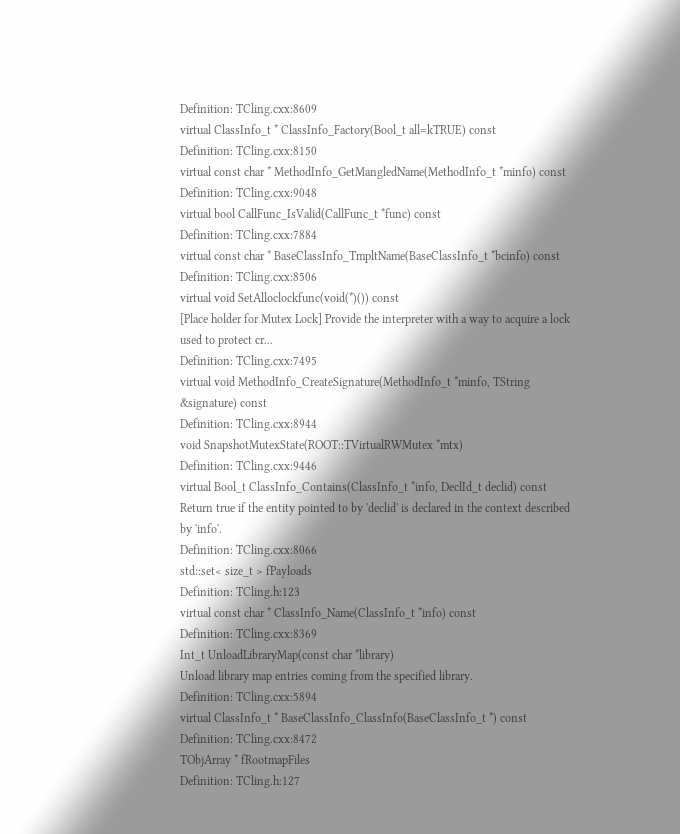Definition: TCling.cxx:8609
virtual ClassInfo_t * ClassInfo_Factory(Bool_t all=kTRUE) const
Definition: TCling.cxx:8150
virtual const char * MethodInfo_GetMangledName(MethodInfo_t *minfo) const
Definition: TCling.cxx:9048
virtual bool CallFunc_IsValid(CallFunc_t *func) const
Definition: TCling.cxx:7884
virtual const char * BaseClassInfo_TmpltName(BaseClassInfo_t *bcinfo) const
Definition: TCling.cxx:8506
virtual void SetAlloclockfunc(void(*)()) const
[Place holder for Mutex Lock] Provide the interpreter with a way to acquire a lock used to protect cr...
Definition: TCling.cxx:7495
virtual void MethodInfo_CreateSignature(MethodInfo_t *minfo, TString &signature) const
Definition: TCling.cxx:8944
void SnapshotMutexState(ROOT::TVirtualRWMutex *mtx)
Definition: TCling.cxx:9446
virtual Bool_t ClassInfo_Contains(ClassInfo_t *info, DeclId_t declid) const
Return true if the entity pointed to by 'declid' is declared in the context described by 'info'.
Definition: TCling.cxx:8066
std::set< size_t > fPayloads
Definition: TCling.h:123
virtual const char * ClassInfo_Name(ClassInfo_t *info) const
Definition: TCling.cxx:8369
Int_t UnloadLibraryMap(const char *library)
Unload library map entries coming from the specified library.
Definition: TCling.cxx:5894
virtual ClassInfo_t * BaseClassInfo_ClassInfo(BaseClassInfo_t *) const
Definition: TCling.cxx:8472
TObjArray * fRootmapFiles
Definition: TCling.h:127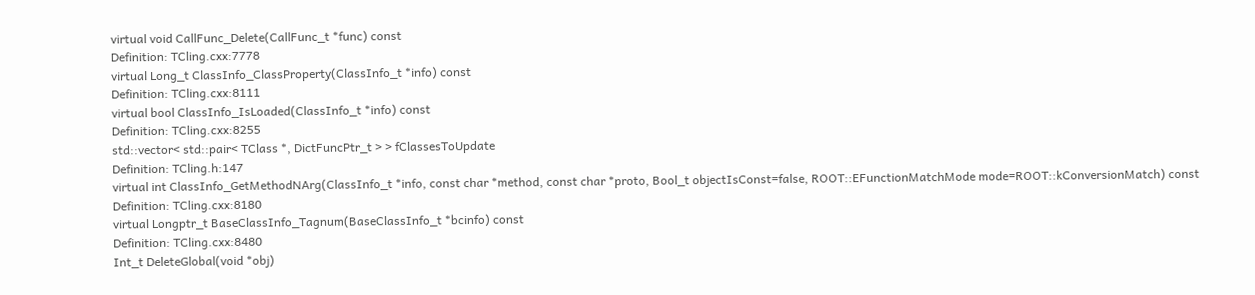virtual void CallFunc_Delete(CallFunc_t *func) const
Definition: TCling.cxx:7778
virtual Long_t ClassInfo_ClassProperty(ClassInfo_t *info) const
Definition: TCling.cxx:8111
virtual bool ClassInfo_IsLoaded(ClassInfo_t *info) const
Definition: TCling.cxx:8255
std::vector< std::pair< TClass *, DictFuncPtr_t > > fClassesToUpdate
Definition: TCling.h:147
virtual int ClassInfo_GetMethodNArg(ClassInfo_t *info, const char *method, const char *proto, Bool_t objectIsConst=false, ROOT::EFunctionMatchMode mode=ROOT::kConversionMatch) const
Definition: TCling.cxx:8180
virtual Longptr_t BaseClassInfo_Tagnum(BaseClassInfo_t *bcinfo) const
Definition: TCling.cxx:8480
Int_t DeleteGlobal(void *obj)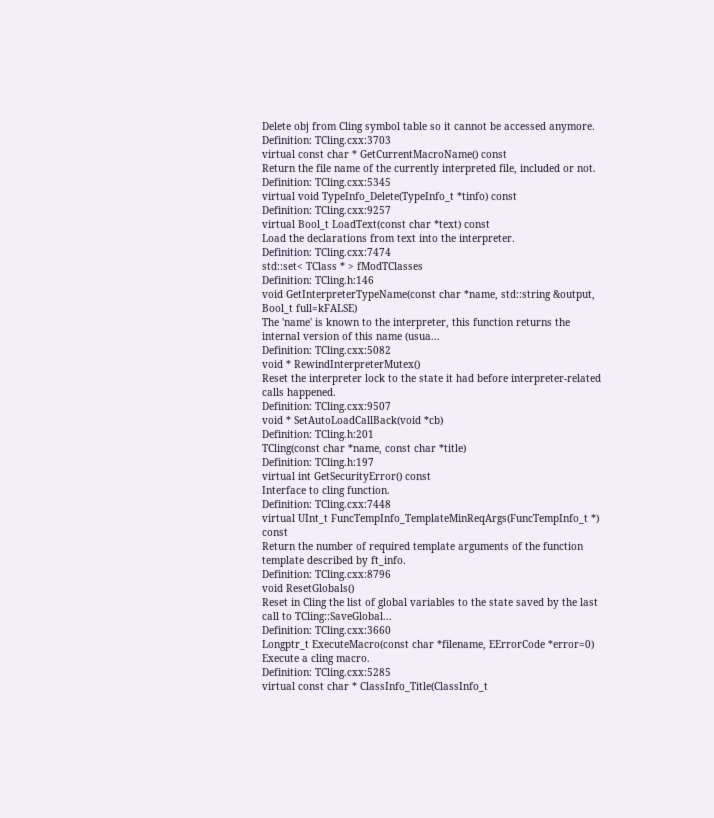Delete obj from Cling symbol table so it cannot be accessed anymore.
Definition: TCling.cxx:3703
virtual const char * GetCurrentMacroName() const
Return the file name of the currently interpreted file, included or not.
Definition: TCling.cxx:5345
virtual void TypeInfo_Delete(TypeInfo_t *tinfo) const
Definition: TCling.cxx:9257
virtual Bool_t LoadText(const char *text) const
Load the declarations from text into the interpreter.
Definition: TCling.cxx:7474
std::set< TClass * > fModTClasses
Definition: TCling.h:146
void GetInterpreterTypeName(const char *name, std::string &output, Bool_t full=kFALSE)
The 'name' is known to the interpreter, this function returns the internal version of this name (usua...
Definition: TCling.cxx:5082
void * RewindInterpreterMutex()
Reset the interpreter lock to the state it had before interpreter-related calls happened.
Definition: TCling.cxx:9507
void * SetAutoLoadCallBack(void *cb)
Definition: TCling.h:201
TCling(const char *name, const char *title)
Definition: TCling.h:197
virtual int GetSecurityError() const
Interface to cling function.
Definition: TCling.cxx:7448
virtual UInt_t FuncTempInfo_TemplateMinReqArgs(FuncTempInfo_t *) const
Return the number of required template arguments of the function template described by ft_info.
Definition: TCling.cxx:8796
void ResetGlobals()
Reset in Cling the list of global variables to the state saved by the last call to TCling::SaveGlobal...
Definition: TCling.cxx:3660
Longptr_t ExecuteMacro(const char *filename, EErrorCode *error=0)
Execute a cling macro.
Definition: TCling.cxx:5285
virtual const char * ClassInfo_Title(ClassInfo_t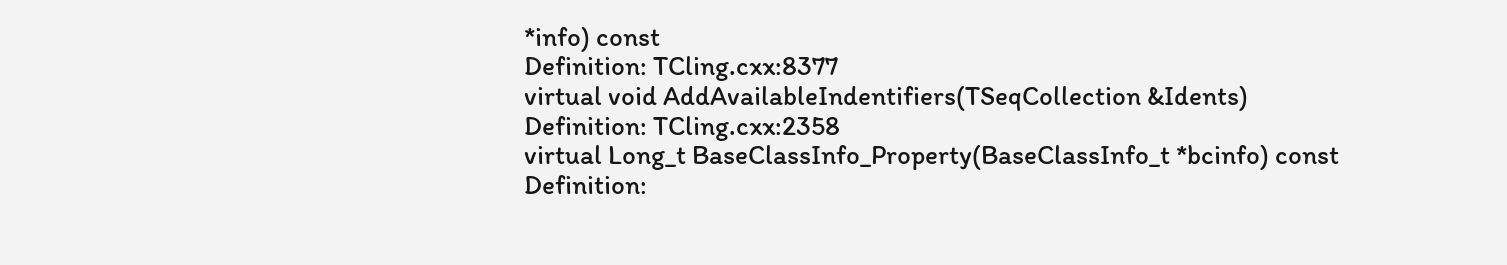*info) const
Definition: TCling.cxx:8377
virtual void AddAvailableIndentifiers(TSeqCollection &Idents)
Definition: TCling.cxx:2358
virtual Long_t BaseClassInfo_Property(BaseClassInfo_t *bcinfo) const
Definition: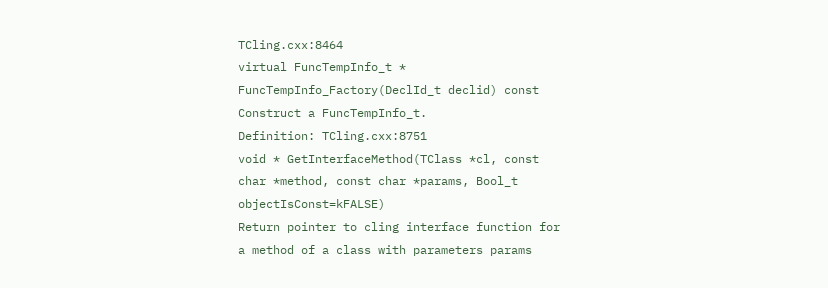TCling.cxx:8464
virtual FuncTempInfo_t * FuncTempInfo_Factory(DeclId_t declid) const
Construct a FuncTempInfo_t.
Definition: TCling.cxx:8751
void * GetInterfaceMethod(TClass *cl, const char *method, const char *params, Bool_t objectIsConst=kFALSE)
Return pointer to cling interface function for a method of a class with parameters params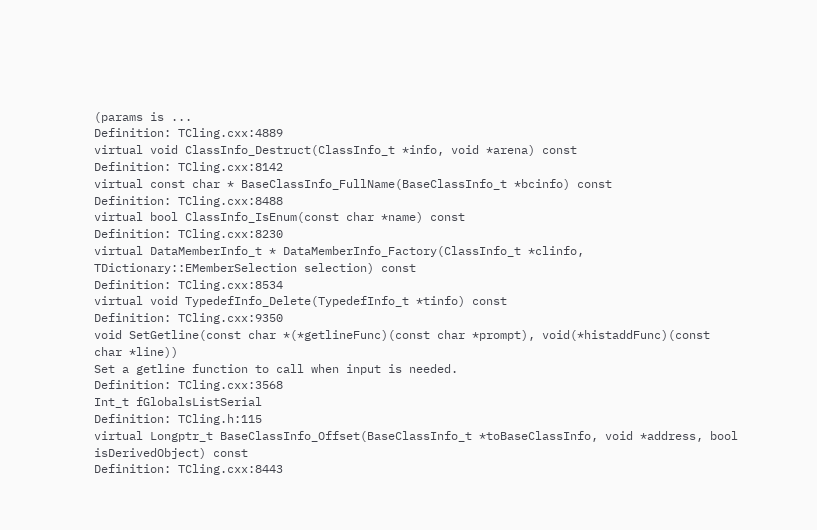(params is ...
Definition: TCling.cxx:4889
virtual void ClassInfo_Destruct(ClassInfo_t *info, void *arena) const
Definition: TCling.cxx:8142
virtual const char * BaseClassInfo_FullName(BaseClassInfo_t *bcinfo) const
Definition: TCling.cxx:8488
virtual bool ClassInfo_IsEnum(const char *name) const
Definition: TCling.cxx:8230
virtual DataMemberInfo_t * DataMemberInfo_Factory(ClassInfo_t *clinfo, TDictionary::EMemberSelection selection) const
Definition: TCling.cxx:8534
virtual void TypedefInfo_Delete(TypedefInfo_t *tinfo) const
Definition: TCling.cxx:9350
void SetGetline(const char *(*getlineFunc)(const char *prompt), void(*histaddFunc)(const char *line))
Set a getline function to call when input is needed.
Definition: TCling.cxx:3568
Int_t fGlobalsListSerial
Definition: TCling.h:115
virtual Longptr_t BaseClassInfo_Offset(BaseClassInfo_t *toBaseClassInfo, void *address, bool isDerivedObject) const
Definition: TCling.cxx:8443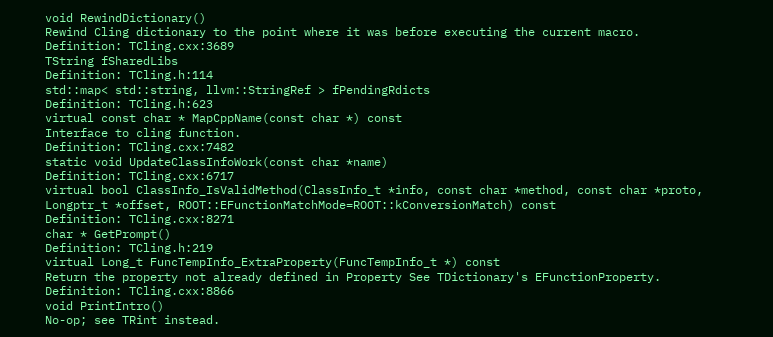void RewindDictionary()
Rewind Cling dictionary to the point where it was before executing the current macro.
Definition: TCling.cxx:3689
TString fSharedLibs
Definition: TCling.h:114
std::map< std::string, llvm::StringRef > fPendingRdicts
Definition: TCling.h:623
virtual const char * MapCppName(const char *) const
Interface to cling function.
Definition: TCling.cxx:7482
static void UpdateClassInfoWork(const char *name)
Definition: TCling.cxx:6717
virtual bool ClassInfo_IsValidMethod(ClassInfo_t *info, const char *method, const char *proto, Longptr_t *offset, ROOT::EFunctionMatchMode=ROOT::kConversionMatch) const
Definition: TCling.cxx:8271
char * GetPrompt()
Definition: TCling.h:219
virtual Long_t FuncTempInfo_ExtraProperty(FuncTempInfo_t *) const
Return the property not already defined in Property See TDictionary's EFunctionProperty.
Definition: TCling.cxx:8866
void PrintIntro()
No-op; see TRint instead.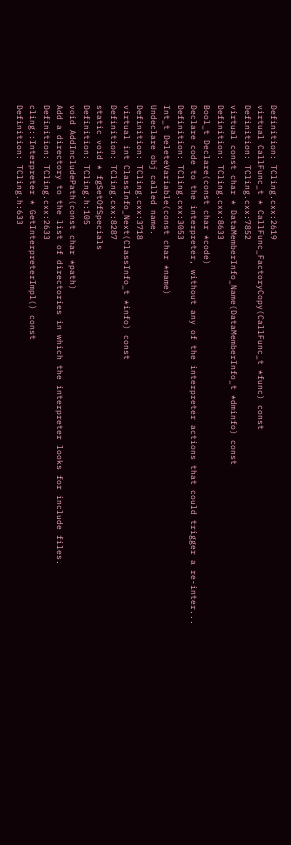Definition: TCling.cxx:2619
virtual CallFunc_t * CallFunc_FactoryCopy(CallFunc_t *func) const
Definition: TCling.cxx:7852
virtual const char * DataMemberInfo_Name(DataMemberInfo_t *dminfo) const
Definition: TCling.cxx:8633
Bool_t Declare(const char *code)
Declare code to the interpreter, without any of the interpreter actions that could trigger a re-inter...
Definition: TCling.cxx:3053
Int_t DeleteVariable(const char *name)
Undeclare obj called name.
Definition: TCling.cxx:3718
virtual int ClassInfo_Next(ClassInfo_t *info) const
Definition: TCling.cxx:8287
static void * fgSetOfSpecials
Definition: TCling.h:105
void AddIncludePath(const char *path)
Add a directory to the list of directories in which the interpreter looks for include files.
Definition: TCling.cxx:2633
cling::Interpreter * GetInterpreterImpl() const
Definition: TCling.h:633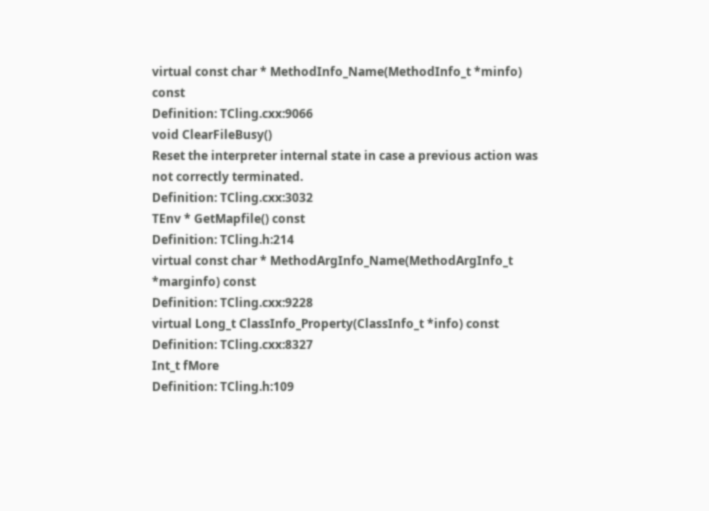virtual const char * MethodInfo_Name(MethodInfo_t *minfo) const
Definition: TCling.cxx:9066
void ClearFileBusy()
Reset the interpreter internal state in case a previous action was not correctly terminated.
Definition: TCling.cxx:3032
TEnv * GetMapfile() const
Definition: TCling.h:214
virtual const char * MethodArgInfo_Name(MethodArgInfo_t *marginfo) const
Definition: TCling.cxx:9228
virtual Long_t ClassInfo_Property(ClassInfo_t *info) const
Definition: TCling.cxx:8327
Int_t fMore
Definition: TCling.h:109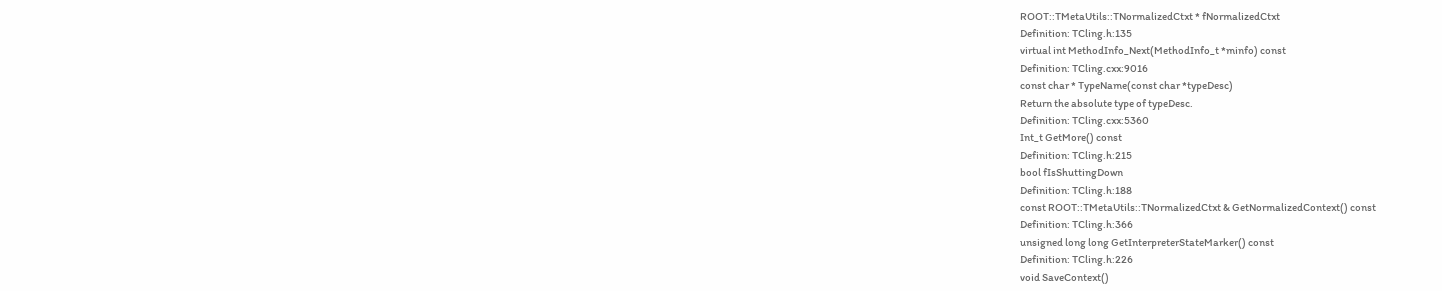ROOT::TMetaUtils::TNormalizedCtxt * fNormalizedCtxt
Definition: TCling.h:135
virtual int MethodInfo_Next(MethodInfo_t *minfo) const
Definition: TCling.cxx:9016
const char * TypeName(const char *typeDesc)
Return the absolute type of typeDesc.
Definition: TCling.cxx:5360
Int_t GetMore() const
Definition: TCling.h:215
bool fIsShuttingDown
Definition: TCling.h:188
const ROOT::TMetaUtils::TNormalizedCtxt & GetNormalizedContext() const
Definition: TCling.h:366
unsigned long long GetInterpreterStateMarker() const
Definition: TCling.h:226
void SaveContext()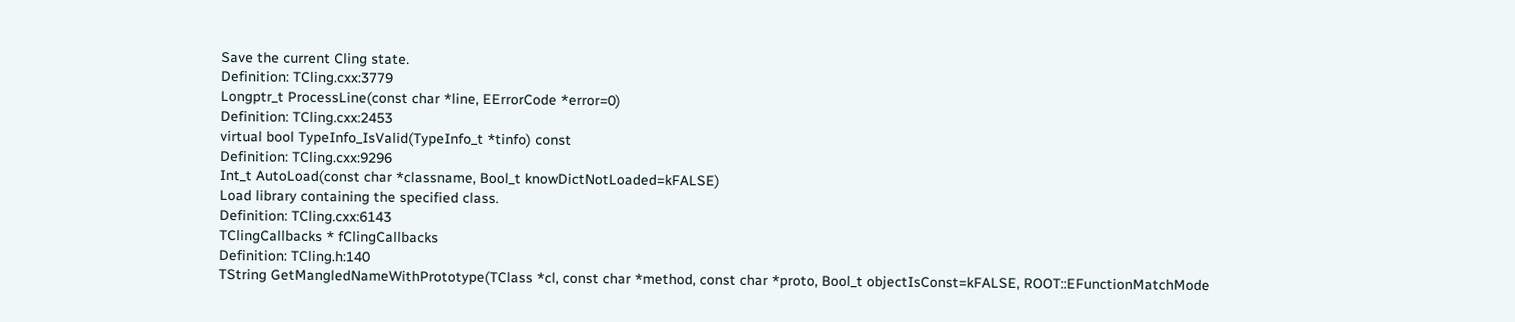Save the current Cling state.
Definition: TCling.cxx:3779
Longptr_t ProcessLine(const char *line, EErrorCode *error=0)
Definition: TCling.cxx:2453
virtual bool TypeInfo_IsValid(TypeInfo_t *tinfo) const
Definition: TCling.cxx:9296
Int_t AutoLoad(const char *classname, Bool_t knowDictNotLoaded=kFALSE)
Load library containing the specified class.
Definition: TCling.cxx:6143
TClingCallbacks * fClingCallbacks
Definition: TCling.h:140
TString GetMangledNameWithPrototype(TClass *cl, const char *method, const char *proto, Bool_t objectIsConst=kFALSE, ROOT::EFunctionMatchMode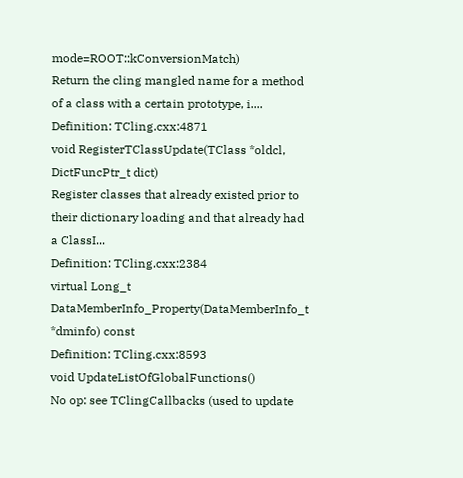mode=ROOT::kConversionMatch)
Return the cling mangled name for a method of a class with a certain prototype, i....
Definition: TCling.cxx:4871
void RegisterTClassUpdate(TClass *oldcl, DictFuncPtr_t dict)
Register classes that already existed prior to their dictionary loading and that already had a ClassI...
Definition: TCling.cxx:2384
virtual Long_t DataMemberInfo_Property(DataMemberInfo_t *dminfo) const
Definition: TCling.cxx:8593
void UpdateListOfGlobalFunctions()
No op: see TClingCallbacks (used to update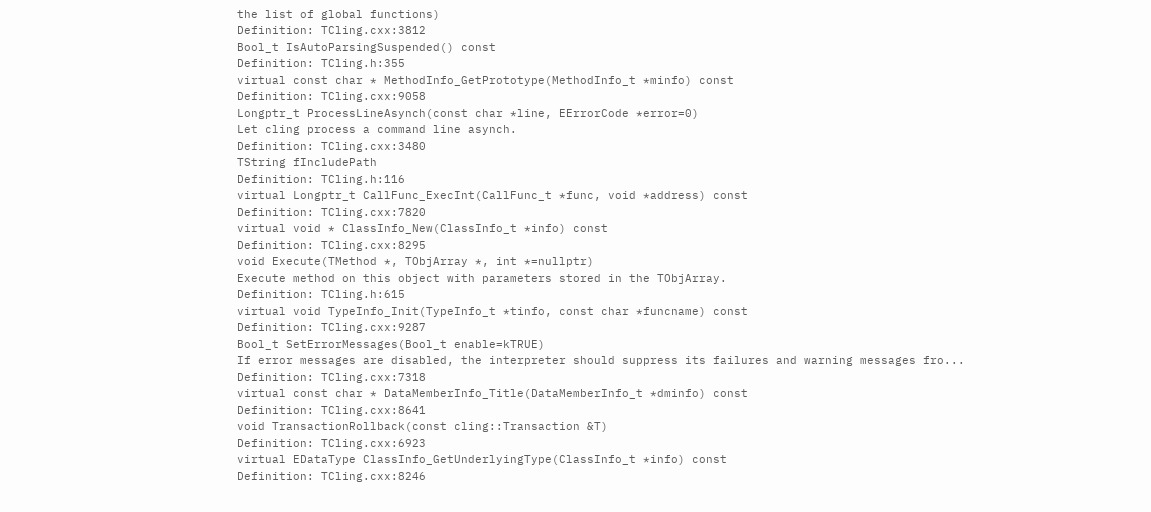the list of global functions)
Definition: TCling.cxx:3812
Bool_t IsAutoParsingSuspended() const
Definition: TCling.h:355
virtual const char * MethodInfo_GetPrototype(MethodInfo_t *minfo) const
Definition: TCling.cxx:9058
Longptr_t ProcessLineAsynch(const char *line, EErrorCode *error=0)
Let cling process a command line asynch.
Definition: TCling.cxx:3480
TString fIncludePath
Definition: TCling.h:116
virtual Longptr_t CallFunc_ExecInt(CallFunc_t *func, void *address) const
Definition: TCling.cxx:7820
virtual void * ClassInfo_New(ClassInfo_t *info) const
Definition: TCling.cxx:8295
void Execute(TMethod *, TObjArray *, int *=nullptr)
Execute method on this object with parameters stored in the TObjArray.
Definition: TCling.h:615
virtual void TypeInfo_Init(TypeInfo_t *tinfo, const char *funcname) const
Definition: TCling.cxx:9287
Bool_t SetErrorMessages(Bool_t enable=kTRUE)
If error messages are disabled, the interpreter should suppress its failures and warning messages fro...
Definition: TCling.cxx:7318
virtual const char * DataMemberInfo_Title(DataMemberInfo_t *dminfo) const
Definition: TCling.cxx:8641
void TransactionRollback(const cling::Transaction &T)
Definition: TCling.cxx:6923
virtual EDataType ClassInfo_GetUnderlyingType(ClassInfo_t *info) const
Definition: TCling.cxx:8246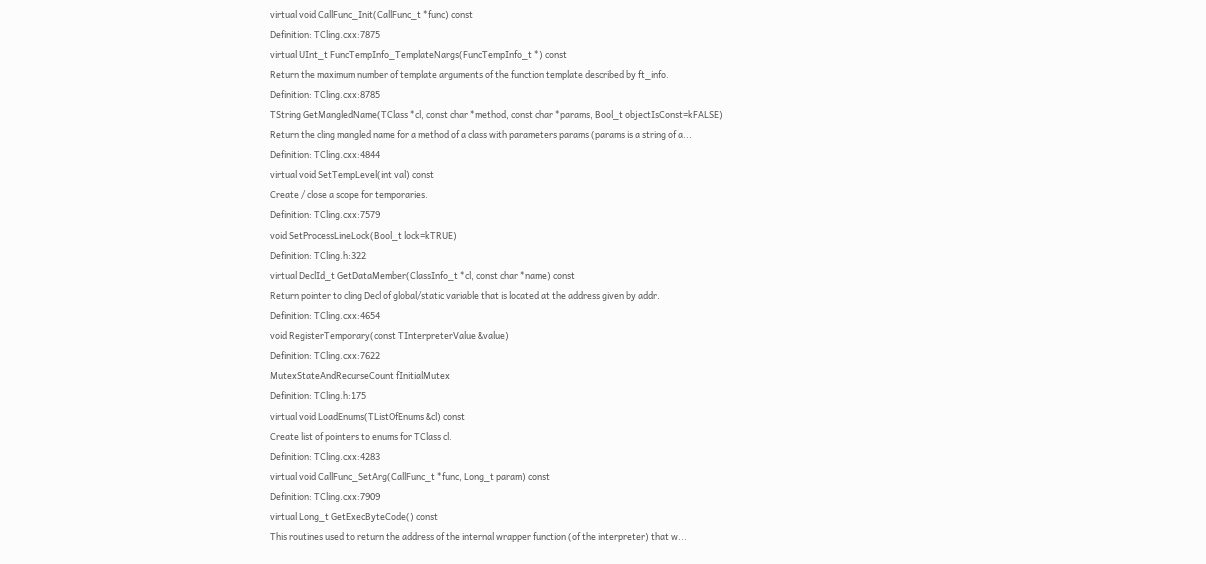virtual void CallFunc_Init(CallFunc_t *func) const
Definition: TCling.cxx:7875
virtual UInt_t FuncTempInfo_TemplateNargs(FuncTempInfo_t *) const
Return the maximum number of template arguments of the function template described by ft_info.
Definition: TCling.cxx:8785
TString GetMangledName(TClass *cl, const char *method, const char *params, Bool_t objectIsConst=kFALSE)
Return the cling mangled name for a method of a class with parameters params (params is a string of a...
Definition: TCling.cxx:4844
virtual void SetTempLevel(int val) const
Create / close a scope for temporaries.
Definition: TCling.cxx:7579
void SetProcessLineLock(Bool_t lock=kTRUE)
Definition: TCling.h:322
virtual DeclId_t GetDataMember(ClassInfo_t *cl, const char *name) const
Return pointer to cling Decl of global/static variable that is located at the address given by addr.
Definition: TCling.cxx:4654
void RegisterTemporary(const TInterpreterValue &value)
Definition: TCling.cxx:7622
MutexStateAndRecurseCount fInitialMutex
Definition: TCling.h:175
virtual void LoadEnums(TListOfEnums &cl) const
Create list of pointers to enums for TClass cl.
Definition: TCling.cxx:4283
virtual void CallFunc_SetArg(CallFunc_t *func, Long_t param) const
Definition: TCling.cxx:7909
virtual Long_t GetExecByteCode() const
This routines used to return the address of the internal wrapper function (of the interpreter) that w...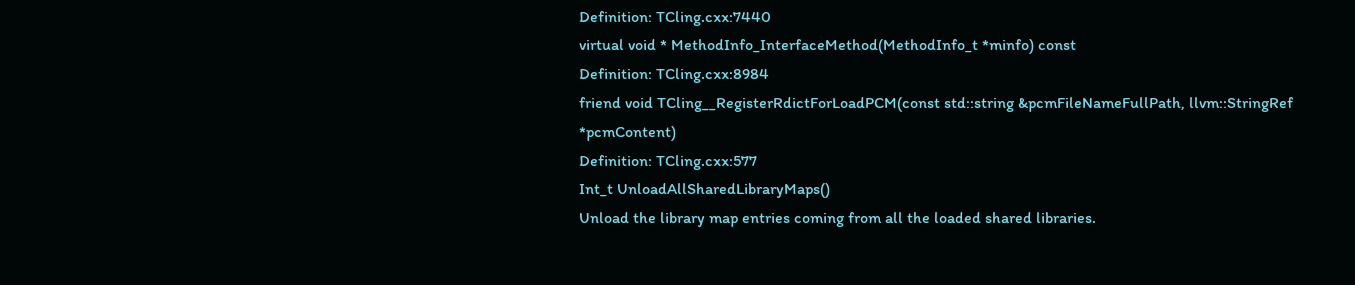Definition: TCling.cxx:7440
virtual void * MethodInfo_InterfaceMethod(MethodInfo_t *minfo) const
Definition: TCling.cxx:8984
friend void TCling__RegisterRdictForLoadPCM(const std::string &pcmFileNameFullPath, llvm::StringRef *pcmContent)
Definition: TCling.cxx:577
Int_t UnloadAllSharedLibraryMaps()
Unload the library map entries coming from all the loaded shared libraries.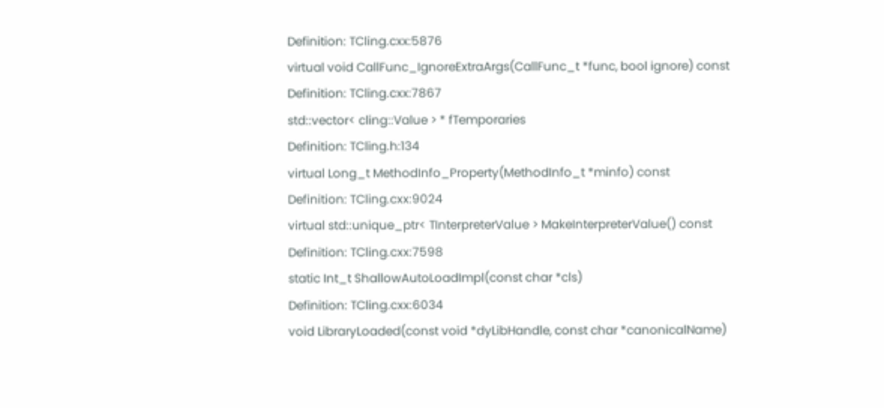Definition: TCling.cxx:5876
virtual void CallFunc_IgnoreExtraArgs(CallFunc_t *func, bool ignore) const
Definition: TCling.cxx:7867
std::vector< cling::Value > * fTemporaries
Definition: TCling.h:134
virtual Long_t MethodInfo_Property(MethodInfo_t *minfo) const
Definition: TCling.cxx:9024
virtual std::unique_ptr< TInterpreterValue > MakeInterpreterValue() const
Definition: TCling.cxx:7598
static Int_t ShallowAutoLoadImpl(const char *cls)
Definition: TCling.cxx:6034
void LibraryLoaded(const void *dyLibHandle, const char *canonicalName)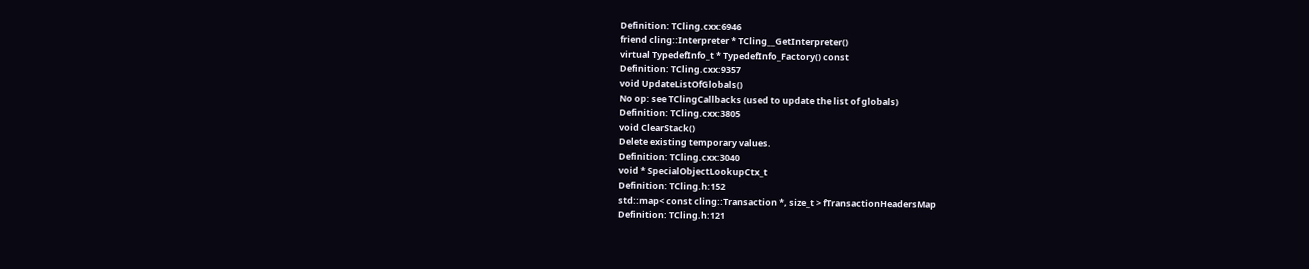Definition: TCling.cxx:6946
friend cling::Interpreter * TCling__GetInterpreter()
virtual TypedefInfo_t * TypedefInfo_Factory() const
Definition: TCling.cxx:9357
void UpdateListOfGlobals()
No op: see TClingCallbacks (used to update the list of globals)
Definition: TCling.cxx:3805
void ClearStack()
Delete existing temporary values.
Definition: TCling.cxx:3040
void * SpecialObjectLookupCtx_t
Definition: TCling.h:152
std::map< const cling::Transaction *, size_t > fTransactionHeadersMap
Definition: TCling.h:121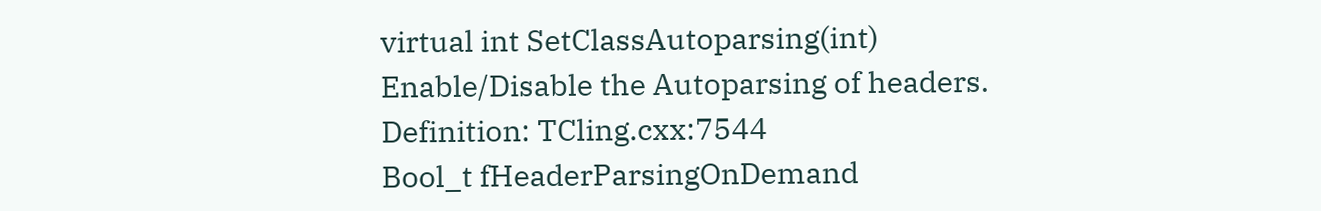virtual int SetClassAutoparsing(int)
Enable/Disable the Autoparsing of headers.
Definition: TCling.cxx:7544
Bool_t fHeaderParsingOnDemand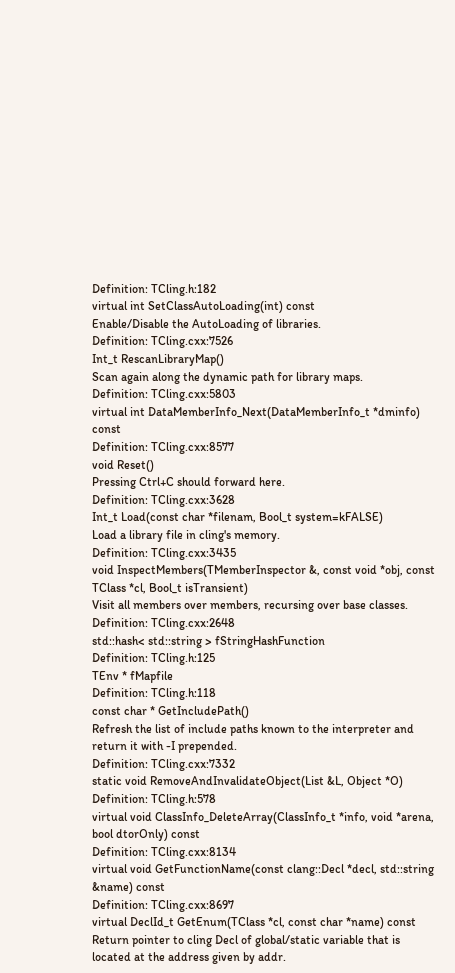Definition: TCling.h:182
virtual int SetClassAutoLoading(int) const
Enable/Disable the AutoLoading of libraries.
Definition: TCling.cxx:7526
Int_t RescanLibraryMap()
Scan again along the dynamic path for library maps.
Definition: TCling.cxx:5803
virtual int DataMemberInfo_Next(DataMemberInfo_t *dminfo) const
Definition: TCling.cxx:8577
void Reset()
Pressing Ctrl+C should forward here.
Definition: TCling.cxx:3628
Int_t Load(const char *filenam, Bool_t system=kFALSE)
Load a library file in cling's memory.
Definition: TCling.cxx:3435
void InspectMembers(TMemberInspector &, const void *obj, const TClass *cl, Bool_t isTransient)
Visit all members over members, recursing over base classes.
Definition: TCling.cxx:2648
std::hash< std::string > fStringHashFunction
Definition: TCling.h:125
TEnv * fMapfile
Definition: TCling.h:118
const char * GetIncludePath()
Refresh the list of include paths known to the interpreter and return it with -I prepended.
Definition: TCling.cxx:7332
static void RemoveAndInvalidateObject(List &L, Object *O)
Definition: TCling.h:578
virtual void ClassInfo_DeleteArray(ClassInfo_t *info, void *arena, bool dtorOnly) const
Definition: TCling.cxx:8134
virtual void GetFunctionName(const clang::Decl *decl, std::string &name) const
Definition: TCling.cxx:8697
virtual DeclId_t GetEnum(TClass *cl, const char *name) const
Return pointer to cling Decl of global/static variable that is located at the address given by addr.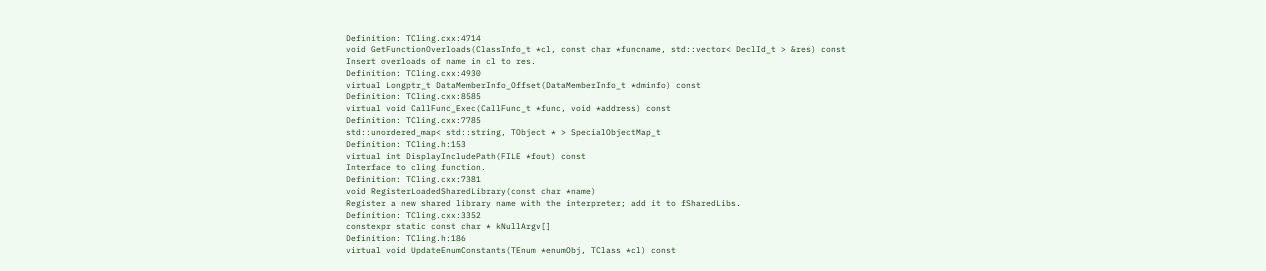Definition: TCling.cxx:4714
void GetFunctionOverloads(ClassInfo_t *cl, const char *funcname, std::vector< DeclId_t > &res) const
Insert overloads of name in cl to res.
Definition: TCling.cxx:4930
virtual Longptr_t DataMemberInfo_Offset(DataMemberInfo_t *dminfo) const
Definition: TCling.cxx:8585
virtual void CallFunc_Exec(CallFunc_t *func, void *address) const
Definition: TCling.cxx:7785
std::unordered_map< std::string, TObject * > SpecialObjectMap_t
Definition: TCling.h:153
virtual int DisplayIncludePath(FILE *fout) const
Interface to cling function.
Definition: TCling.cxx:7381
void RegisterLoadedSharedLibrary(const char *name)
Register a new shared library name with the interpreter; add it to fSharedLibs.
Definition: TCling.cxx:3352
constexpr static const char * kNullArgv[]
Definition: TCling.h:186
virtual void UpdateEnumConstants(TEnum *enumObj, TClass *cl) const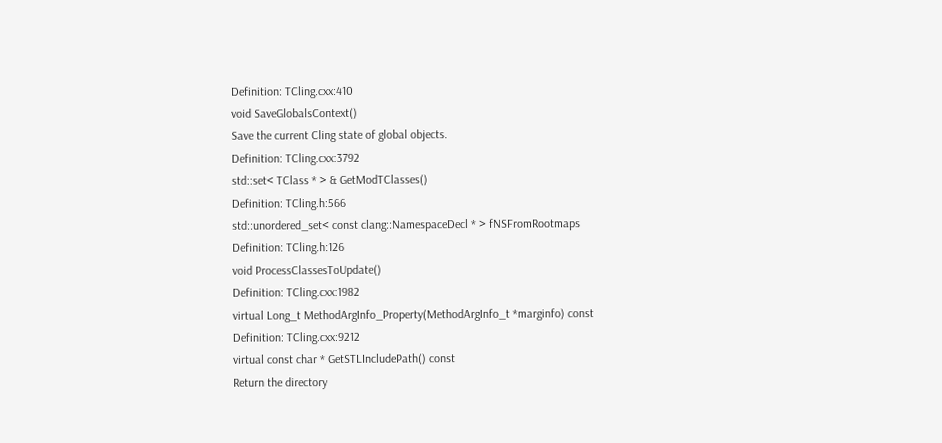Definition: TCling.cxx:410
void SaveGlobalsContext()
Save the current Cling state of global objects.
Definition: TCling.cxx:3792
std::set< TClass * > & GetModTClasses()
Definition: TCling.h:566
std::unordered_set< const clang::NamespaceDecl * > fNSFromRootmaps
Definition: TCling.h:126
void ProcessClassesToUpdate()
Definition: TCling.cxx:1982
virtual Long_t MethodArgInfo_Property(MethodArgInfo_t *marginfo) const
Definition: TCling.cxx:9212
virtual const char * GetSTLIncludePath() const
Return the directory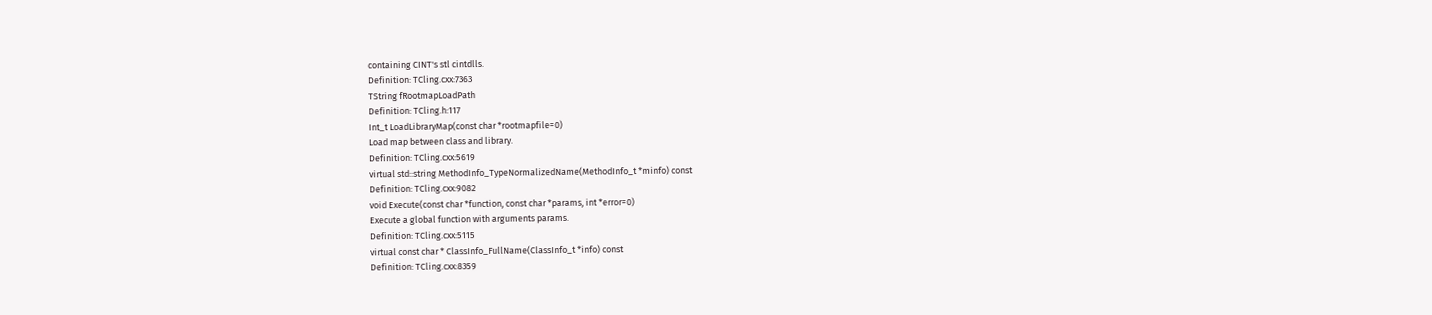containing CINT's stl cintdlls.
Definition: TCling.cxx:7363
TString fRootmapLoadPath
Definition: TCling.h:117
Int_t LoadLibraryMap(const char *rootmapfile=0)
Load map between class and library.
Definition: TCling.cxx:5619
virtual std::string MethodInfo_TypeNormalizedName(MethodInfo_t *minfo) const
Definition: TCling.cxx:9082
void Execute(const char *function, const char *params, int *error=0)
Execute a global function with arguments params.
Definition: TCling.cxx:5115
virtual const char * ClassInfo_FullName(ClassInfo_t *info) const
Definition: TCling.cxx:8359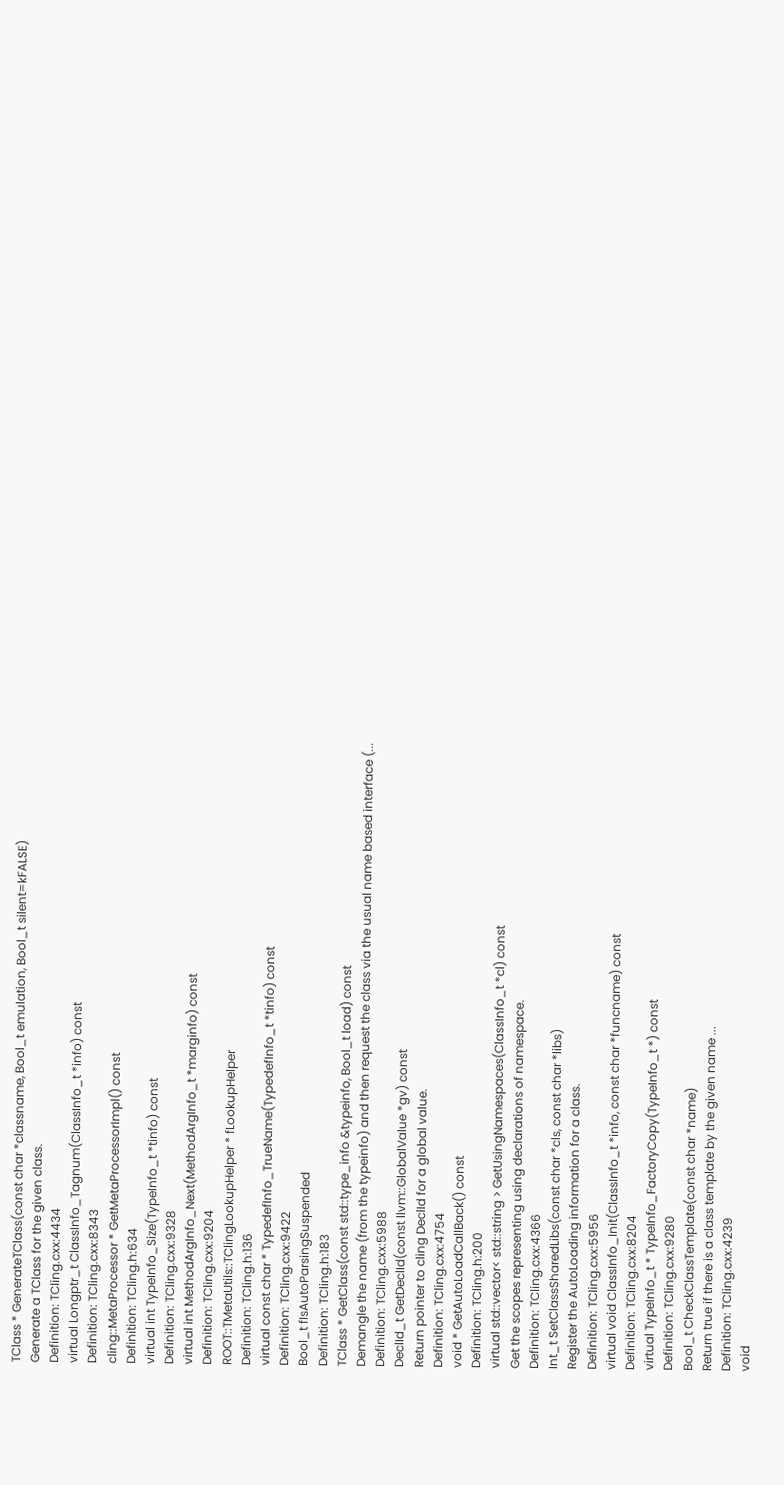TClass * GenerateTClass(const char *classname, Bool_t emulation, Bool_t silent=kFALSE)
Generate a TClass for the given class.
Definition: TCling.cxx:4434
virtual Longptr_t ClassInfo_Tagnum(ClassInfo_t *info) const
Definition: TCling.cxx:8343
cling::MetaProcessor * GetMetaProcessorImpl() const
Definition: TCling.h:634
virtual int TypeInfo_Size(TypeInfo_t *tinfo) const
Definition: TCling.cxx:9328
virtual int MethodArgInfo_Next(MethodArgInfo_t *marginfo) const
Definition: TCling.cxx:9204
ROOT::TMetaUtils::TClingLookupHelper * fLookupHelper
Definition: TCling.h:136
virtual const char * TypedefInfo_TrueName(TypedefInfo_t *tinfo) const
Definition: TCling.cxx:9422
Bool_t fIsAutoParsingSuspended
Definition: TCling.h:183
TClass * GetClass(const std::type_info &typeinfo, Bool_t load) const
Demangle the name (from the typeinfo) and then request the class via the usual name based interface (...
Definition: TCling.cxx:5988
DeclId_t GetDeclId(const llvm::GlobalValue *gv) const
Return pointer to cling DeclId for a global value.
Definition: TCling.cxx:4754
void * GetAutoLoadCallBack() const
Definition: TCling.h:200
virtual std::vector< std::string > GetUsingNamespaces(ClassInfo_t *cl) const
Get the scopes representing using declarations of namespace.
Definition: TCling.cxx:4366
Int_t SetClassSharedLibs(const char *cls, const char *libs)
Register the AutoLoading information for a class.
Definition: TCling.cxx:5956
virtual void ClassInfo_Init(ClassInfo_t *info, const char *funcname) const
Definition: TCling.cxx:8204
virtual TypeInfo_t * TypeInfo_FactoryCopy(TypeInfo_t *) const
Definition: TCling.cxx:9280
Bool_t CheckClassTemplate(const char *name)
Return true if there is a class template by the given name ...
Definition: TCling.cxx:4239
void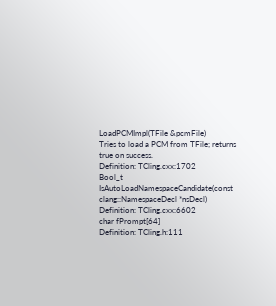LoadPCMImpl(TFile &pcmFile)
Tries to load a PCM from TFile; returns true on success.
Definition: TCling.cxx:1702
Bool_t IsAutoLoadNamespaceCandidate(const clang::NamespaceDecl *nsDecl)
Definition: TCling.cxx:6602
char fPrompt[64]
Definition: TCling.h:111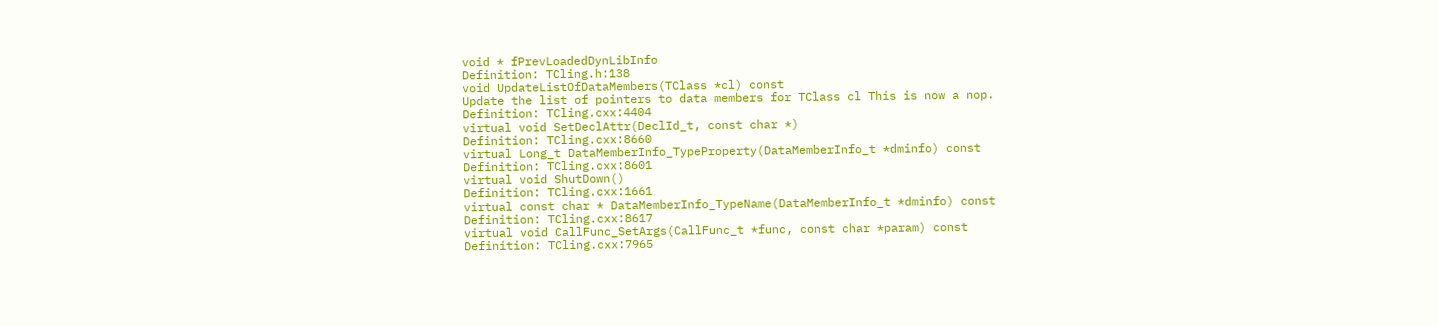void * fPrevLoadedDynLibInfo
Definition: TCling.h:138
void UpdateListOfDataMembers(TClass *cl) const
Update the list of pointers to data members for TClass cl This is now a nop.
Definition: TCling.cxx:4404
virtual void SetDeclAttr(DeclId_t, const char *)
Definition: TCling.cxx:8660
virtual Long_t DataMemberInfo_TypeProperty(DataMemberInfo_t *dminfo) const
Definition: TCling.cxx:8601
virtual void ShutDown()
Definition: TCling.cxx:1661
virtual const char * DataMemberInfo_TypeName(DataMemberInfo_t *dminfo) const
Definition: TCling.cxx:8617
virtual void CallFunc_SetArgs(CallFunc_t *func, const char *param) const
Definition: TCling.cxx:7965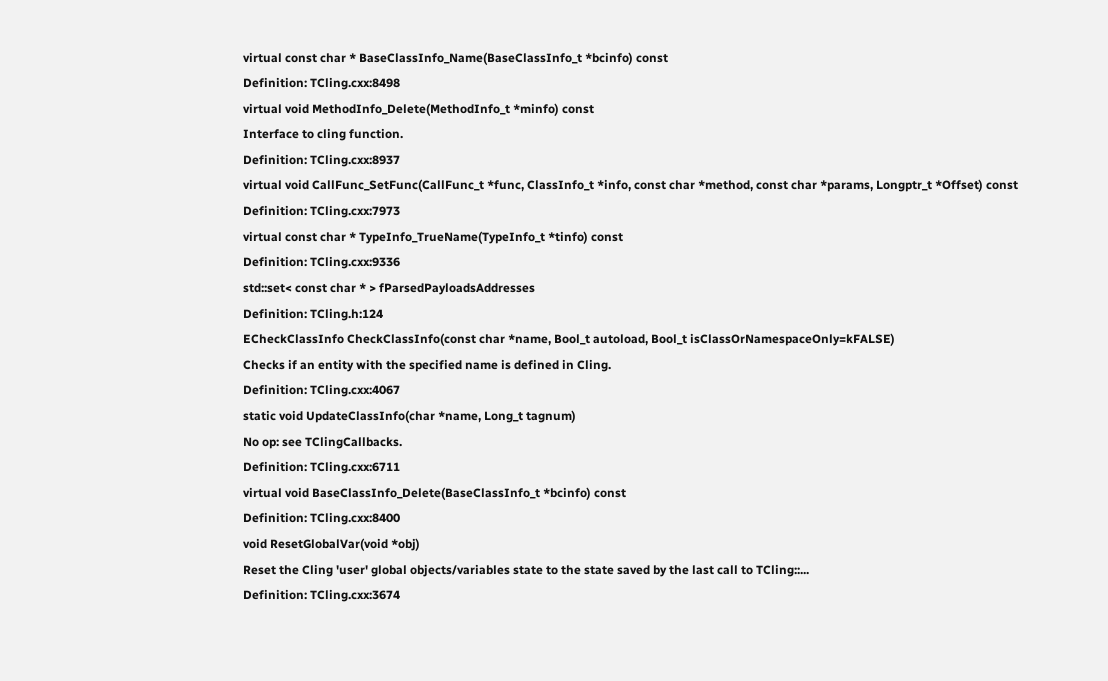virtual const char * BaseClassInfo_Name(BaseClassInfo_t *bcinfo) const
Definition: TCling.cxx:8498
virtual void MethodInfo_Delete(MethodInfo_t *minfo) const
Interface to cling function.
Definition: TCling.cxx:8937
virtual void CallFunc_SetFunc(CallFunc_t *func, ClassInfo_t *info, const char *method, const char *params, Longptr_t *Offset) const
Definition: TCling.cxx:7973
virtual const char * TypeInfo_TrueName(TypeInfo_t *tinfo) const
Definition: TCling.cxx:9336
std::set< const char * > fParsedPayloadsAddresses
Definition: TCling.h:124
ECheckClassInfo CheckClassInfo(const char *name, Bool_t autoload, Bool_t isClassOrNamespaceOnly=kFALSE)
Checks if an entity with the specified name is defined in Cling.
Definition: TCling.cxx:4067
static void UpdateClassInfo(char *name, Long_t tagnum)
No op: see TClingCallbacks.
Definition: TCling.cxx:6711
virtual void BaseClassInfo_Delete(BaseClassInfo_t *bcinfo) const
Definition: TCling.cxx:8400
void ResetGlobalVar(void *obj)
Reset the Cling 'user' global objects/variables state to the state saved by the last call to TCling::...
Definition: TCling.cxx:3674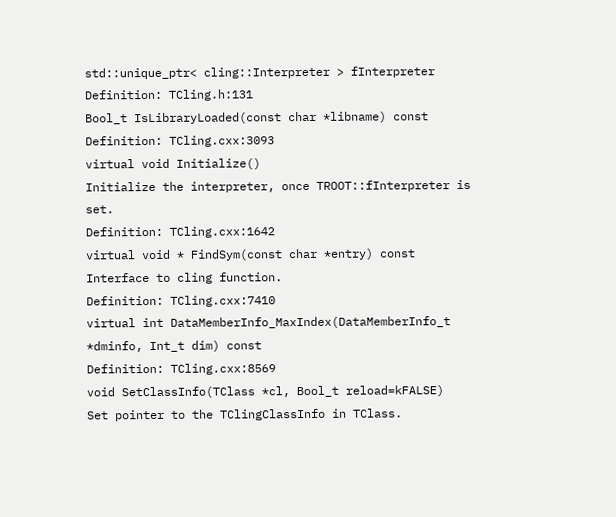std::unique_ptr< cling::Interpreter > fInterpreter
Definition: TCling.h:131
Bool_t IsLibraryLoaded(const char *libname) const
Definition: TCling.cxx:3093
virtual void Initialize()
Initialize the interpreter, once TROOT::fInterpreter is set.
Definition: TCling.cxx:1642
virtual void * FindSym(const char *entry) const
Interface to cling function.
Definition: TCling.cxx:7410
virtual int DataMemberInfo_MaxIndex(DataMemberInfo_t *dminfo, Int_t dim) const
Definition: TCling.cxx:8569
void SetClassInfo(TClass *cl, Bool_t reload=kFALSE)
Set pointer to the TClingClassInfo in TClass.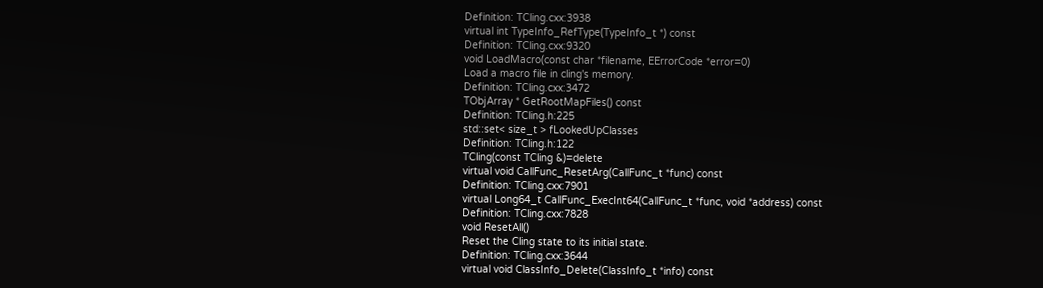Definition: TCling.cxx:3938
virtual int TypeInfo_RefType(TypeInfo_t *) const
Definition: TCling.cxx:9320
void LoadMacro(const char *filename, EErrorCode *error=0)
Load a macro file in cling's memory.
Definition: TCling.cxx:3472
TObjArray * GetRootMapFiles() const
Definition: TCling.h:225
std::set< size_t > fLookedUpClasses
Definition: TCling.h:122
TCling(const TCling &)=delete
virtual void CallFunc_ResetArg(CallFunc_t *func) const
Definition: TCling.cxx:7901
virtual Long64_t CallFunc_ExecInt64(CallFunc_t *func, void *address) const
Definition: TCling.cxx:7828
void ResetAll()
Reset the Cling state to its initial state.
Definition: TCling.cxx:3644
virtual void ClassInfo_Delete(ClassInfo_t *info) const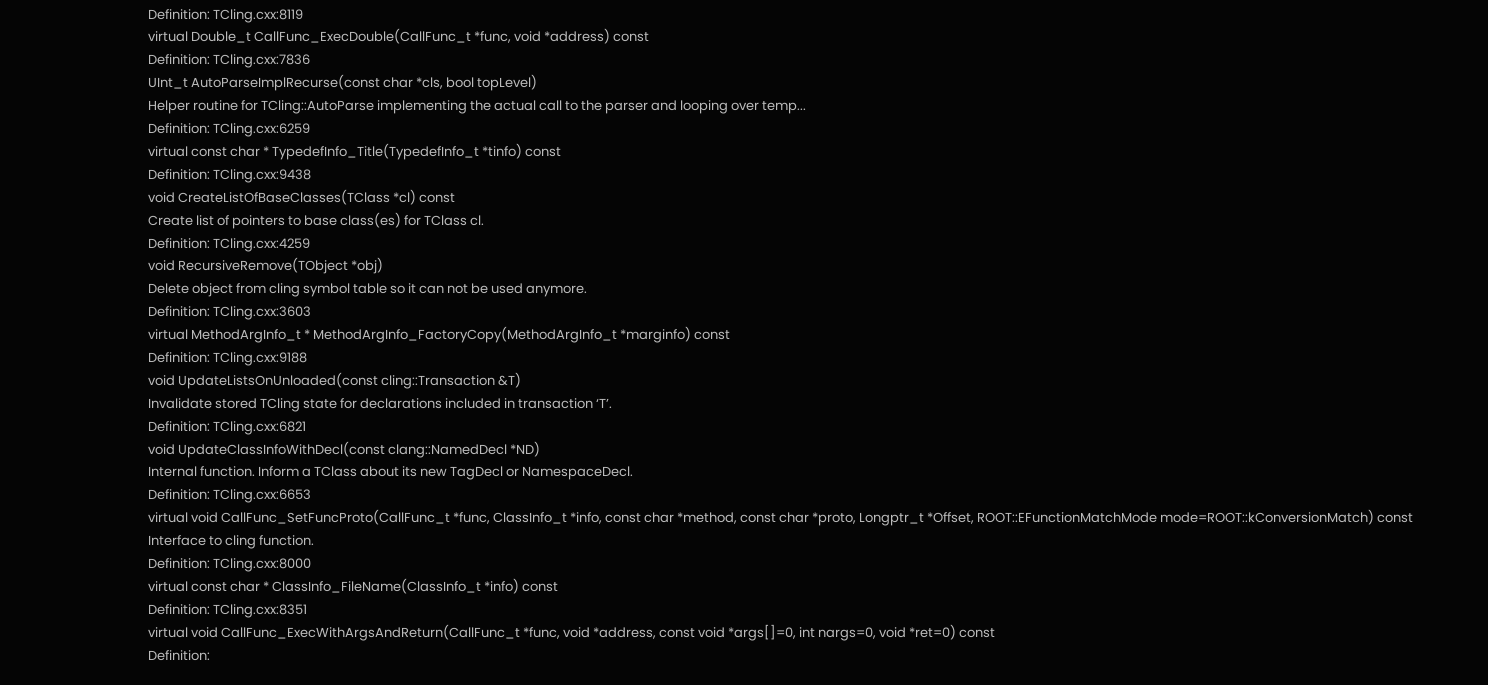Definition: TCling.cxx:8119
virtual Double_t CallFunc_ExecDouble(CallFunc_t *func, void *address) const
Definition: TCling.cxx:7836
UInt_t AutoParseImplRecurse(const char *cls, bool topLevel)
Helper routine for TCling::AutoParse implementing the actual call to the parser and looping over temp...
Definition: TCling.cxx:6259
virtual const char * TypedefInfo_Title(TypedefInfo_t *tinfo) const
Definition: TCling.cxx:9438
void CreateListOfBaseClasses(TClass *cl) const
Create list of pointers to base class(es) for TClass cl.
Definition: TCling.cxx:4259
void RecursiveRemove(TObject *obj)
Delete object from cling symbol table so it can not be used anymore.
Definition: TCling.cxx:3603
virtual MethodArgInfo_t * MethodArgInfo_FactoryCopy(MethodArgInfo_t *marginfo) const
Definition: TCling.cxx:9188
void UpdateListsOnUnloaded(const cling::Transaction &T)
Invalidate stored TCling state for declarations included in transaction ‘T’.
Definition: TCling.cxx:6821
void UpdateClassInfoWithDecl(const clang::NamedDecl *ND)
Internal function. Inform a TClass about its new TagDecl or NamespaceDecl.
Definition: TCling.cxx:6653
virtual void CallFunc_SetFuncProto(CallFunc_t *func, ClassInfo_t *info, const char *method, const char *proto, Longptr_t *Offset, ROOT::EFunctionMatchMode mode=ROOT::kConversionMatch) const
Interface to cling function.
Definition: TCling.cxx:8000
virtual const char * ClassInfo_FileName(ClassInfo_t *info) const
Definition: TCling.cxx:8351
virtual void CallFunc_ExecWithArgsAndReturn(CallFunc_t *func, void *address, const void *args[]=0, int nargs=0, void *ret=0) const
Definition: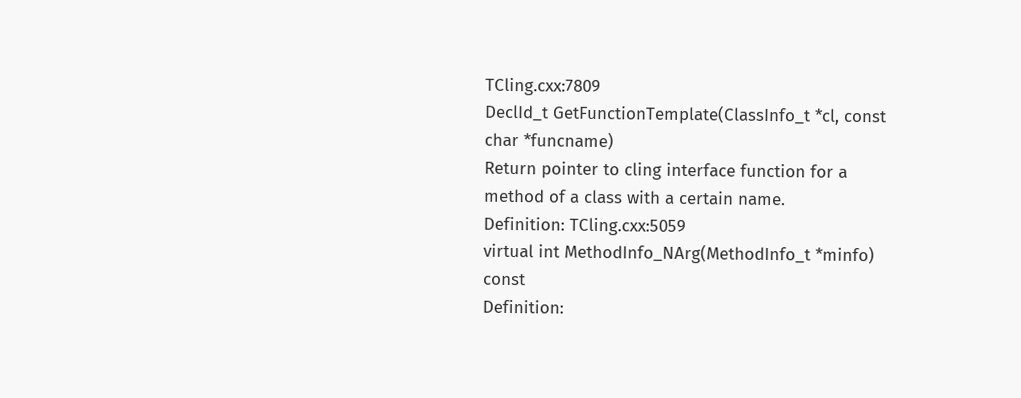TCling.cxx:7809
DeclId_t GetFunctionTemplate(ClassInfo_t *cl, const char *funcname)
Return pointer to cling interface function for a method of a class with a certain name.
Definition: TCling.cxx:5059
virtual int MethodInfo_NArg(MethodInfo_t *minfo) const
Definition: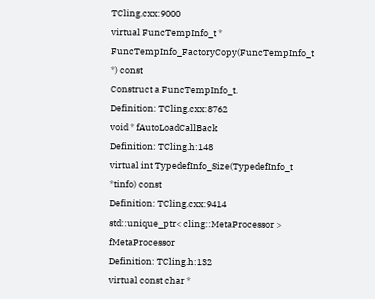TCling.cxx:9000
virtual FuncTempInfo_t * FuncTempInfo_FactoryCopy(FuncTempInfo_t *) const
Construct a FuncTempInfo_t.
Definition: TCling.cxx:8762
void * fAutoLoadCallBack
Definition: TCling.h:148
virtual int TypedefInfo_Size(TypedefInfo_t *tinfo) const
Definition: TCling.cxx:9414
std::unique_ptr< cling::MetaProcessor > fMetaProcessor
Definition: TCling.h:132
virtual const char *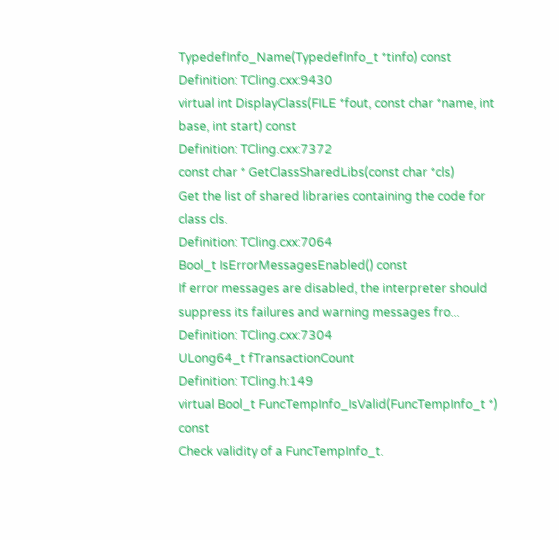TypedefInfo_Name(TypedefInfo_t *tinfo) const
Definition: TCling.cxx:9430
virtual int DisplayClass(FILE *fout, const char *name, int base, int start) const
Definition: TCling.cxx:7372
const char * GetClassSharedLibs(const char *cls)
Get the list of shared libraries containing the code for class cls.
Definition: TCling.cxx:7064
Bool_t IsErrorMessagesEnabled() const
If error messages are disabled, the interpreter should suppress its failures and warning messages fro...
Definition: TCling.cxx:7304
ULong64_t fTransactionCount
Definition: TCling.h:149
virtual Bool_t FuncTempInfo_IsValid(FuncTempInfo_t *) const
Check validity of a FuncTempInfo_t.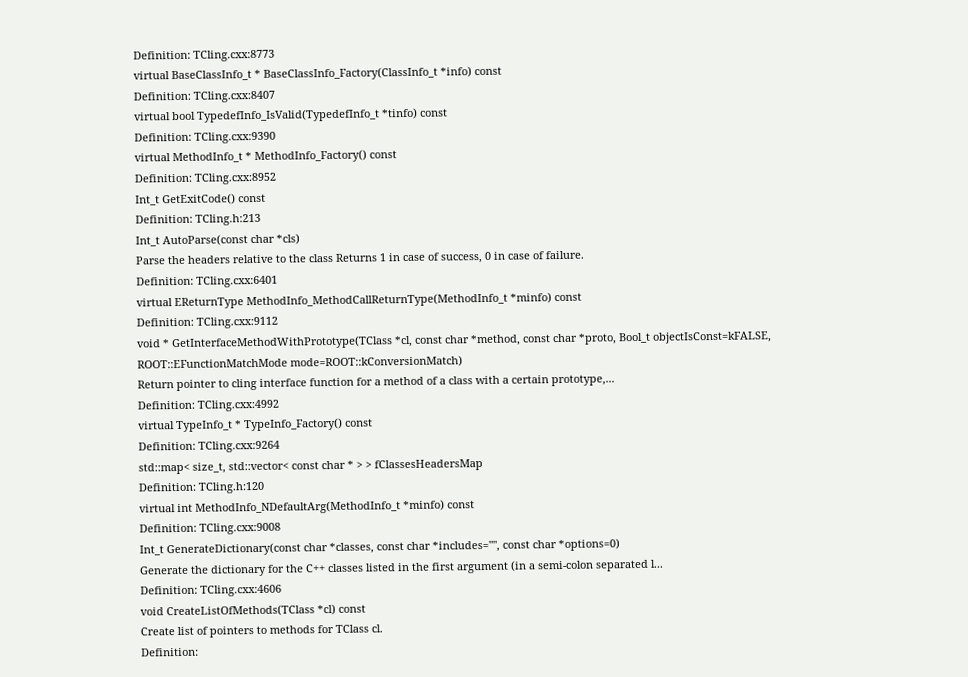Definition: TCling.cxx:8773
virtual BaseClassInfo_t * BaseClassInfo_Factory(ClassInfo_t *info) const
Definition: TCling.cxx:8407
virtual bool TypedefInfo_IsValid(TypedefInfo_t *tinfo) const
Definition: TCling.cxx:9390
virtual MethodInfo_t * MethodInfo_Factory() const
Definition: TCling.cxx:8952
Int_t GetExitCode() const
Definition: TCling.h:213
Int_t AutoParse(const char *cls)
Parse the headers relative to the class Returns 1 in case of success, 0 in case of failure.
Definition: TCling.cxx:6401
virtual EReturnType MethodInfo_MethodCallReturnType(MethodInfo_t *minfo) const
Definition: TCling.cxx:9112
void * GetInterfaceMethodWithPrototype(TClass *cl, const char *method, const char *proto, Bool_t objectIsConst=kFALSE, ROOT::EFunctionMatchMode mode=ROOT::kConversionMatch)
Return pointer to cling interface function for a method of a class with a certain prototype,...
Definition: TCling.cxx:4992
virtual TypeInfo_t * TypeInfo_Factory() const
Definition: TCling.cxx:9264
std::map< size_t, std::vector< const char * > > fClassesHeadersMap
Definition: TCling.h:120
virtual int MethodInfo_NDefaultArg(MethodInfo_t *minfo) const
Definition: TCling.cxx:9008
Int_t GenerateDictionary(const char *classes, const char *includes="", const char *options=0)
Generate the dictionary for the C++ classes listed in the first argument (in a semi-colon separated l...
Definition: TCling.cxx:4606
void CreateListOfMethods(TClass *cl) const
Create list of pointers to methods for TClass cl.
Definition: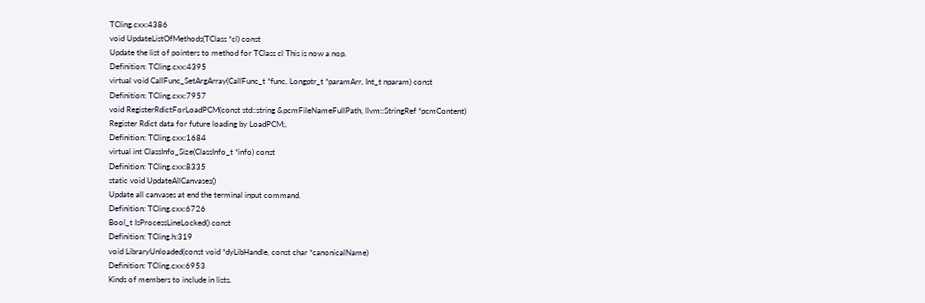TCling.cxx:4386
void UpdateListOfMethods(TClass *cl) const
Update the list of pointers to method for TClass cl This is now a nop.
Definition: TCling.cxx:4395
virtual void CallFunc_SetArgArray(CallFunc_t *func, Longptr_t *paramArr, Int_t nparam) const
Definition: TCling.cxx:7957
void RegisterRdictForLoadPCM(const std::string &pcmFileNameFullPath, llvm::StringRef *pcmContent)
Register Rdict data for future loading by LoadPCM;.
Definition: TCling.cxx:1684
virtual int ClassInfo_Size(ClassInfo_t *info) const
Definition: TCling.cxx:8335
static void UpdateAllCanvases()
Update all canvases at end the terminal input command.
Definition: TCling.cxx:6726
Bool_t IsProcessLineLocked() const
Definition: TCling.h:319
void LibraryUnloaded(const void *dyLibHandle, const char *canonicalName)
Definition: TCling.cxx:6953
Kinds of members to include in lists.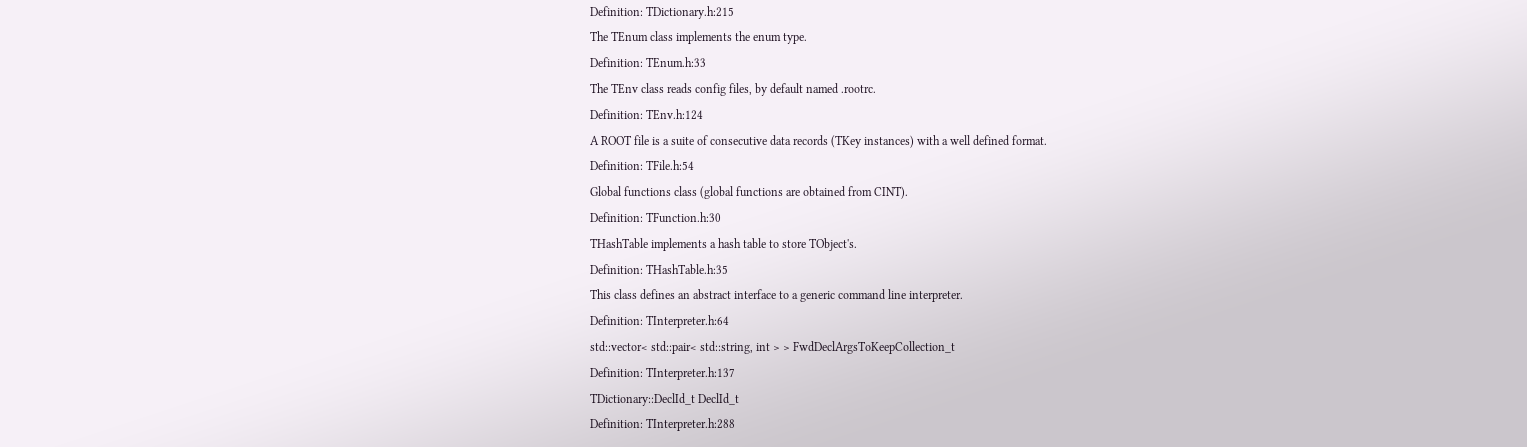Definition: TDictionary.h:215
The TEnum class implements the enum type.
Definition: TEnum.h:33
The TEnv class reads config files, by default named .rootrc.
Definition: TEnv.h:124
A ROOT file is a suite of consecutive data records (TKey instances) with a well defined format.
Definition: TFile.h:54
Global functions class (global functions are obtained from CINT).
Definition: TFunction.h:30
THashTable implements a hash table to store TObject's.
Definition: THashTable.h:35
This class defines an abstract interface to a generic command line interpreter.
Definition: TInterpreter.h:64
std::vector< std::pair< std::string, int > > FwdDeclArgsToKeepCollection_t
Definition: TInterpreter.h:137
TDictionary::DeclId_t DeclId_t
Definition: TInterpreter.h:288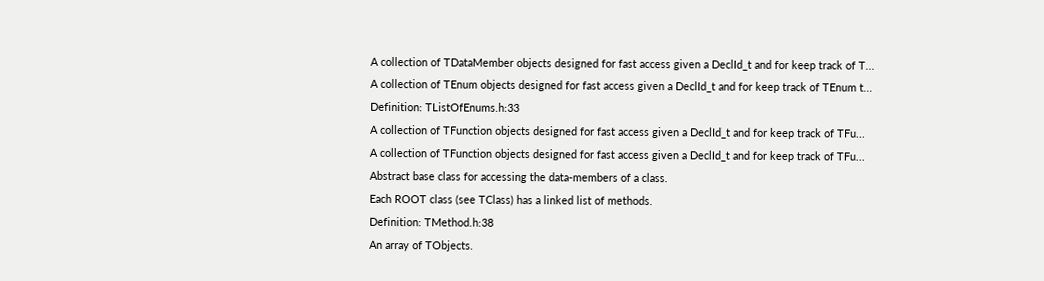A collection of TDataMember objects designed for fast access given a DeclId_t and for keep track of T...
A collection of TEnum objects designed for fast access given a DeclId_t and for keep track of TEnum t...
Definition: TListOfEnums.h:33
A collection of TFunction objects designed for fast access given a DeclId_t and for keep track of TFu...
A collection of TFunction objects designed for fast access given a DeclId_t and for keep track of TFu...
Abstract base class for accessing the data-members of a class.
Each ROOT class (see TClass) has a linked list of methods.
Definition: TMethod.h:38
An array of TObjects.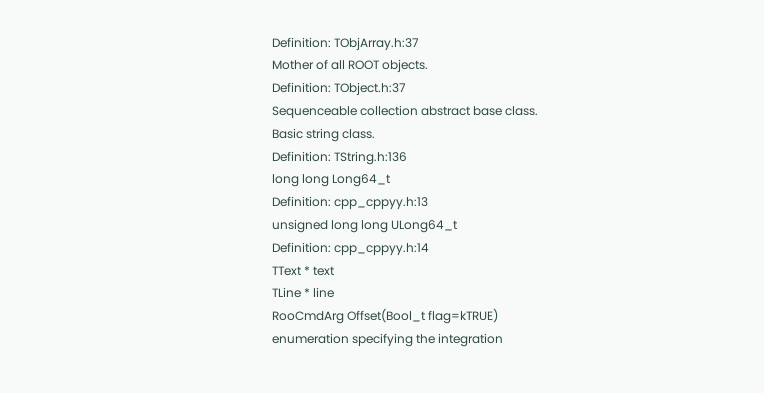Definition: TObjArray.h:37
Mother of all ROOT objects.
Definition: TObject.h:37
Sequenceable collection abstract base class.
Basic string class.
Definition: TString.h:136
long long Long64_t
Definition: cpp_cppyy.h:13
unsigned long long ULong64_t
Definition: cpp_cppyy.h:14
TText * text
TLine * line
RooCmdArg Offset(Bool_t flag=kTRUE)
enumeration specifying the integration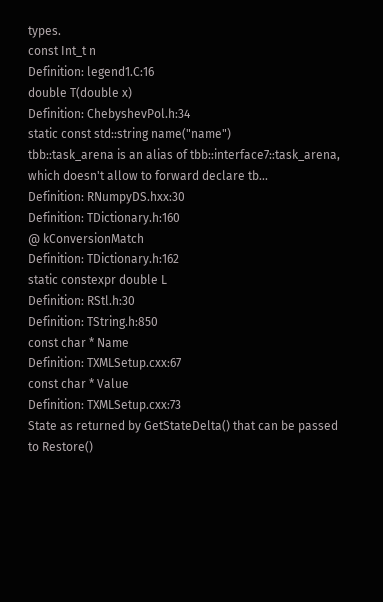types.
const Int_t n
Definition: legend1.C:16
double T(double x)
Definition: ChebyshevPol.h:34
static const std::string name("name")
tbb::task_arena is an alias of tbb::interface7::task_arena, which doesn't allow to forward declare tb...
Definition: RNumpyDS.hxx:30
Definition: TDictionary.h:160
@ kConversionMatch
Definition: TDictionary.h:162
static constexpr double L
Definition: RStl.h:30
Definition: TString.h:850
const char * Name
Definition: TXMLSetup.cxx:67
const char * Value
Definition: TXMLSetup.cxx:73
State as returned by GetStateDelta() that can be passed to Restore()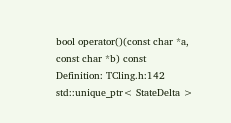bool operator()(const char *a, const char *b) const
Definition: TCling.h:142
std::unique_ptr< StateDelta >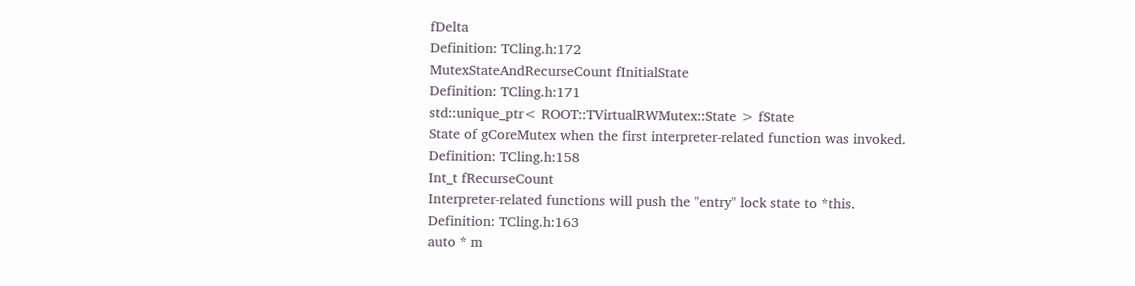fDelta
Definition: TCling.h:172
MutexStateAndRecurseCount fInitialState
Definition: TCling.h:171
std::unique_ptr< ROOT::TVirtualRWMutex::State > fState
State of gCoreMutex when the first interpreter-related function was invoked.
Definition: TCling.h:158
Int_t fRecurseCount
Interpreter-related functions will push the "entry" lock state to *this.
Definition: TCling.h:163
auto * m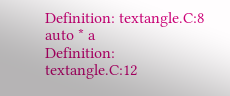Definition: textangle.C:8
auto * a
Definition: textangle.C:12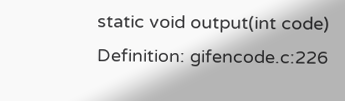static void output(int code)
Definition: gifencode.c:226